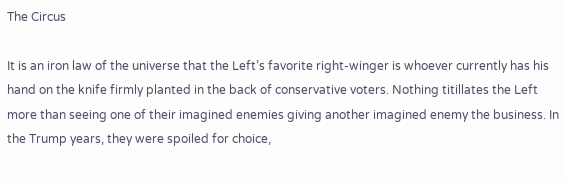The Circus

It is an iron law of the universe that the Left’s favorite right-winger is whoever currently has his hand on the knife firmly planted in the back of conservative voters. Nothing titillates the Left more than seeing one of their imagined enemies giving another imagined enemy the business. In the Trump years, they were spoiled for choice,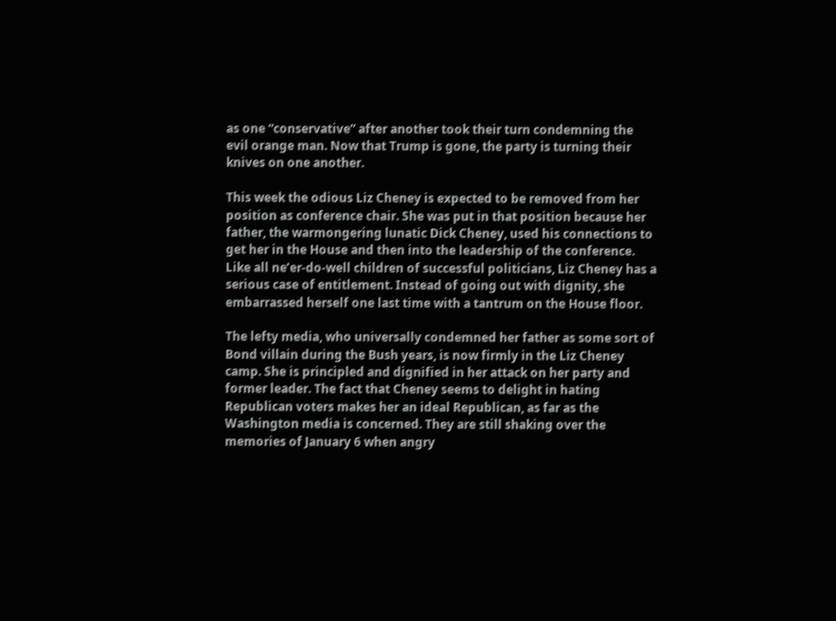as one “conservative” after another took their turn condemning the evil orange man. Now that Trump is gone, the party is turning their knives on one another.

This week the odious Liz Cheney is expected to be removed from her position as conference chair. She was put in that position because her father, the warmongering lunatic Dick Cheney, used his connections to get her in the House and then into the leadership of the conference. Like all ne’er-do-well children of successful politicians, Liz Cheney has a serious case of entitlement. Instead of going out with dignity, she embarrassed herself one last time with a tantrum on the House floor.

The lefty media, who universally condemned her father as some sort of Bond villain during the Bush years, is now firmly in the Liz Cheney camp. She is principled and dignified in her attack on her party and former leader. The fact that Cheney seems to delight in hating Republican voters makes her an ideal Republican, as far as the Washington media is concerned. They are still shaking over the memories of January 6 when angry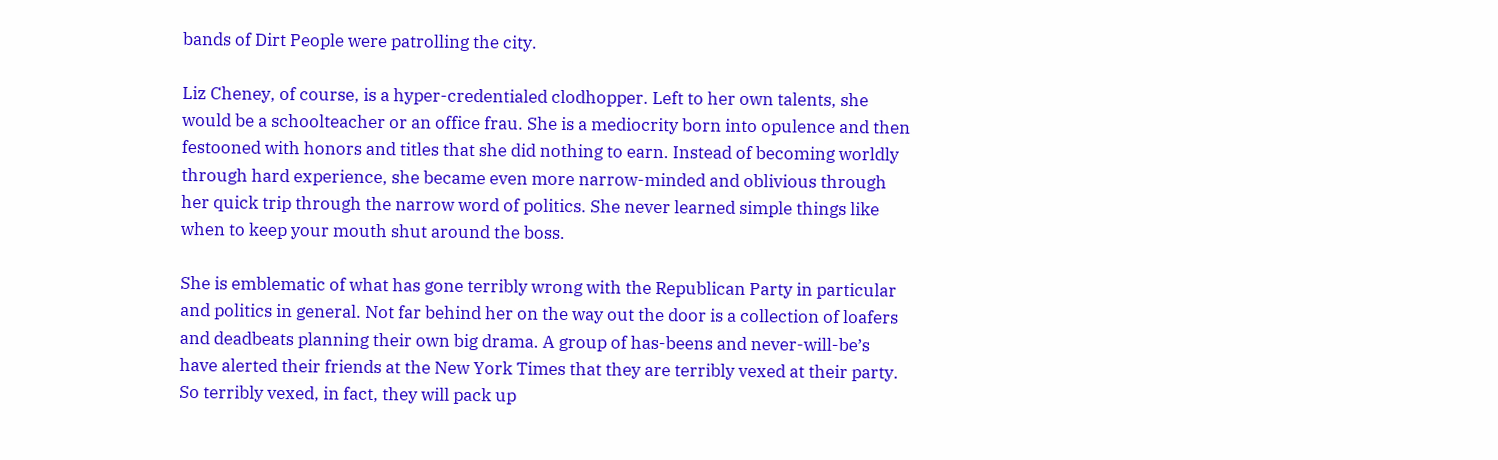bands of Dirt People were patrolling the city.

Liz Cheney, of course, is a hyper-credentialed clodhopper. Left to her own talents, she would be a schoolteacher or an office frau. She is a mediocrity born into opulence and then festooned with honors and titles that she did nothing to earn. Instead of becoming worldly through hard experience, she became even more narrow-minded and oblivious through her quick trip through the narrow word of politics. She never learned simple things like when to keep your mouth shut around the boss.

She is emblematic of what has gone terribly wrong with the Republican Party in particular and politics in general. Not far behind her on the way out the door is a collection of loafers and deadbeats planning their own big drama. A group of has-beens and never-will-be’s have alerted their friends at the New York Times that they are terribly vexed at their party. So terribly vexed, in fact, they will pack up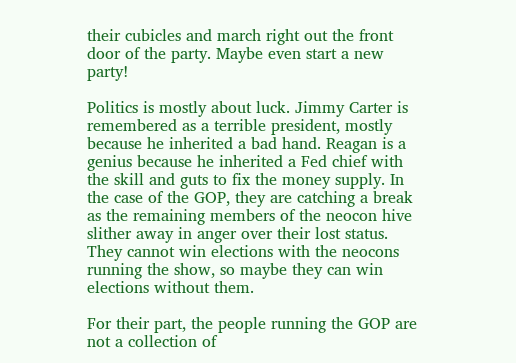their cubicles and march right out the front door of the party. Maybe even start a new party!

Politics is mostly about luck. Jimmy Carter is remembered as a terrible president, mostly because he inherited a bad hand. Reagan is a genius because he inherited a Fed chief with the skill and guts to fix the money supply. In the case of the GOP, they are catching a break as the remaining members of the neocon hive slither away in anger over their lost status. They cannot win elections with the neocons running the show, so maybe they can win elections without them.

For their part, the people running the GOP are not a collection of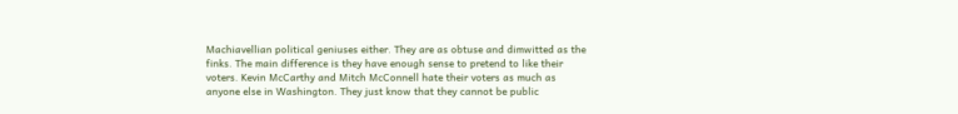Machiavellian political geniuses either. They are as obtuse and dimwitted as the finks. The main difference is they have enough sense to pretend to like their voters. Kevin McCarthy and Mitch McConnell hate their voters as much as anyone else in Washington. They just know that they cannot be public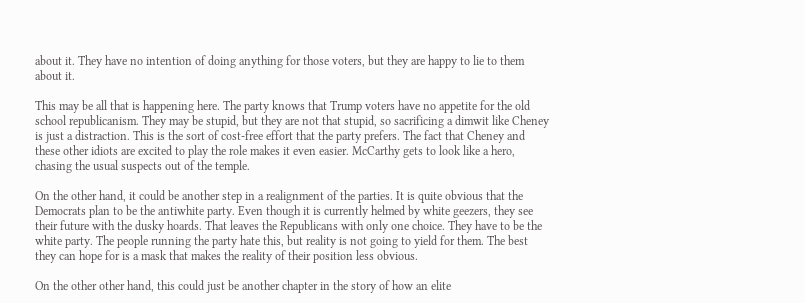about it. They have no intention of doing anything for those voters, but they are happy to lie to them about it.

This may be all that is happening here. The party knows that Trump voters have no appetite for the old school republicanism. They may be stupid, but they are not that stupid, so sacrificing a dimwit like Cheney is just a distraction. This is the sort of cost-free effort that the party prefers. The fact that Cheney and these other idiots are excited to play the role makes it even easier. McCarthy gets to look like a hero, chasing the usual suspects out of the temple.

On the other hand, it could be another step in a realignment of the parties. It is quite obvious that the Democrats plan to be the antiwhite party. Even though it is currently helmed by white geezers, they see their future with the dusky hoards. That leaves the Republicans with only one choice. They have to be the white party. The people running the party hate this, but reality is not going to yield for them. The best they can hope for is a mask that makes the reality of their position less obvious.

On the other other hand, this could just be another chapter in the story of how an elite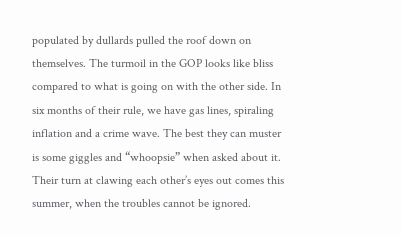populated by dullards pulled the roof down on themselves. The turmoil in the GOP looks like bliss compared to what is going on with the other side. In six months of their rule, we have gas lines, spiraling inflation and a crime wave. The best they can muster is some giggles and “whoopsie” when asked about it. Their turn at clawing each other’s eyes out comes this summer, when the troubles cannot be ignored.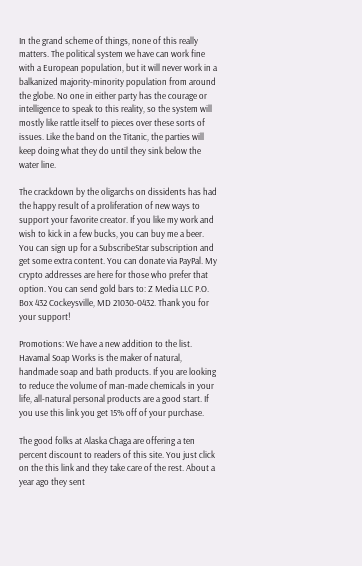In the grand scheme of things, none of this really matters. The political system we have can work fine with a European population, but it will never work in a balkanized majority-minority population from around the globe. No one in either party has the courage or intelligence to speak to this reality, so the system will mostly like rattle itself to pieces over these sorts of issues. Like the band on the Titanic, the parties will keep doing what they do until they sink below the water line.

The crackdown by the oligarchs on dissidents has had the happy result of a proliferation of new ways to support your favorite creator. If you like my work and wish to kick in a few bucks, you can buy me a beer. You can sign up for a SubscribeStar subscription and get some extra content. You can donate via PayPal. My crypto addresses are here for those who prefer that option. You can send gold bars to: Z Media LLC P.O. Box 432 Cockeysville, MD 21030-0432. Thank you for your support!

Promotions: We have a new addition to the list. Havamal Soap Works is the maker of natural, handmade soap and bath products. If you are looking to reduce the volume of man-made chemicals in your life, all-natural personal products are a good start. If you use this link you get 15% off of your purchase.

The good folks at Alaska Chaga are offering a ten percent discount to readers of this site. You just click on the this link and they take care of the rest. About a year ago they sent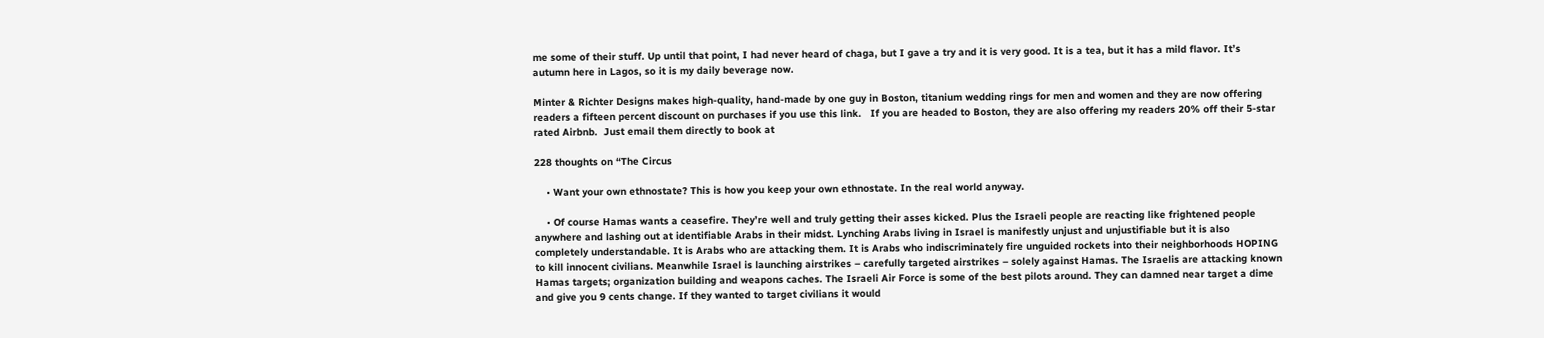me some of their stuff. Up until that point, I had never heard of chaga, but I gave a try and it is very good. It is a tea, but it has a mild flavor. It’s autumn here in Lagos, so it is my daily beverage now.

Minter & Richter Designs makes high-quality, hand-made by one guy in Boston, titanium wedding rings for men and women and they are now offering readers a fifteen percent discount on purchases if you use this link.   If you are headed to Boston, they are also offering my readers 20% off their 5-star rated Airbnb.  Just email them directly to book at

228 thoughts on “The Circus

    • Want your own ethnostate? This is how you keep your own ethnostate. In the real world anyway.

    • Of course Hamas wants a ceasefire. They’re well and truly getting their asses kicked. Plus the Israeli people are reacting like frightened people anywhere and lashing out at identifiable Arabs in their midst. Lynching Arabs living in Israel is manifestly unjust and unjustifiable but it is also completely understandable. It is Arabs who are attacking them. It is Arabs who indiscriminately fire unguided rockets into their neighborhoods HOPING to kill innocent civilians. Meanwhile Israel is launching airstrikes – carefully targeted airstrikes – solely against Hamas. The Israelis are attacking known Hamas targets; organization building and weapons caches. The Israeli Air Force is some of the best pilots around. They can damned near target a dime and give you 9 cents change. If they wanted to target civilians it would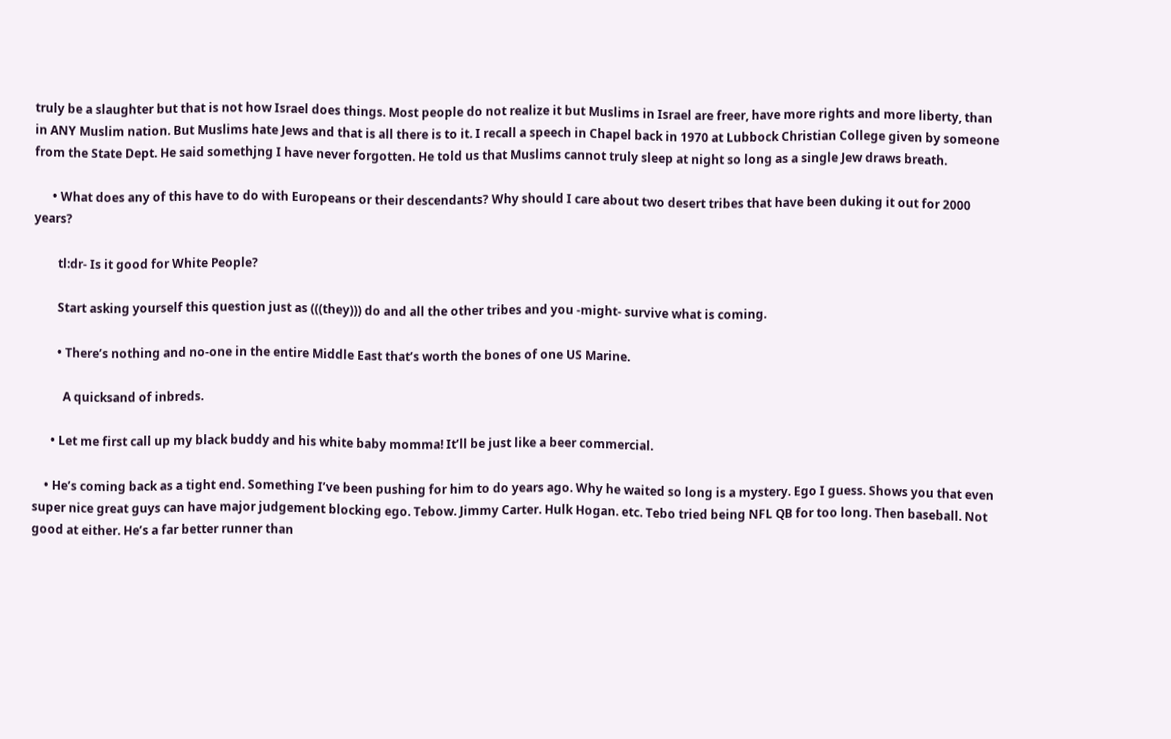truly be a slaughter but that is not how Israel does things. Most people do not realize it but Muslims in Israel are freer, have more rights and more liberty, than in ANY Muslim nation. But Muslims hate Jews and that is all there is to it. I recall a speech in Chapel back in 1970 at Lubbock Christian College given by someone from the State Dept. He said somethjng I have never forgotten. He told us that Muslims cannot truly sleep at night so long as a single Jew draws breath.

      • What does any of this have to do with Europeans or their descendants? Why should I care about two desert tribes that have been duking it out for 2000 years?

        tl:dr- Is it good for White People?

        Start asking yourself this question just as (((they))) do and all the other tribes and you -might- survive what is coming.

        • There’s nothing and no-one in the entire Middle East that’s worth the bones of one US Marine.

          A quicksand of inbreds.

      • Let me first call up my black buddy and his white baby momma! It’ll be just like a beer commercial.

    • He’s coming back as a tight end. Something I’ve been pushing for him to do years ago. Why he waited so long is a mystery. Ego I guess. Shows you that even super nice great guys can have major judgement blocking ego. Tebow. Jimmy Carter. Hulk Hogan. etc. Tebo tried being NFL QB for too long. Then baseball. Not good at either. He’s a far better runner than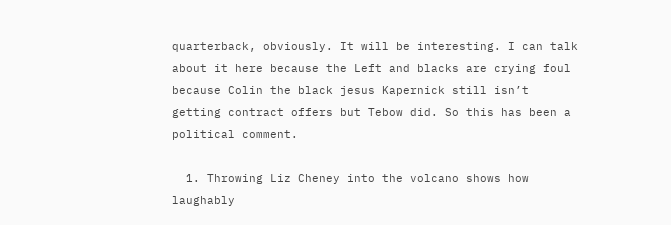quarterback, obviously. It will be interesting. I can talk about it here because the Left and blacks are crying foul because Colin the black jesus Kapernick still isn’t getting contract offers but Tebow did. So this has been a political comment.

  1. Throwing Liz Cheney into the volcano shows how laughably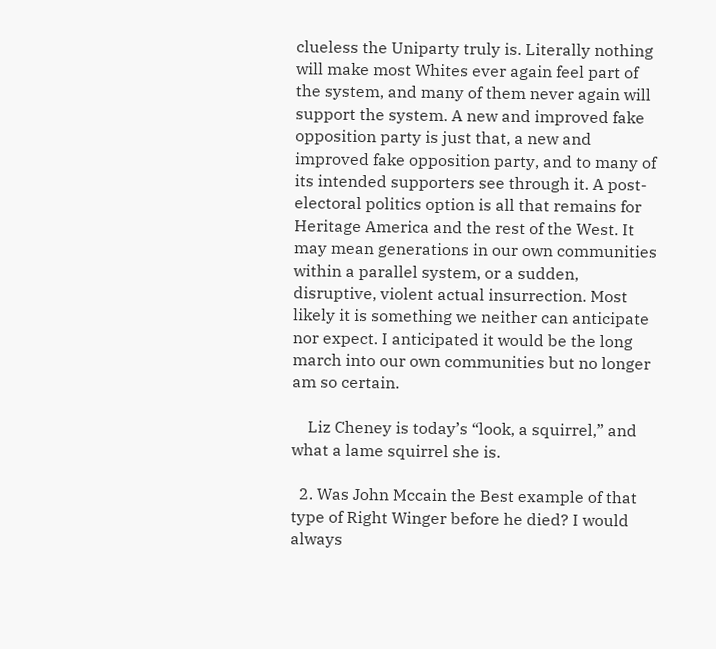clueless the Uniparty truly is. Literally nothing will make most Whites ever again feel part of the system, and many of them never again will support the system. A new and improved fake opposition party is just that, a new and improved fake opposition party, and to many of its intended supporters see through it. A post-electoral politics option is all that remains for Heritage America and the rest of the West. It may mean generations in our own communities within a parallel system, or a sudden, disruptive, violent actual insurrection. Most likely it is something we neither can anticipate nor expect. I anticipated it would be the long march into our own communities but no longer am so certain.

    Liz Cheney is today’s “look, a squirrel,” and what a lame squirrel she is.

  2. Was John Mccain the Best example of that type of Right Winger before he died? I would always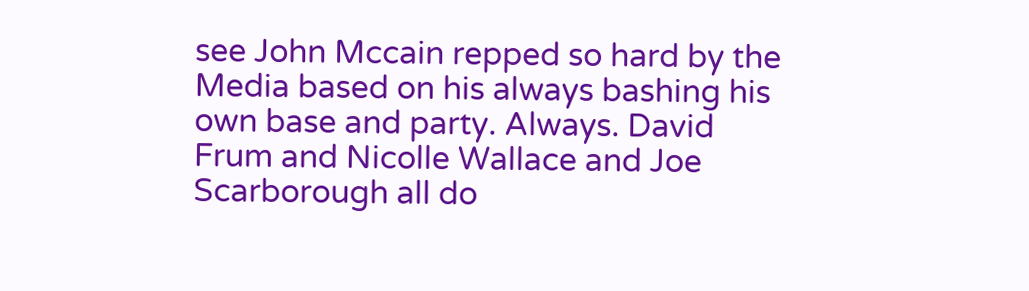see John Mccain repped so hard by the Media based on his always bashing his own base and party. Always. David Frum and Nicolle Wallace and Joe Scarborough all do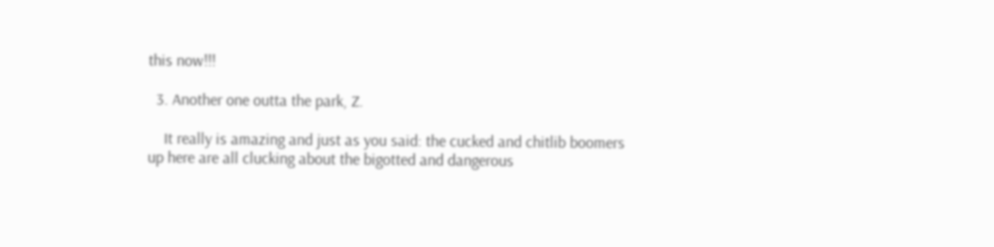this now!!!

  3. Another one outta the park, Z.

    It really is amazing and just as you said: the cucked and chitlib boomers up here are all clucking about the bigotted and dangerous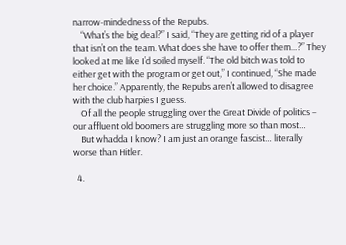narrow-mindedness of the Repubs.
    “What’s the big deal?” I said, “They are getting rid of a player that isn’t on the team. What does she have to offer them…?” They looked at me like I’d soiled myself. “The old bitch was told to either get with the program or get out,” I continued, “She made her choice.” Apparently, the Repubs aren’t allowed to disagree with the club harpies I guess.
    Of all the people struggling over the Great Divide of politics – our affluent old boomers are struggling more so than most…
    But whadda I know? I am just an orange fascist… literally worse than Hitler.

  4.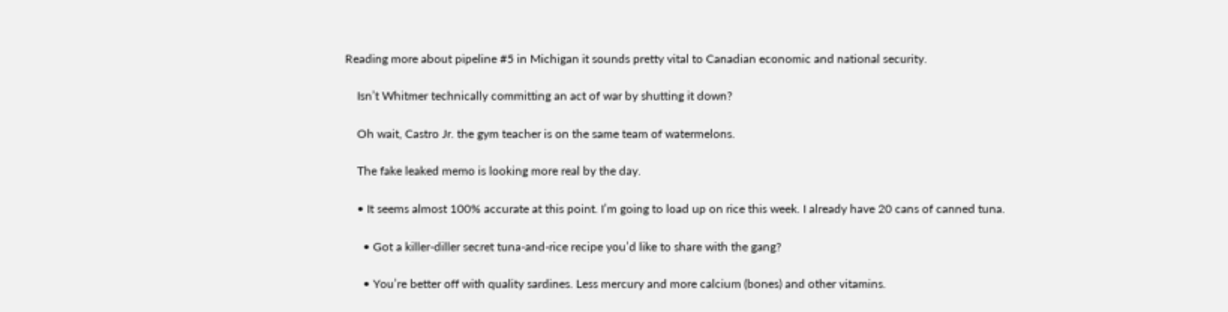Reading more about pipeline #5 in Michigan it sounds pretty vital to Canadian economic and national security.

    Isn’t Whitmer technically committing an act of war by shutting it down?

    Oh wait, Castro Jr. the gym teacher is on the same team of watermelons.

    The fake leaked memo is looking more real by the day.

    • It seems almost 100% accurate at this point. I’m going to load up on rice this week. I already have 20 cans of canned tuna.

      • Got a killer-diller secret tuna-and-rice recipe you’d like to share with the gang?

      • You’re better off with quality sardines. Less mercury and more calcium (bones) and other vitamins.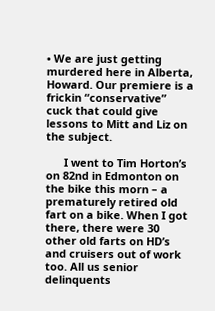• We are just getting murdered here in Alberta, Howard. Our premiere is a frickin “conservative” cuck that could give lessons to Mitt and Liz on the subject.

      I went to Tim Horton’s on 82nd in Edmonton on the bike this morn – a prematurely retired old fart on a bike. When I got there, there were 30 other old farts on HD’s and cruisers out of work too. All us senior delinquents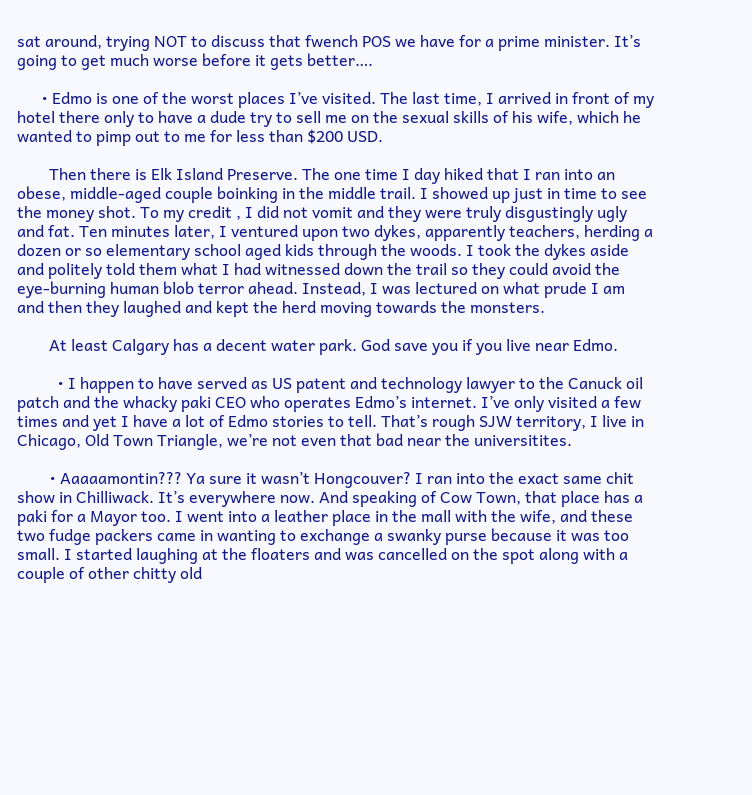sat around, trying NOT to discuss that fwench POS we have for a prime minister. It’s going to get much worse before it gets better….

      • Edmo is one of the worst places I’ve visited. The last time, I arrived in front of my hotel there only to have a dude try to sell me on the sexual skills of his wife, which he wanted to pimp out to me for less than $200 USD.

        Then there is Elk Island Preserve. The one time I day hiked that I ran into an obese, middle-aged couple boinking in the middle trail. I showed up just in time to see the money shot. To my credit , I did not vomit and they were truly disgustingly ugly and fat. Ten minutes later, I ventured upon two dykes, apparently teachers, herding a dozen or so elementary school aged kids through the woods. I took the dykes aside and politely told them what I had witnessed down the trail so they could avoid the eye-burning human blob terror ahead. Instead, I was lectured on what prude I am and then they laughed and kept the herd moving towards the monsters.

        At least Calgary has a decent water park. God save you if you live near Edmo.

          • I happen to have served as US patent and technology lawyer to the Canuck oil patch and the whacky paki CEO who operates Edmo’s internet. I’ve only visited a few times and yet I have a lot of Edmo stories to tell. That’s rough SJW territory, I live in Chicago, Old Town Triangle, we’re not even that bad near the universitites.

        • Aaaaamontin??? Ya sure it wasn’t Hongcouver? I ran into the exact same chit show in Chilliwack. It’s everywhere now. And speaking of Cow Town, that place has a paki for a Mayor too. I went into a leather place in the mall with the wife, and these two fudge packers came in wanting to exchange a swanky purse because it was too small. I started laughing at the floaters and was cancelled on the spot along with a couple of other chitty old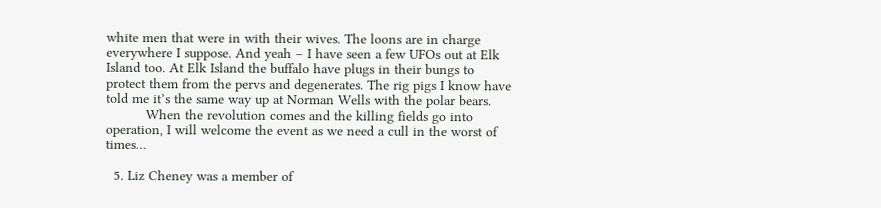white men that were in with their wives. The loons are in charge everywhere I suppose. And yeah – I have seen a few UFOs out at Elk Island too. At Elk Island the buffalo have plugs in their bungs to protect them from the pervs and degenerates. The rig pigs I know have told me it’s the same way up at Norman Wells with the polar bears.
          When the revolution comes and the killing fields go into operation, I will welcome the event as we need a cull in the worst of times…

  5. Liz Cheney was a member of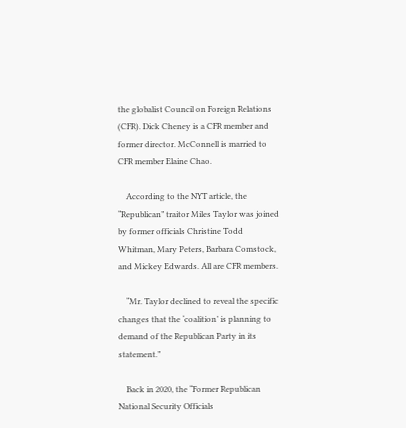the globalist Council on Foreign Relations (CFR). Dick Cheney is a CFR member and former director. McConnell is married to CFR member Elaine Chao.

    According to the NYT article, the “Republican” traitor Miles Taylor was joined by former officials Christine Todd Whitman, Mary Peters, Barbara Comstock, and Mickey Edwards. All are CFR members.

    “Mr. Taylor declined to reveal the specific changes that the ‘coalition’ is planning to demand of the Republican Party in its statement.”

    Back in 2020, the “Former Republican National Security Officials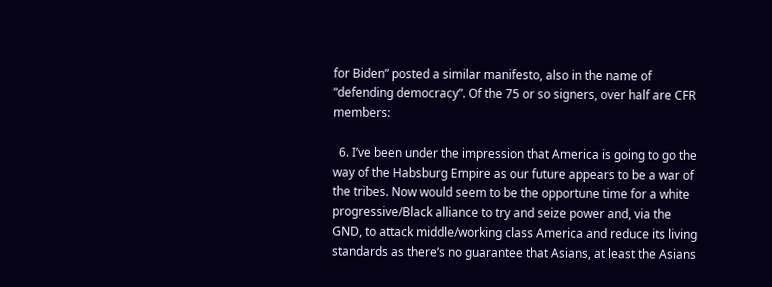for Biden” posted a similar manifesto, also in the name of “defending democracy”. Of the 75 or so signers, over half are CFR members:

  6. I’ve been under the impression that America is going to go the way of the Habsburg Empire as our future appears to be a war of the tribes. Now would seem to be the opportune time for a white progressive/Black alliance to try and seize power and, via the GND, to attack middle/working class America and reduce its living standards as there’s no guarantee that Asians, at least the Asians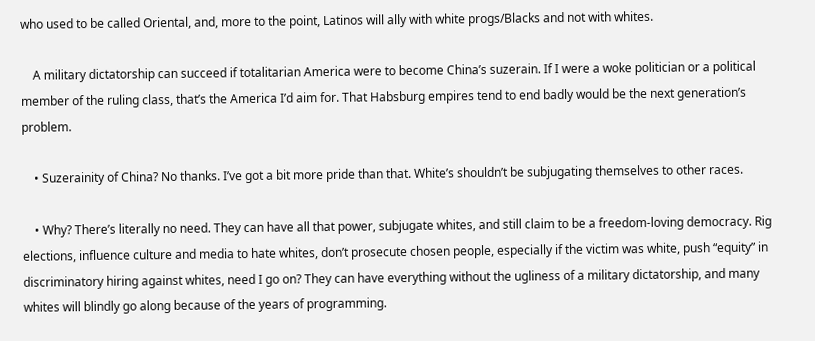who used to be called Oriental, and, more to the point, Latinos will ally with white progs/Blacks and not with whites.

    A military dictatorship can succeed if totalitarian America were to become China’s suzerain. If I were a woke politician or a political member of the ruling class, that’s the America I’d aim for. That Habsburg empires tend to end badly would be the next generation’s problem.

    • Suzerainity of China? No thanks. I’ve got a bit more pride than that. White’s shouldn’t be subjugating themselves to other races.

    • Why? There’s literally no need. They can have all that power, subjugate whites, and still claim to be a freedom-loving democracy. Rig elections, influence culture and media to hate whites, don’t prosecute chosen people, especially if the victim was white, push “equity” in discriminatory hiring against whites, need I go on? They can have everything without the ugliness of a military dictatorship, and many whites will blindly go along because of the years of programming.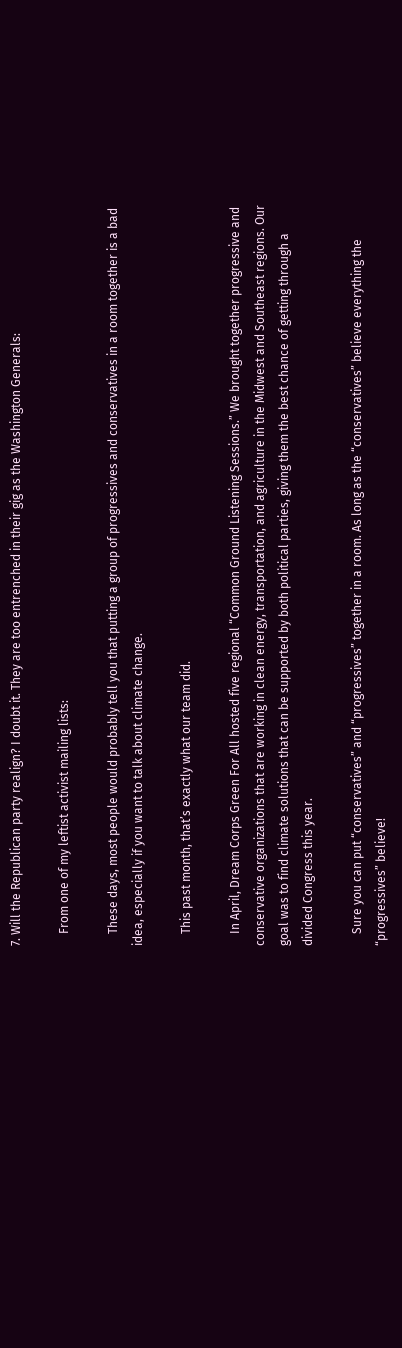7. Will the Republican party realign? I doubt it. They are too entrenched in their gig as the Washington Generals:

    From one of my leftist activist mailing lists:

    These days, most people would probably tell you that putting a group of progressives and conservatives in a room together is a bad idea, especially if you want to talk about climate change.

    This past month, that’s exactly what our team did.

    In April, Dream Corps Green For All hosted five regional “Common Ground Listening Sessions.” We brought together progressive and conservative organizations that are working in clean energy, transportation, and agriculture in the Midwest and Southeast regions. Our goal was to find climate solutions that can be supported by both political parties, giving them the best chance of getting through a divided Congress this year.

    Sure you can put “conservatives” and “progressives” together in a room. As long as the “conservatives” believe everything the “progressives” believe!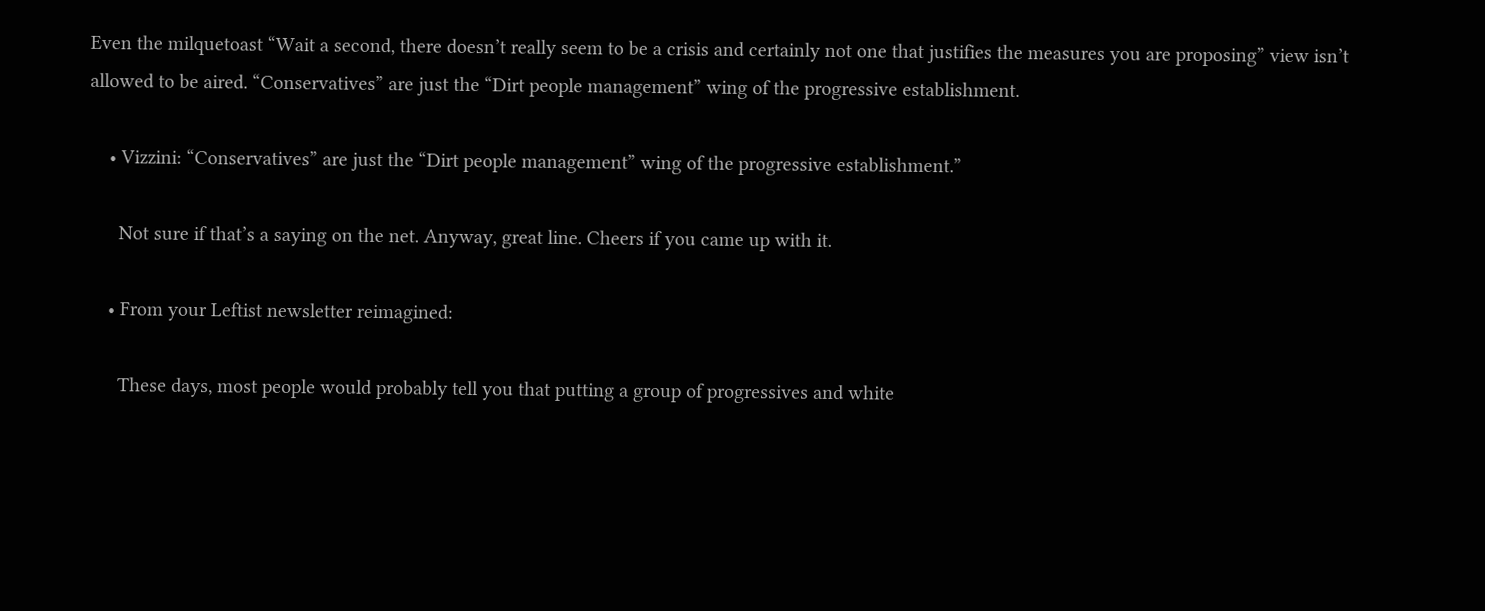Even the milquetoast “Wait a second, there doesn’t really seem to be a crisis and certainly not one that justifies the measures you are proposing” view isn’t allowed to be aired. “Conservatives” are just the “Dirt people management” wing of the progressive establishment.

    • Vizzini: “Conservatives” are just the “Dirt people management” wing of the progressive establishment.”

      Not sure if that’s a saying on the net. Anyway, great line. Cheers if you came up with it.

    • From your Leftist newsletter reimagined:

      These days, most people would probably tell you that putting a group of progressives and white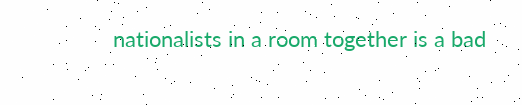nationalists in a room together is a bad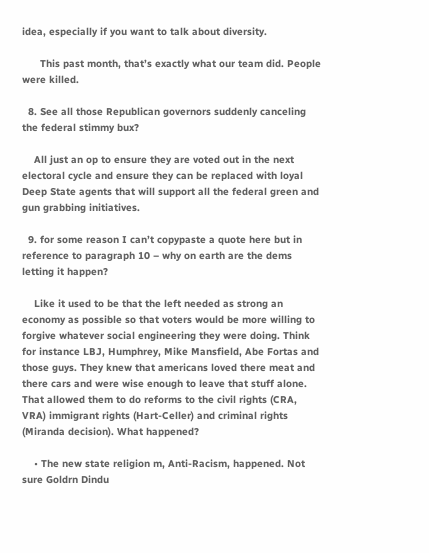idea, especially if you want to talk about diversity.

      This past month, that’s exactly what our team did. People were killed.

  8. See all those Republican governors suddenly canceling the federal stimmy bux?

    All just an op to ensure they are voted out in the next electoral cycle and ensure they can be replaced with loyal Deep State agents that will support all the federal green and gun grabbing initiatives.

  9. for some reason I can’t copypaste a quote here but in reference to paragraph 10 – why on earth are the dems letting it happen?

    Like it used to be that the left needed as strong an economy as possible so that voters would be more willing to forgive whatever social engineering they were doing. Think for instance LBJ, Humphrey, Mike Mansfield, Abe Fortas and those guys. They knew that americans loved there meat and there cars and were wise enough to leave that stuff alone. That allowed them to do reforms to the civil rights (CRA, VRA) immigrant rights (Hart-Celler) and criminal rights (Miranda decision). What happened?

    • The new state religion m, Anti-Racism, happened. Not sure Goldrn Dindu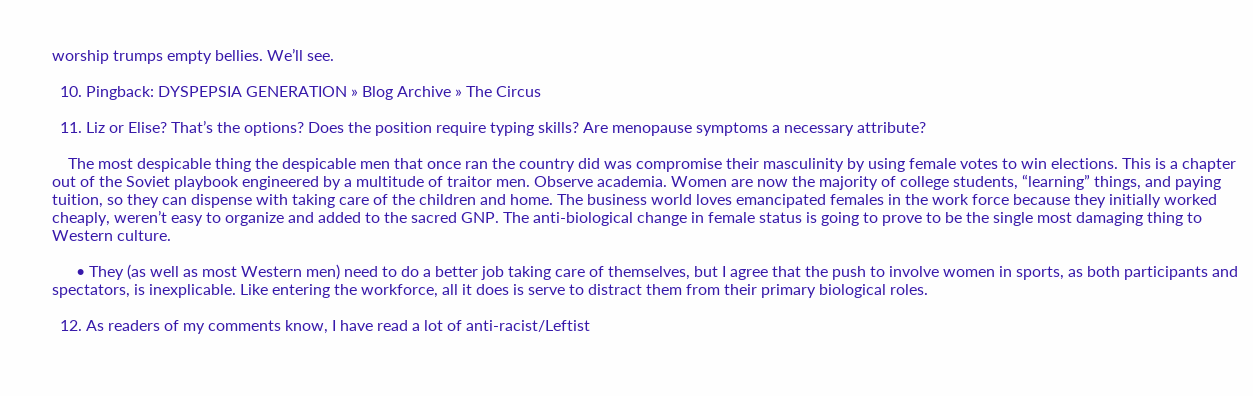worship trumps empty bellies. We’ll see.

  10. Pingback: DYSPEPSIA GENERATION » Blog Archive » The Circus

  11. Liz or Elise? That’s the options? Does the position require typing skills? Are menopause symptoms a necessary attribute?

    The most despicable thing the despicable men that once ran the country did was compromise their masculinity by using female votes to win elections. This is a chapter out of the Soviet playbook engineered by a multitude of traitor men. Observe academia. Women are now the majority of college students, “learning” things, and paying tuition, so they can dispense with taking care of the children and home. The business world loves emancipated females in the work force because they initially worked cheaply, weren’t easy to organize and added to the sacred GNP. The anti-biological change in female status is going to prove to be the single most damaging thing to Western culture.

      • They (as well as most Western men) need to do a better job taking care of themselves, but I agree that the push to involve women in sports, as both participants and spectators, is inexplicable. Like entering the workforce, all it does is serve to distract them from their primary biological roles.

  12. As readers of my comments know, I have read a lot of anti-racist/Leftist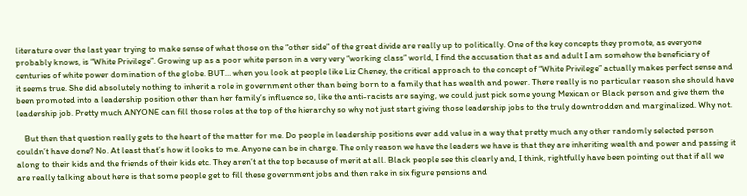literature over the last year trying to make sense of what those on the “other side” of the great divide are really up to politically. One of the key concepts they promote, as everyone probably knows, is “White Privilege”. Growing up as a poor white person in a very very “working class” world, I find the accusation that as and adult I am somehow the beneficiary of centuries of white power domination of the globe. BUT… when you look at people like Liz Cheney, the critical approach to the concept of “White Privilege” actually makes perfect sense and it seems true. She did absolutely nothing to inherit a role in government other than being born to a family that has wealth and power. There really is no particular reason she should have been promoted into a leadership position other than her family’s influence so, like the anti-racists are saying, we could just pick some young Mexican or Black person and give them the leadership job. Pretty much ANYONE can fill those roles at the top of the hierarchy so why not just start giving those leadership jobs to the truly downtrodden and marginalized. Why not.

    But then that question really gets to the heart of the matter for me. Do people in leadership positions ever add value in a way that pretty much any other randomly selected person couldn’t have done? No. At least that’s how it looks to me. Anyone can be in charge. The only reason we have the leaders we have is that they are inheriting wealth and power and passing it along to their kids and the friends of their kids etc. They aren’t at the top because of merit at all. Black people see this clearly and, I think, rightfully have been pointing out that if all we are really talking about here is that some people get to fill these government jobs and then rake in six figure pensions and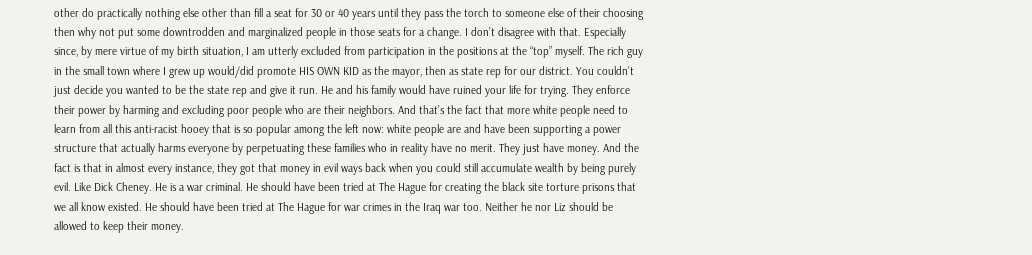other do practically nothing else other than fill a seat for 30 or 40 years until they pass the torch to someone else of their choosing then why not put some downtrodden and marginalized people in those seats for a change. I don’t disagree with that. Especially since, by mere virtue of my birth situation, I am utterly excluded from participation in the positions at the “top” myself. The rich guy in the small town where I grew up would/did promote HIS OWN KID as the mayor, then as state rep for our district. You couldn’t just decide you wanted to be the state rep and give it run. He and his family would have ruined your life for trying. They enforce their power by harming and excluding poor people who are their neighbors. And that’s the fact that more white people need to learn from all this anti-racist hooey that is so popular among the left now: white people are and have been supporting a power structure that actually harms everyone by perpetuating these families who in reality have no merit. They just have money. And the fact is that in almost every instance, they got that money in evil ways back when you could still accumulate wealth by being purely evil. Like Dick Cheney. He is a war criminal. He should have been tried at The Hague for creating the black site torture prisons that we all know existed. He should have been tried at The Hague for war crimes in the Iraq war too. Neither he nor Liz should be allowed to keep their money.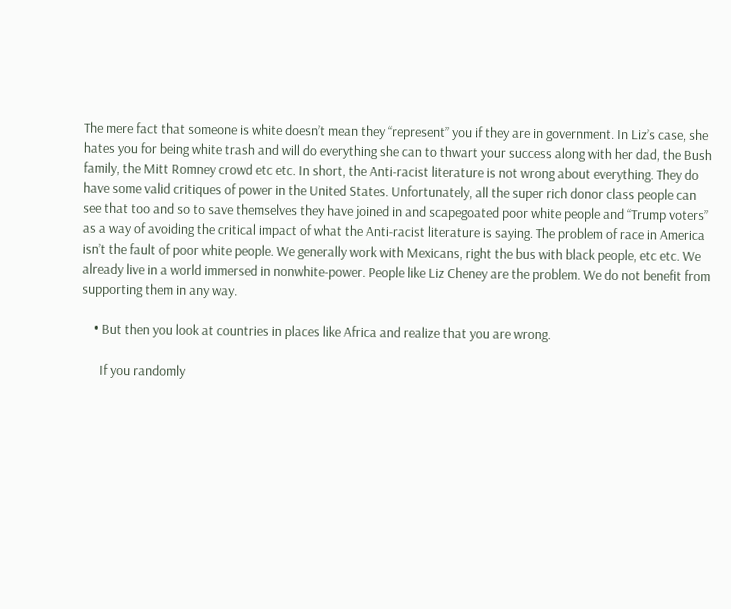The mere fact that someone is white doesn’t mean they “represent” you if they are in government. In Liz’s case, she hates you for being white trash and will do everything she can to thwart your success along with her dad, the Bush family, the Mitt Romney crowd etc etc. In short, the Anti-racist literature is not wrong about everything. They do have some valid critiques of power in the United States. Unfortunately, all the super rich donor class people can see that too and so to save themselves they have joined in and scapegoated poor white people and “Trump voters” as a way of avoiding the critical impact of what the Anti-racist literature is saying. The problem of race in America isn’t the fault of poor white people. We generally work with Mexicans, right the bus with black people, etc etc. We already live in a world immersed in nonwhite-power. People like Liz Cheney are the problem. We do not benefit from supporting them in any way.

    • But then you look at countries in places like Africa and realize that you are wrong.

      If you randomly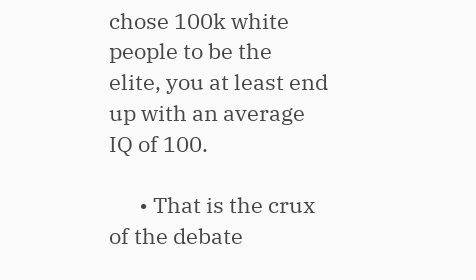chose 100k white people to be the elite, you at least end up with an average IQ of 100.

      • That is the crux of the debate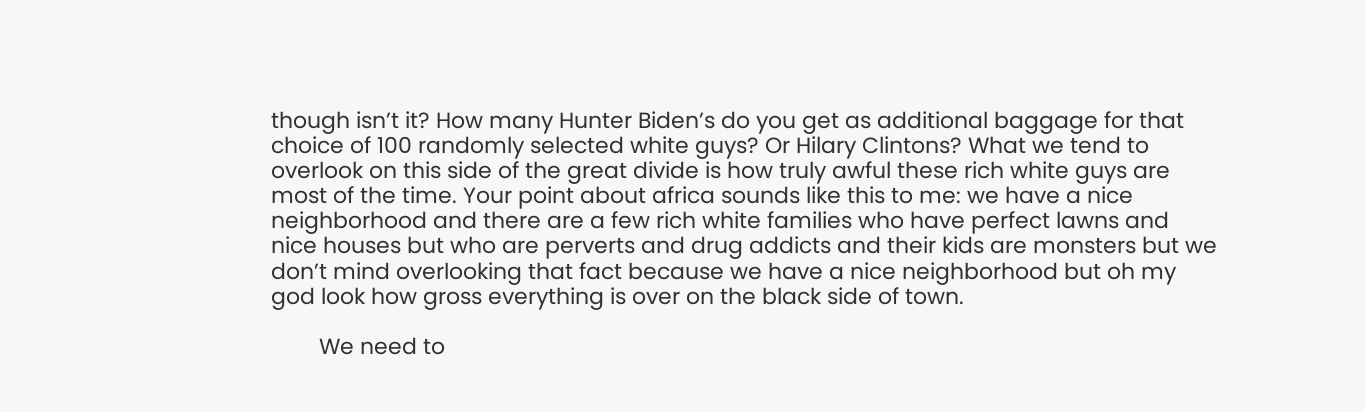though isn’t it? How many Hunter Biden’s do you get as additional baggage for that choice of 100 randomly selected white guys? Or Hilary Clintons? What we tend to overlook on this side of the great divide is how truly awful these rich white guys are most of the time. Your point about africa sounds like this to me: we have a nice neighborhood and there are a few rich white families who have perfect lawns and nice houses but who are perverts and drug addicts and their kids are monsters but we don’t mind overlooking that fact because we have a nice neighborhood but oh my god look how gross everything is over on the black side of town.

        We need to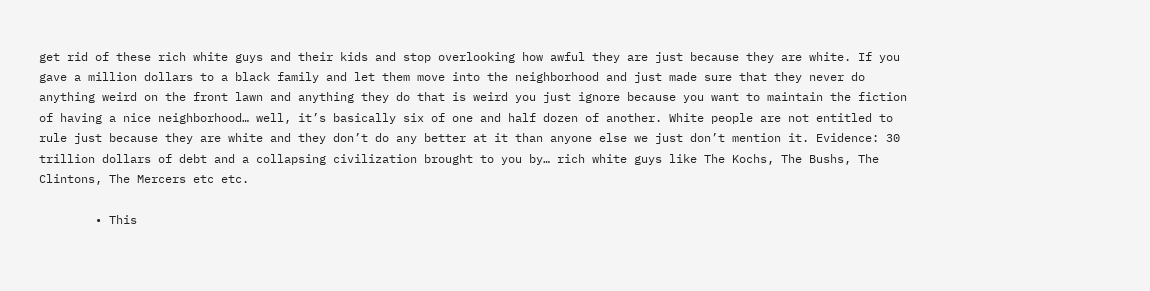get rid of these rich white guys and their kids and stop overlooking how awful they are just because they are white. If you gave a million dollars to a black family and let them move into the neighborhood and just made sure that they never do anything weird on the front lawn and anything they do that is weird you just ignore because you want to maintain the fiction of having a nice neighborhood… well, it’s basically six of one and half dozen of another. White people are not entitled to rule just because they are white and they don’t do any better at it than anyone else we just don’t mention it. Evidence: 30 trillion dollars of debt and a collapsing civilization brought to you by… rich white guys like The Kochs, The Bushs, The Clintons, The Mercers etc etc.

        • This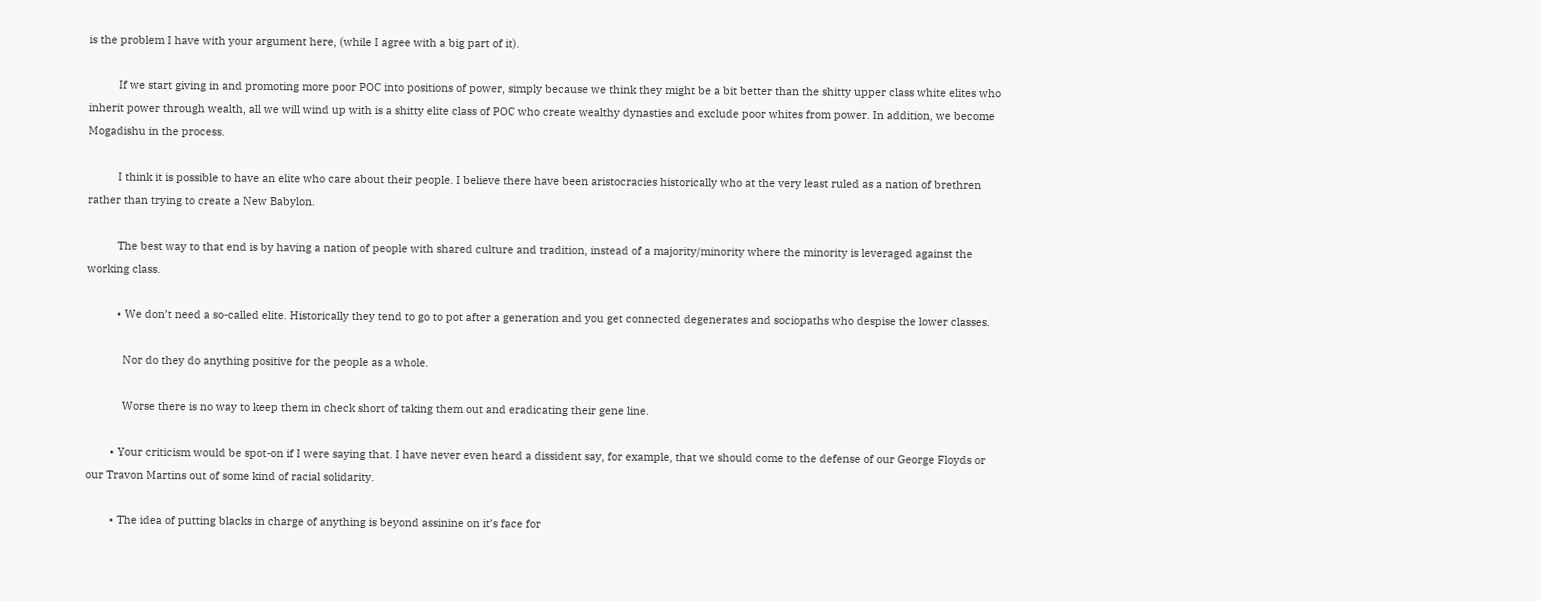is the problem I have with your argument here, (while I agree with a big part of it).

          If we start giving in and promoting more poor POC into positions of power, simply because we think they might be a bit better than the shitty upper class white elites who inherit power through wealth, all we will wind up with is a shitty elite class of POC who create wealthy dynasties and exclude poor whites from power. In addition, we become Mogadishu in the process.

          I think it is possible to have an elite who care about their people. I believe there have been aristocracies historically who at the very least ruled as a nation of brethren rather than trying to create a New Babylon.

          The best way to that end is by having a nation of people with shared culture and tradition, instead of a majority/minority where the minority is leveraged against the working class.

          • We don’t need a so-called elite. Historically they tend to go to pot after a generation and you get connected degenerates and sociopaths who despise the lower classes.

            Nor do they do anything positive for the people as a whole.

            Worse there is no way to keep them in check short of taking them out and eradicating their gene line.

        • Your criticism would be spot-on if I were saying that. I have never even heard a dissident say, for example, that we should come to the defense of our George Floyds or our Travon Martins out of some kind of racial solidarity.

        • The idea of putting blacks in charge of anything is beyond assinine on it’s face for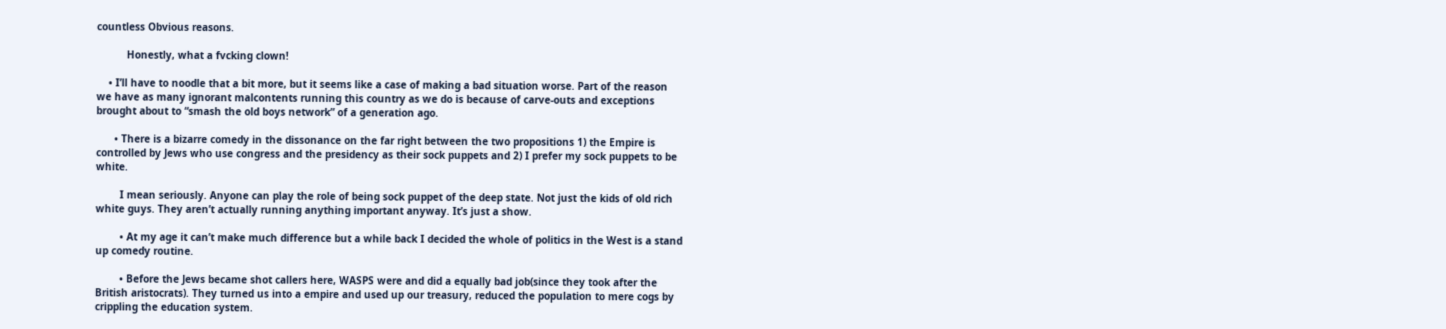countless Obvious reasons.

          Honestly, what a fvcking clown!

    • I’ll have to noodle that a bit more, but it seems like a case of making a bad situation worse. Part of the reason we have as many ignorant malcontents running this country as we do is because of carve-outs and exceptions brought about to “smash the old boys network” of a generation ago.

      • There is a bizarre comedy in the dissonance on the far right between the two propositions 1) the Empire is controlled by Jews who use congress and the presidency as their sock puppets and 2) I prefer my sock puppets to be white.

        I mean seriously. Anyone can play the role of being sock puppet of the deep state. Not just the kids of old rich white guys. They aren’t actually running anything important anyway. It’s just a show.

        • At my age it can’t make much difference but a while back I decided the whole of politics in the West is a stand up comedy routine.

        • Before the Jews became shot callers here, WASPS were and did a equally bad job(since they took after the British aristocrats). They turned us into a empire and used up our treasury, reduced the population to mere cogs by crippling the education system.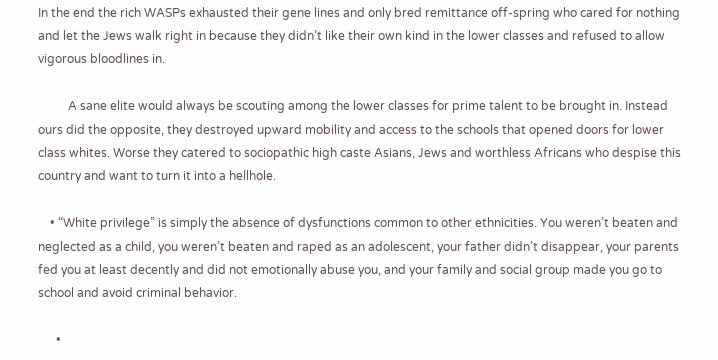In the end the rich WASPs exhausted their gene lines and only bred remittance off-spring who cared for nothing and let the Jews walk right in because they didn’t like their own kind in the lower classes and refused to allow vigorous bloodlines in.

          A sane elite would always be scouting among the lower classes for prime talent to be brought in. Instead ours did the opposite, they destroyed upward mobility and access to the schools that opened doors for lower class whites. Worse they catered to sociopathic high caste Asians, Jews and worthless Africans who despise this country and want to turn it into a hellhole.

    • “White privilege” is simply the absence of dysfunctions common to other ethnicities. You weren’t beaten and neglected as a child, you weren’t beaten and raped as an adolescent, your father didn’t disappear, your parents fed you at least decently and did not emotionally abuse you, and your family and social group made you go to school and avoid criminal behavior.

      •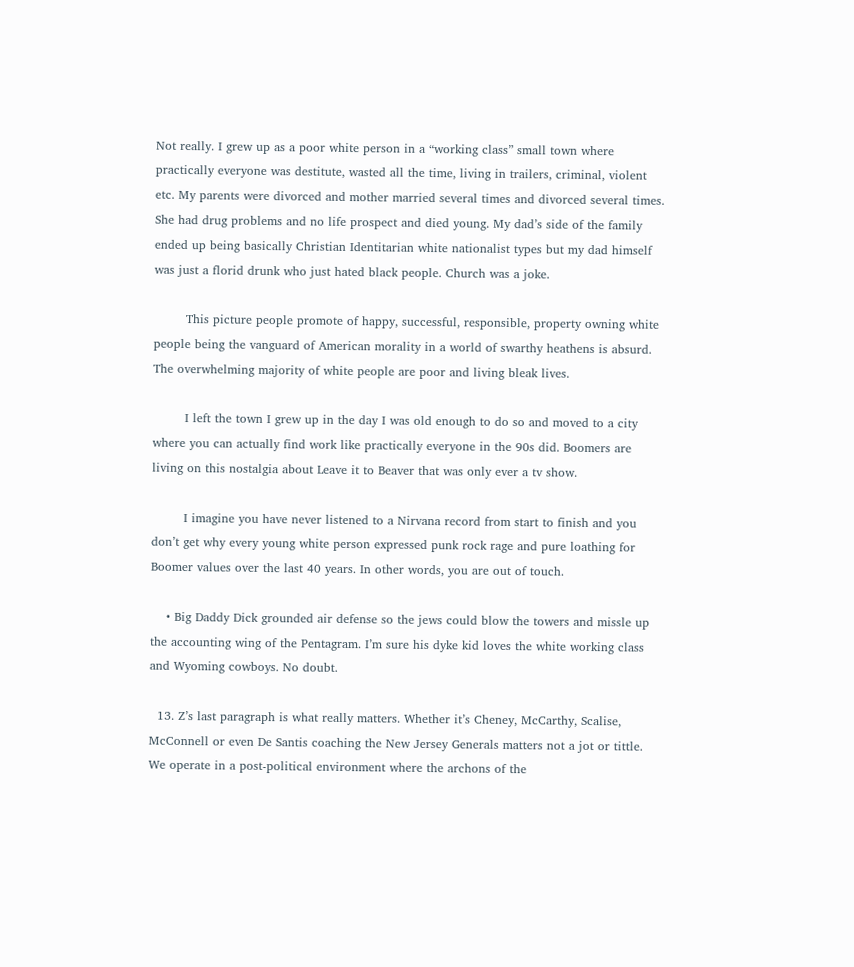Not really. I grew up as a poor white person in a “working class” small town where practically everyone was destitute, wasted all the time, living in trailers, criminal, violent etc. My parents were divorced and mother married several times and divorced several times. She had drug problems and no life prospect and died young. My dad’s side of the family ended up being basically Christian Identitarian white nationalist types but my dad himself was just a florid drunk who just hated black people. Church was a joke.

        This picture people promote of happy, successful, responsible, property owning white people being the vanguard of American morality in a world of swarthy heathens is absurd. The overwhelming majority of white people are poor and living bleak lives.

        I left the town I grew up in the day I was old enough to do so and moved to a city where you can actually find work like practically everyone in the 90s did. Boomers are living on this nostalgia about Leave it to Beaver that was only ever a tv show.

        I imagine you have never listened to a Nirvana record from start to finish and you don’t get why every young white person expressed punk rock rage and pure loathing for Boomer values over the last 40 years. In other words, you are out of touch.

    • Big Daddy Dick grounded air defense so the jews could blow the towers and missle up the accounting wing of the Pentagram. I’m sure his dyke kid loves the white working class and Wyoming cowboys. No doubt.

  13. Z’s last paragraph is what really matters. Whether it’s Cheney, McCarthy, Scalise, McConnell or even De Santis coaching the New Jersey Generals matters not a jot or tittle. We operate in a post-political environment where the archons of the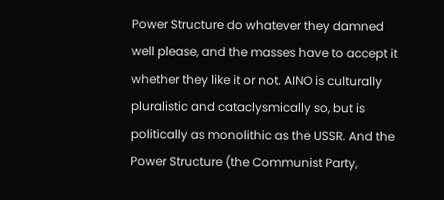Power Structure do whatever they damned well please, and the masses have to accept it whether they like it or not. AINO is culturally pluralistic and cataclysmically so, but is politically as monolithic as the USSR. And the Power Structure (the Communist Party,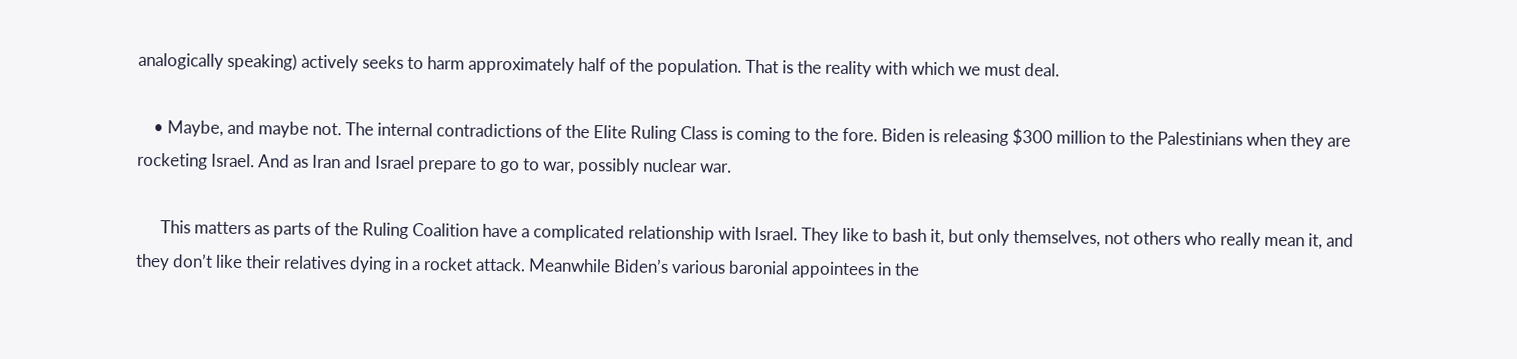analogically speaking) actively seeks to harm approximately half of the population. That is the reality with which we must deal.

    • Maybe, and maybe not. The internal contradictions of the Elite Ruling Class is coming to the fore. Biden is releasing $300 million to the Palestinians when they are rocketing Israel. And as Iran and Israel prepare to go to war, possibly nuclear war.

      This matters as parts of the Ruling Coalition have a complicated relationship with Israel. They like to bash it, but only themselves, not others who really mean it, and they don’t like their relatives dying in a rocket attack. Meanwhile Biden’s various baronial appointees in the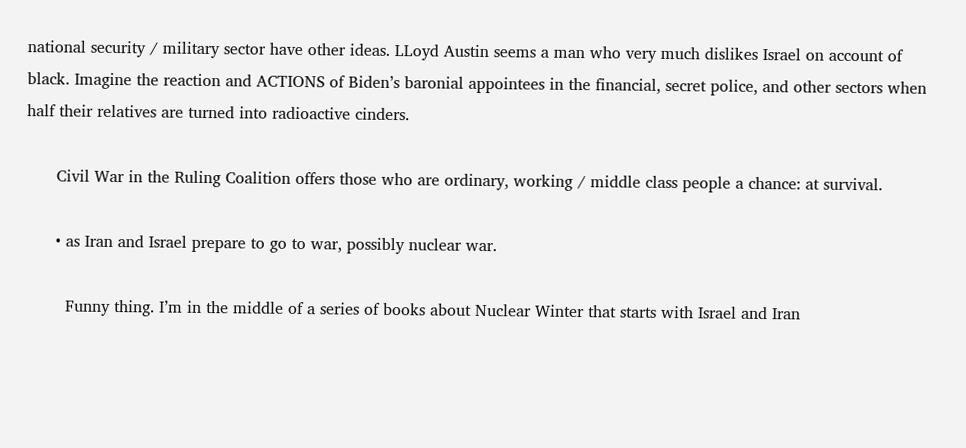national security / military sector have other ideas. LLoyd Austin seems a man who very much dislikes Israel on account of black. Imagine the reaction and ACTIONS of Biden’s baronial appointees in the financial, secret police, and other sectors when half their relatives are turned into radioactive cinders.

      Civil War in the Ruling Coalition offers those who are ordinary, working / middle class people a chance: at survival.

      • as Iran and Israel prepare to go to war, possibly nuclear war.

        Funny thing. I’m in the middle of a series of books about Nuclear Winter that starts with Israel and Iran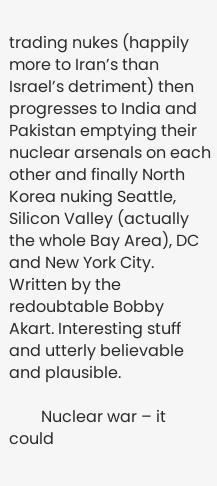trading nukes (happily more to Iran’s than Israel’s detriment) then progresses to India and Pakistan emptying their nuclear arsenals on each other and finally North Korea nuking Seattle, Silicon Valley (actually the whole Bay Area), DC and New York City. Written by the redoubtable Bobby Akart. Interesting stuff and utterly believable and plausible.

        Nuclear war – it could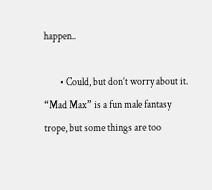happen..

        • Could, but don’t worry about it. “Mad Max” is a fun male fantasy trope, but some things are too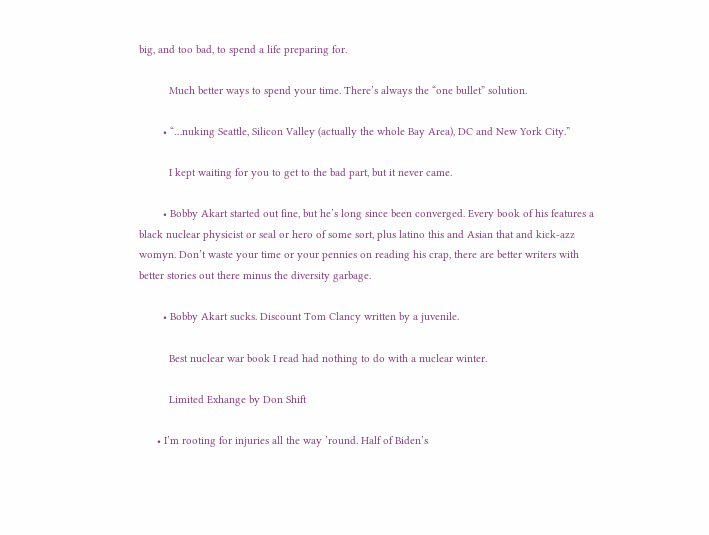big, and too bad, to spend a life preparing for.

          Much better ways to spend your time. There’s always the “one bullet” solution.

        • “…nuking Seattle, Silicon Valley (actually the whole Bay Area), DC and New York City.”

          I kept waiting for you to get to the bad part, but it never came.

        • Bobby Akart started out fine, but he’s long since been converged. Every book of his features a black nuclear physicist or seal or hero of some sort, plus latino this and Asian that and kick-azz womyn. Don’t waste your time or your pennies on reading his crap, there are better writers with better stories out there minus the diversity garbage.

        • Bobby Akart sucks. Discount Tom Clancy written by a juvenile.

          Best nuclear war book I read had nothing to do with a nuclear winter.

          Limited Exhange by Don Shift

      • I’m rooting for injuries all the way ’round. Half of Biden’s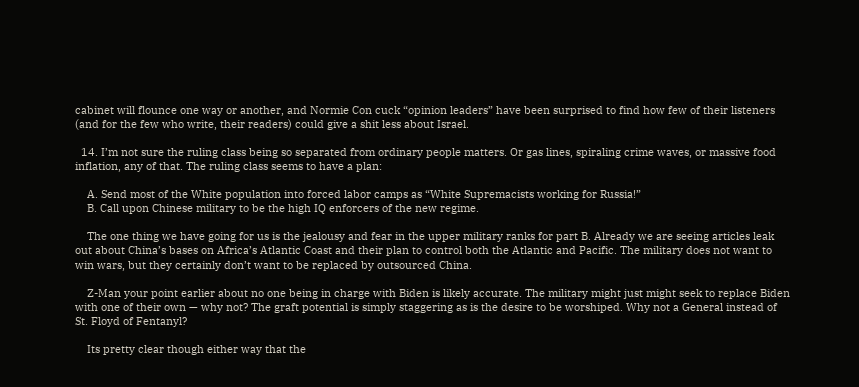cabinet will flounce one way or another, and Normie Con cuck “opinion leaders” have been surprised to find how few of their listeners (and for the few who write, their readers) could give a shit less about Israel.

  14. I’m not sure the ruling class being so separated from ordinary people matters. Or gas lines, spiraling crime waves, or massive food inflation, any of that. The ruling class seems to have a plan:

    A. Send most of the White population into forced labor camps as “White Supremacists working for Russia!”
    B. Call upon Chinese military to be the high IQ enforcers of the new regime.

    The one thing we have going for us is the jealousy and fear in the upper military ranks for part B. Already we are seeing articles leak out about China’s bases on Africa’s Atlantic Coast and their plan to control both the Atlantic and Pacific. The military does not want to win wars, but they certainly don’t want to be replaced by outsourced China.

    Z-Man your point earlier about no one being in charge with Biden is likely accurate. The military might just might seek to replace Biden with one of their own — why not? The graft potential is simply staggering as is the desire to be worshiped. Why not a General instead of St. Floyd of Fentanyl?

    Its pretty clear though either way that the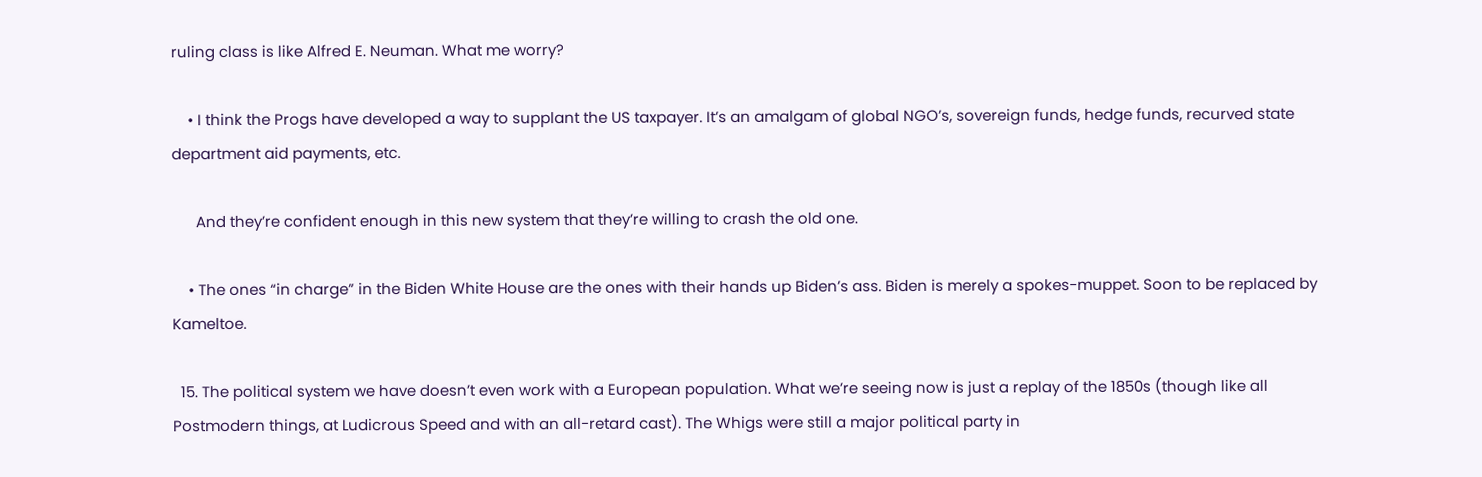ruling class is like Alfred E. Neuman. What me worry?

    • I think the Progs have developed a way to supplant the US taxpayer. It’s an amalgam of global NGO’s, sovereign funds, hedge funds, recurved state department aid payments, etc.

      And they’re confident enough in this new system that they’re willing to crash the old one.

    • The ones “in charge” in the Biden White House are the ones with their hands up Biden’s ass. Biden is merely a spokes-muppet. Soon to be replaced by Kameltoe.

  15. The political system we have doesn’t even work with a European population. What we’re seeing now is just a replay of the 1850s (though like all Postmodern things, at Ludicrous Speed and with an all-retard cast). The Whigs were still a major political party in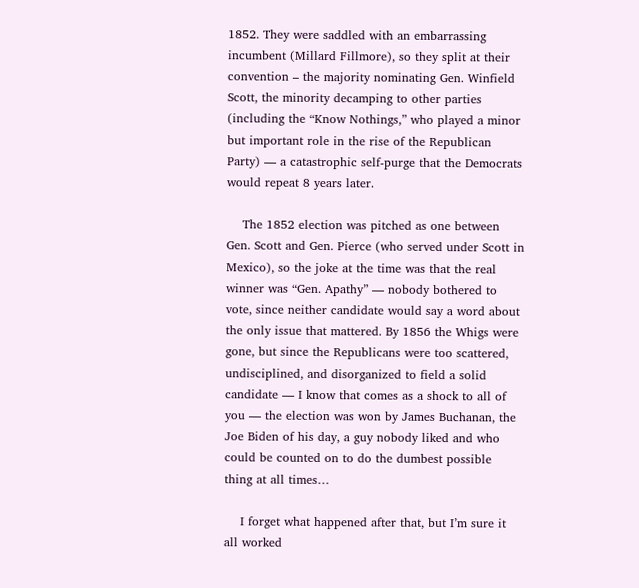1852. They were saddled with an embarrassing incumbent (Millard Fillmore), so they split at their convention – the majority nominating Gen. Winfield Scott, the minority decamping to other parties (including the “Know Nothings,” who played a minor but important role in the rise of the Republican Party) — a catastrophic self-purge that the Democrats would repeat 8 years later.

    The 1852 election was pitched as one between Gen. Scott and Gen. Pierce (who served under Scott in Mexico), so the joke at the time was that the real winner was “Gen. Apathy” — nobody bothered to vote, since neither candidate would say a word about the only issue that mattered. By 1856 the Whigs were gone, but since the Republicans were too scattered, undisciplined, and disorganized to field a solid candidate — I know that comes as a shock to all of you — the election was won by James Buchanan, the Joe Biden of his day, a guy nobody liked and who could be counted on to do the dumbest possible thing at all times…

    I forget what happened after that, but I’m sure it all worked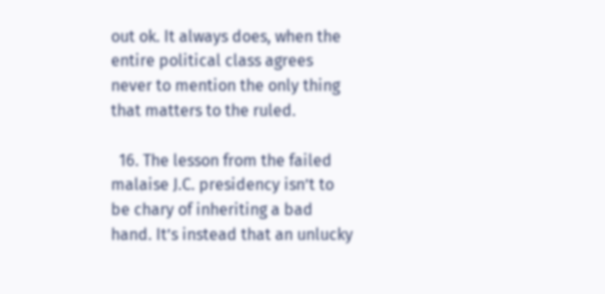out ok. It always does, when the entire political class agrees never to mention the only thing that matters to the ruled.

  16. The lesson from the failed malaise J.C. presidency isn’t to be chary of inheriting a bad hand. It’s instead that an unlucky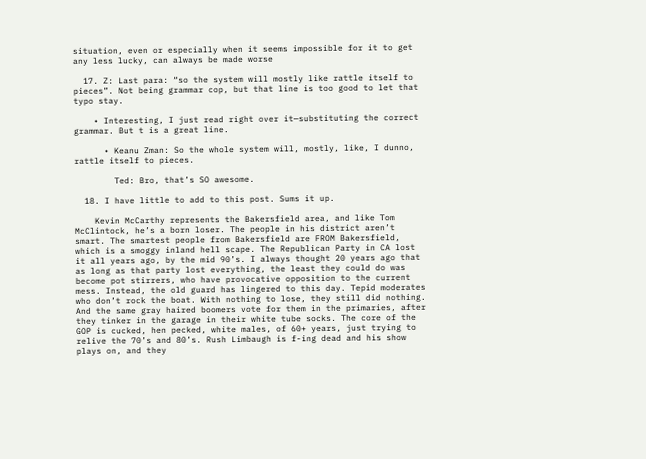situation, even or especially when it seems impossible for it to get any less lucky, can always be made worse

  17. Z: Last para: “so the system will mostly like rattle itself to pieces”. Not being grammar cop, but that line is too good to let that typo stay.

    • Interesting, I just read right over it—substituting the correct grammar. But t is a great line.

      • Keanu Zman: So the whole system will, mostly, like, I dunno, rattle itself to pieces.

        Ted: Bro, that’s SO awesome.

  18. I have little to add to this post. Sums it up.

    Kevin McCarthy represents the Bakersfield area, and like Tom McClintock, he’s a born loser. The people in his district aren’t smart. The smartest people from Bakersfield are FROM Bakersfield, which is a smoggy inland hell scape. The Republican Party in CA lost it all years ago, by the mid 90’s. I always thought 20 years ago that as long as that party lost everything, the least they could do was become pot stirrers, who have provocative opposition to the current mess. Instead, the old guard has lingered to this day. Tepid moderates who don’t rock the boat. With nothing to lose, they still did nothing. And the same gray haired boomers vote for them in the primaries, after they tinker in the garage in their white tube socks. The core of the GOP is cucked, hen pecked, white males, of 60+ years, just trying to relive the 70’s and 80’s. Rush Limbaugh is f-ing dead and his show plays on, and they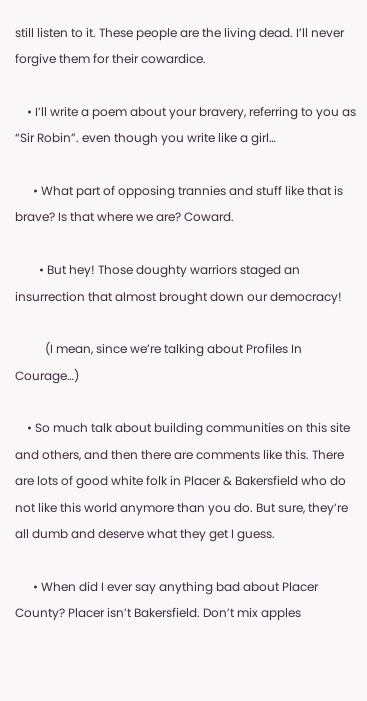still listen to it. These people are the living dead. I’ll never forgive them for their cowardice.

    • I’ll write a poem about your bravery, referring to you as “Sir Robin”. even though you write like a girl…

      • What part of opposing trannies and stuff like that is brave? Is that where we are? Coward.

        • But hey! Those doughty warriors staged an insurrection that almost brought down our democracy!

          (I mean, since we’re talking about Profiles In Courage…)

    • So much talk about building communities on this site and others, and then there are comments like this. There are lots of good white folk in Placer & Bakersfield who do not like this world anymore than you do. But sure, they’re all dumb and deserve what they get I guess.

      • When did I ever say anything bad about Placer County? Placer isn’t Bakersfield. Don’t mix apples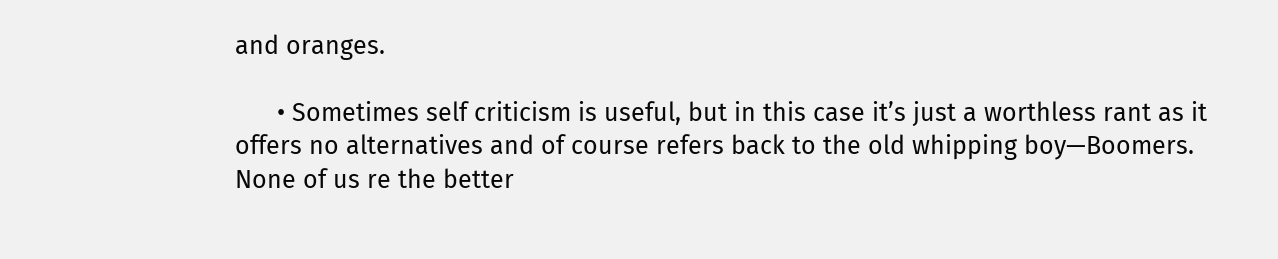and oranges.

      • Sometimes self criticism is useful, but in this case it’s just a worthless rant as it offers no alternatives and of course refers back to the old whipping boy—Boomers. None of us re the better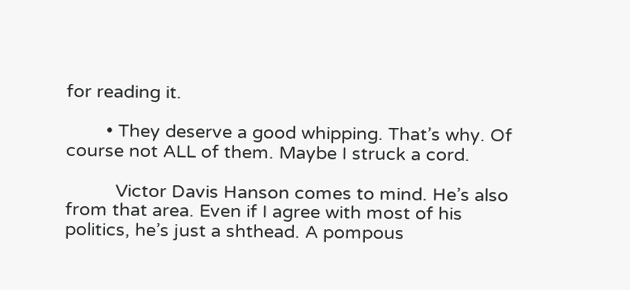for reading it.

        • They deserve a good whipping. That’s why. Of course not ALL of them. Maybe I struck a cord.

          Victor Davis Hanson comes to mind. He’s also from that area. Even if I agree with most of his politics, he’s just a shthead. A pompous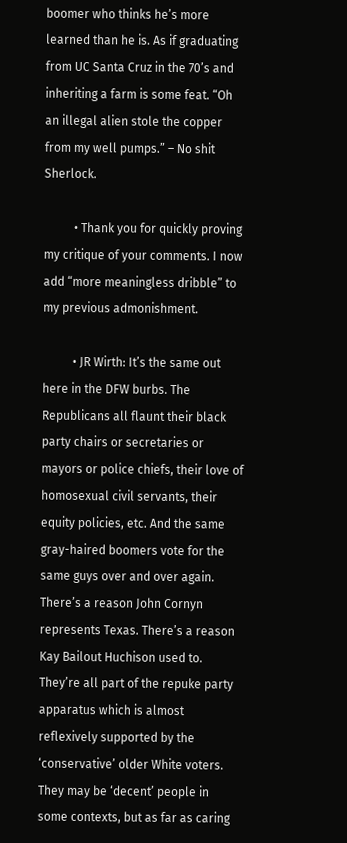boomer who thinks he’s more learned than he is. As if graduating from UC Santa Cruz in the 70’s and inheriting a farm is some feat. “Oh an illegal alien stole the copper from my well pumps.” – No shit Sherlock.

          • Thank you for quickly proving my critique of your comments. I now add “more meaningless dribble” to my previous admonishment.

          • JR Wirth: It’s the same out here in the DFW burbs. The Republicans all flaunt their black party chairs or secretaries or mayors or police chiefs, their love of homosexual civil servants, their equity policies, etc. And the same gray-haired boomers vote for the same guys over and over again. There’s a reason John Cornyn represents Texas. There’s a reason Kay Bailout Huchison used to. They’re all part of the repuke party apparatus which is almost reflexively supported by the ‘conservative’ older White voters. They may be ‘decent’ people in some contexts, but as far as caring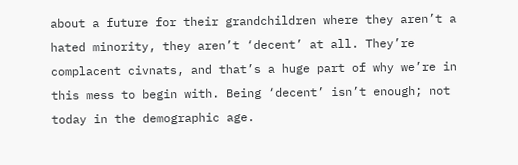about a future for their grandchildren where they aren’t a hated minority, they aren’t ‘decent’ at all. They’re complacent civnats, and that’s a huge part of why we’re in this mess to begin with. Being ‘decent’ isn’t enough; not today in the demographic age.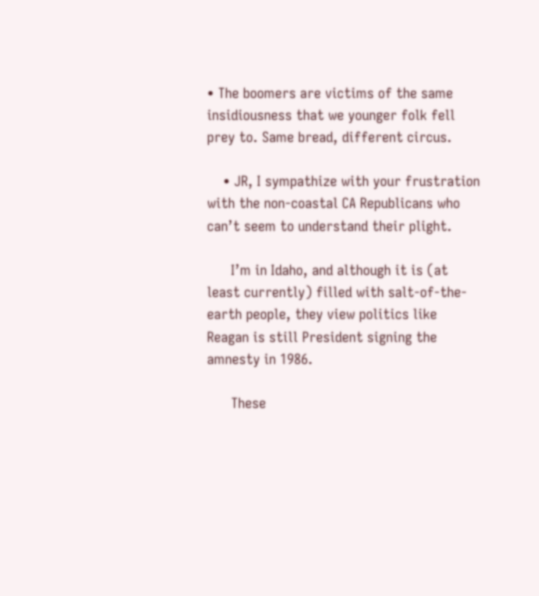• The boomers are victims of the same insidiousness that we younger folk fell prey to. Same bread, different circus.

    • JR, I sympathize with your frustration with the non-coastal CA Republicans who can’t seem to understand their plight.

      I’m in Idaho, and although it is (at least currently) filled with salt-of-the-earth people, they view politics like Reagan is still President signing the amnesty in 1986.

      These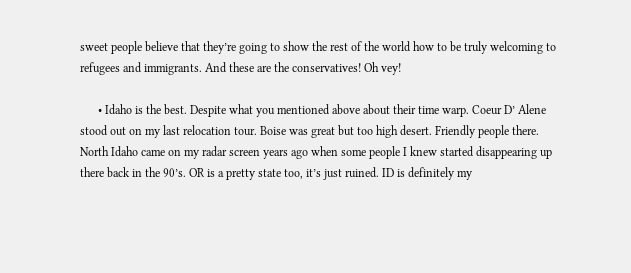sweet people believe that they’re going to show the rest of the world how to be truly welcoming to refugees and immigrants. And these are the conservatives! Oh vey!

      • Idaho is the best. Despite what you mentioned above about their time warp. Coeur D’ Alene stood out on my last relocation tour. Boise was great but too high desert. Friendly people there. North Idaho came on my radar screen years ago when some people I knew started disappearing up there back in the 90’s. OR is a pretty state too, it’s just ruined. ID is definitely my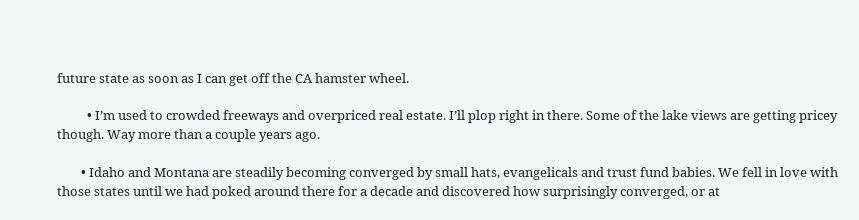future state as soon as I can get off the CA hamster wheel.

          • I’m used to crowded freeways and overpriced real estate. I’ll plop right in there. Some of the lake views are getting pricey though. Way more than a couple years ago.

        • Idaho and Montana are steadily becoming converged by small hats, evangelicals and trust fund babies. We fell in love with those states until we had poked around there for a decade and discovered how surprisingly converged, or at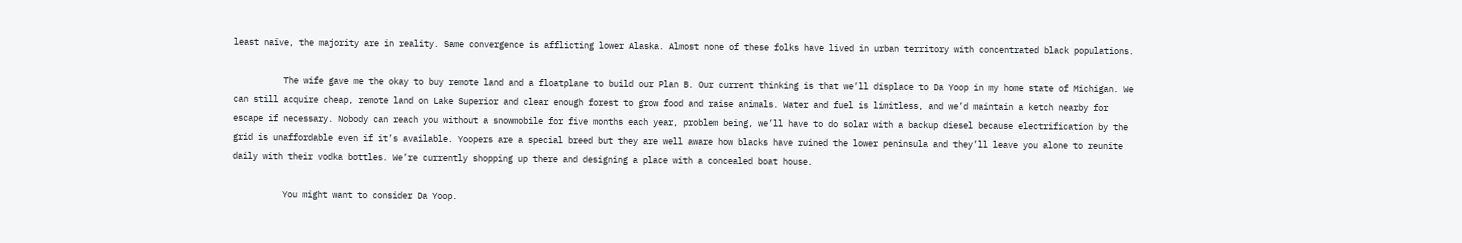least naïve, the majority are in reality. Same convergence is afflicting lower Alaska. Almost none of these folks have lived in urban territory with concentrated black populations.

          The wife gave me the okay to buy remote land and a floatplane to build our Plan B. Our current thinking is that we’ll displace to Da Yoop in my home state of Michigan. We can still acquire cheap, remote land on Lake Superior and clear enough forest to grow food and raise animals. Water and fuel is limitless, and we’d maintain a ketch nearby for escape if necessary. Nobody can reach you without a snowmobile for five months each year, problem being, we’ll have to do solar with a backup diesel because electrification by the grid is unaffordable even if it’s available. Yoopers are a special breed but they are well aware how blacks have ruined the lower peninsula and they’ll leave you alone to reunite daily with their vodka bottles. We’re currently shopping up there and designing a place with a concealed boat house.

          You might want to consider Da Yoop.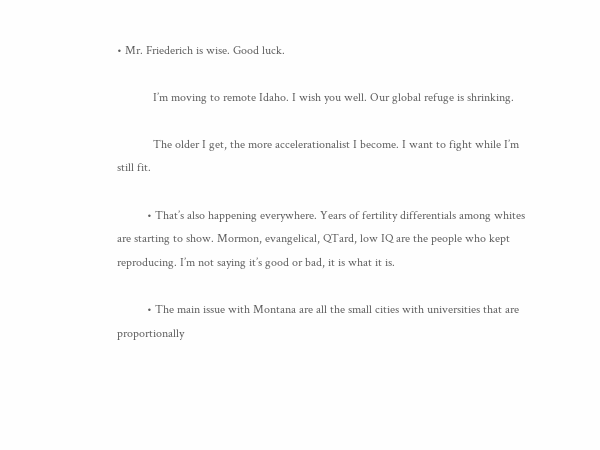• Mr. Friederich is wise. Good luck.

            I’m moving to remote Idaho. I wish you well. Our global refuge is shrinking.

            The older I get, the more accelerationalist I become. I want to fight while I’m still fit.

          • That’s also happening everywhere. Years of fertility differentials among whites are starting to show. Mormon, evangelical, QTard, low IQ are the people who kept reproducing. I’m not saying it’s good or bad, it is what it is.

          • The main issue with Montana are all the small cities with universities that are proportionally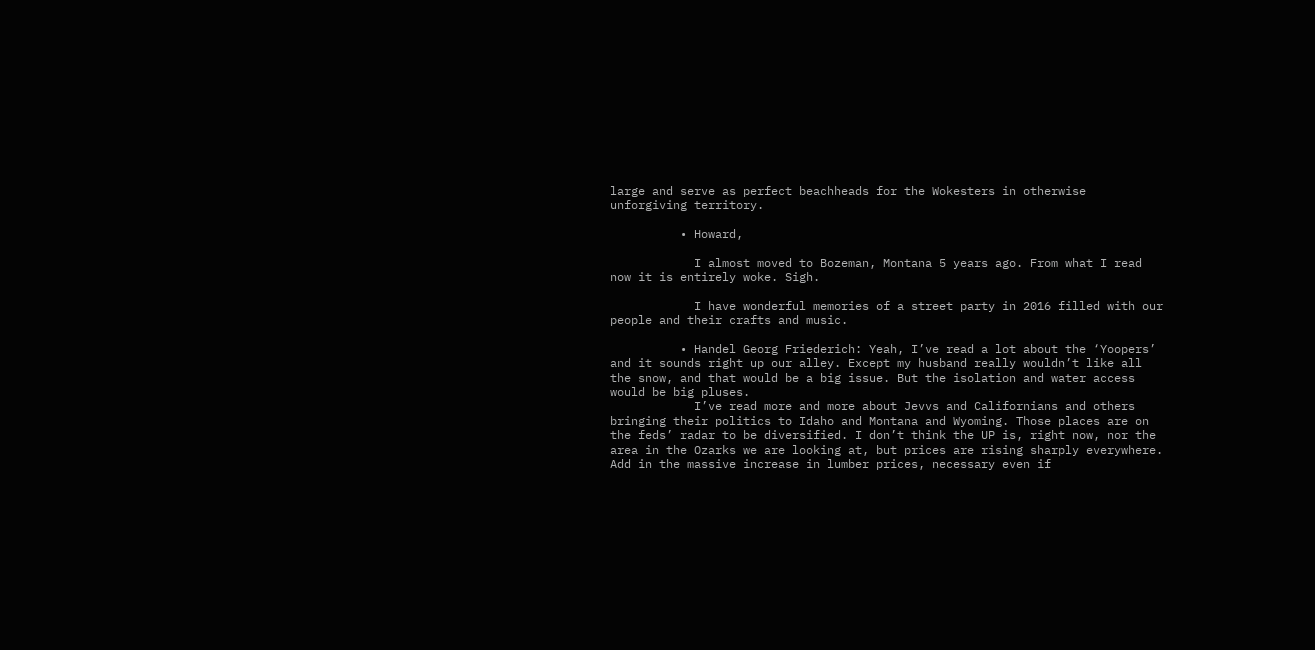large and serve as perfect beachheads for the Wokesters in otherwise unforgiving territory.

          • Howard,

            I almost moved to Bozeman, Montana 5 years ago. From what I read now it is entirely woke. Sigh.

            I have wonderful memories of a street party in 2016 filled with our people and their crafts and music.

          • Handel Georg Friederich: Yeah, I’ve read a lot about the ‘Yoopers’ and it sounds right up our alley. Except my husband really wouldn’t like all the snow, and that would be a big issue. But the isolation and water access would be big pluses.
            I’ve read more and more about Jevvs and Californians and others bringing their politics to Idaho and Montana and Wyoming. Those places are on the feds’ radar to be diversified. I don’t think the UP is, right now, nor the area in the Ozarks we are looking at, but prices are rising sharply everywhere. Add in the massive increase in lumber prices, necessary even if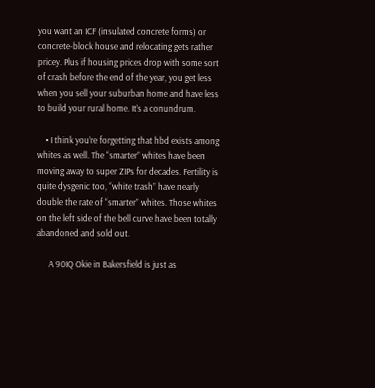you want an ICF (insulated concrete forms) or concrete-block house and relocating gets rather pricey. Plus if housing prices drop with some sort of crash before the end of the year, you get less when you sell your suburban home and have less to build your rural home. It’s a conundrum.

    • I think you’re forgetting that hbd exists among whites as well. The “smarter” whites have been moving away to super ZIPs for decades. Fertility is quite dysgenic too, “white trash” have nearly double the rate of “smarter” whites. Those whites on the left side of the bell curve have been totally abandoned and sold out.

      A 90IQ Okie in Bakersfield is just as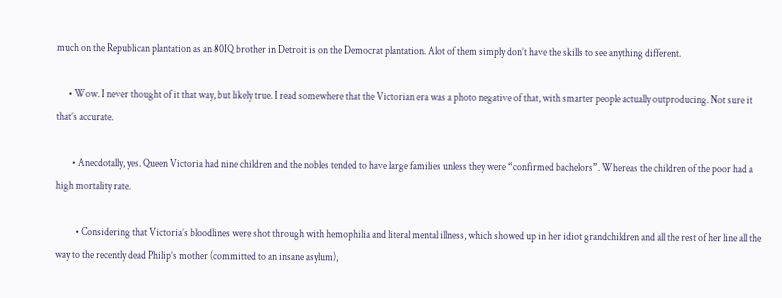much on the Republican plantation as an 80IQ brother in Detroit is on the Democrat plantation. Alot of them simply don’t have the skills to see anything different.

      • Wow. I never thought of it that way, but likely true. I read somewhere that the Victorian era was a photo negative of that, with smarter people actually outproducing. Not sure it that’s accurate.

        • Anecdotally, yes. Queen Victoria had nine children and the nobles tended to have large families unless they were “confirmed bachelors”. Whereas the children of the poor had a high mortality rate.

          • Considering that Victoria’s bloodlines were shot through with hemophilia and literal mental illness, which showed up in her idiot grandchildren and all the rest of her line all the way to the recently dead Philip’s mother (committed to an insane asylum),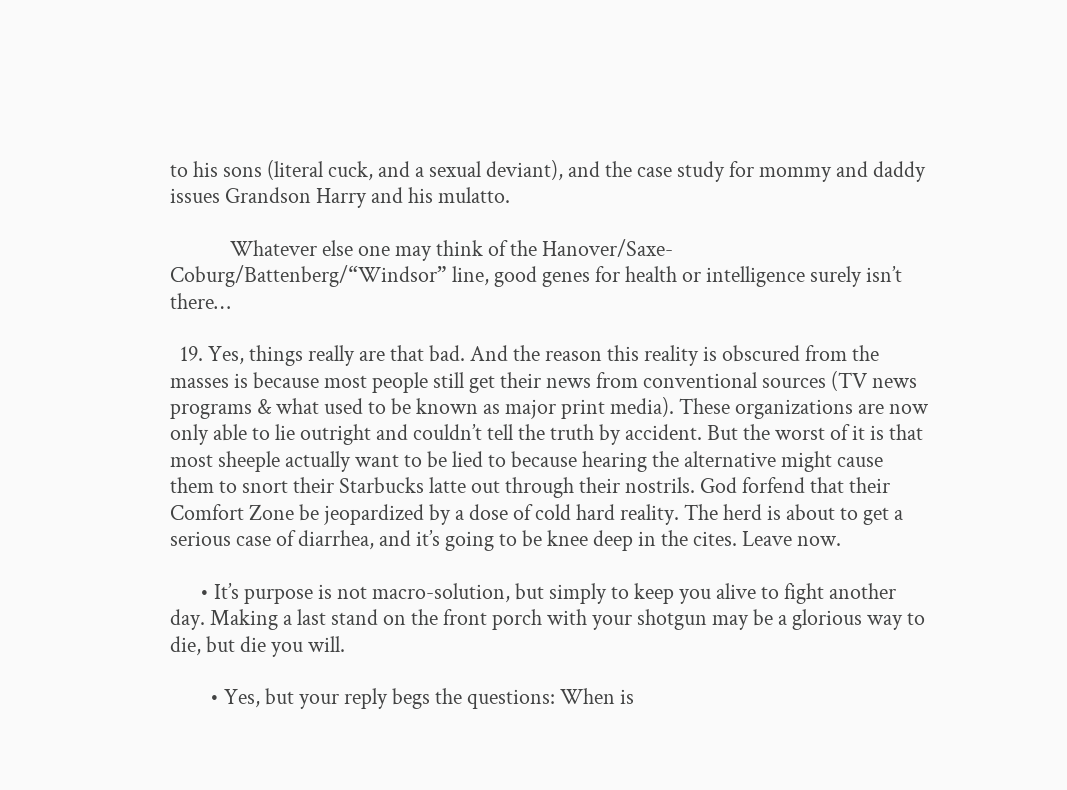to his sons (literal cuck, and a sexual deviant), and the case study for mommy and daddy issues Grandson Harry and his mulatto.

            Whatever else one may think of the Hanover/Saxe-Coburg/Battenberg/“Windsor” line, good genes for health or intelligence surely isn’t there…

  19. Yes, things really are that bad. And the reason this reality is obscured from the masses is because most people still get their news from conventional sources (TV news programs & what used to be known as major print media). These organizations are now only able to lie outright and couldn’t tell the truth by accident. But the worst of it is that most sheeple actually want to be lied to because hearing the alternative might cause them to snort their Starbucks latte out through their nostrils. God forfend that their Comfort Zone be jeopardized by a dose of cold hard reality. The herd is about to get a serious case of diarrhea, and it’s going to be knee deep in the cites. Leave now.

      • It’s purpose is not macro-solution, but simply to keep you alive to fight another day. Making a last stand on the front porch with your shotgun may be a glorious way to die, but die you will.

        • Yes, but your reply begs the questions: When is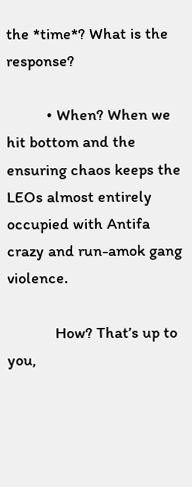the *time*? What is the response?

          • When? When we hit bottom and the ensuring chaos keeps the LEOs almost entirely occupied with Antifa crazy and run-amok gang violence.

            How? That’s up to you,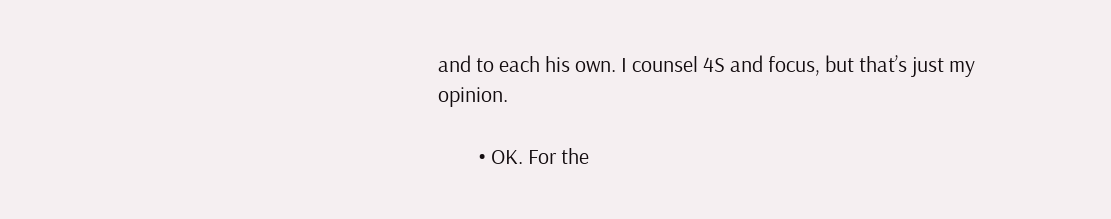and to each his own. I counsel 4S and focus, but that’s just my opinion.

        • OK. For the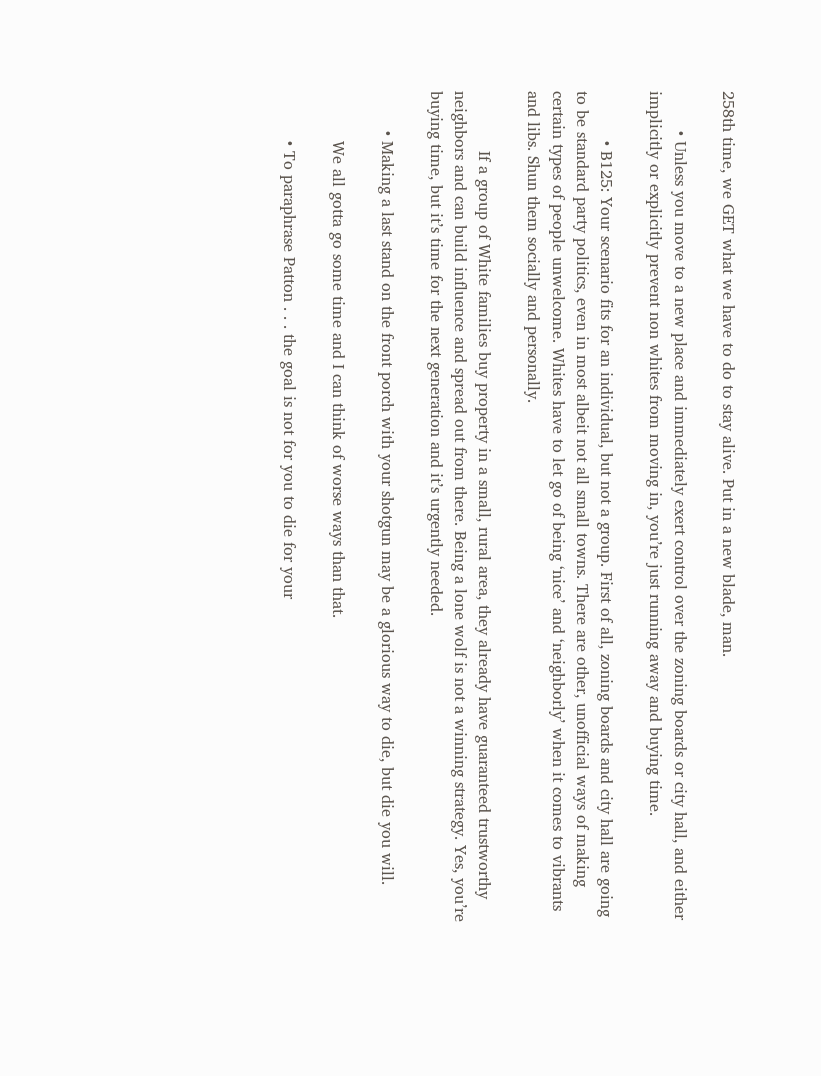258th time, we GET what we have to do to stay alive. Put in a new blade, man.

        • Unless you move to a new place and immediately exert control over the zoning boards or city hall, and either implicitly or explicitly prevent non whites from moving in, you’re just running away and buying time.

          • B125: Your scenario fits for an individual, but not a group. First of all, zoning boards and city hall are going to be standard party politics, even in most albeit not all small towns. There are other, unofficial ways of making certain types of people unwelcome. Whites have to let go of being ‘nice’ and ‘neighborly’ when it comes to vibrants and libs. Shun them socially and personally.

            If a group of White families buy property in a small, rural area, they already have guaranteed trustworthy neighbors and can build influence and spread out from there. Being a lone wolf is not a winning strategy. Yes, you’re buying time, but it’s time for the next generation and it’s urgently needed.

        • Making a last stand on the front porch with your shotgun may be a glorious way to die, but die you will.

          We all gotta go some time and I can think of worse ways than that.

          • To paraphrase Patton . . . the goal is not for you to die for your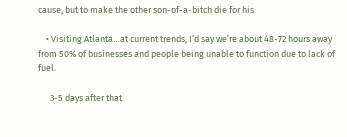cause, but to make the other son-of-a-bitch die for his.

    • Visiting Atlanta…at current trends, I’d say we’re about 48-72 hours away from 50% of businesses and people being unable to function due to lack of fuel.

      3-5 days after that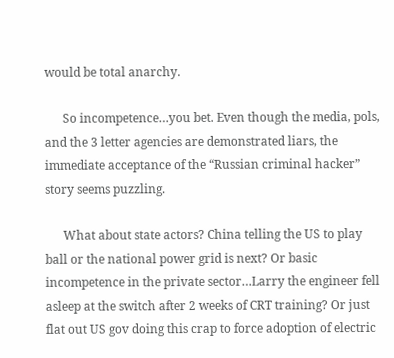would be total anarchy.

      So incompetence…you bet. Even though the media, pols, and the 3 letter agencies are demonstrated liars, the immediate acceptance of the “Russian criminal hacker” story seems puzzling.

      What about state actors? China telling the US to play ball or the national power grid is next? Or basic incompetence in the private sector…Larry the engineer fell asleep at the switch after 2 weeks of CRT training? Or just flat out US gov doing this crap to force adoption of electric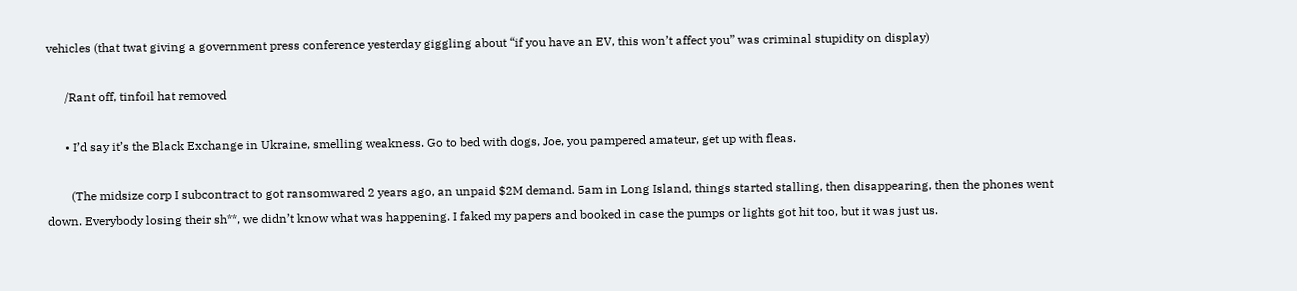vehicles (that twat giving a government press conference yesterday giggling about “if you have an EV, this won’t affect you” was criminal stupidity on display)

      /Rant off, tinfoil hat removed

      • I’d say it’s the Black Exchange in Ukraine, smelling weakness. Go to bed with dogs, Joe, you pampered amateur, get up with fleas.

        (The midsize corp I subcontract to got ransomwared 2 years ago, an unpaid $2M demand. 5am in Long Island, things started stalling, then disappearing, then the phones went down. Everybody losing their sh**, we didn’t know what was happening. I faked my papers and booked in case the pumps or lights got hit too, but it was just us.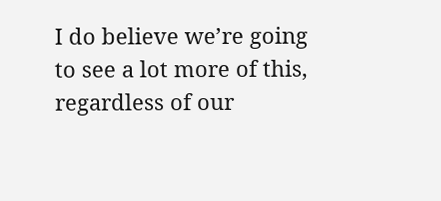I do believe we’re going to see a lot more of this, regardless of our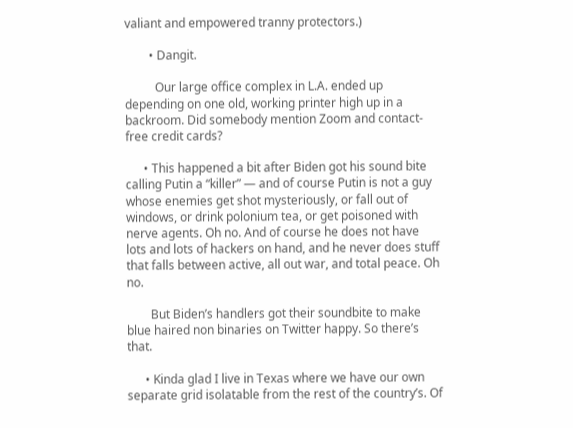valiant and empowered tranny protectors.)

        • Dangit.

          Our large office complex in L.A. ended up depending on one old, working printer high up in a backroom. Did somebody mention Zoom and contact-free credit cards?

      • This happened a bit after Biden got his sound bite calling Putin a “killer” — and of course Putin is not a guy whose enemies get shot mysteriously, or fall out of windows, or drink polonium tea, or get poisoned with nerve agents. Oh no. And of course he does not have lots and lots of hackers on hand, and he never does stuff that falls between active, all out war, and total peace. Oh no.

        But Biden’s handlers got their soundbite to make blue haired non binaries on Twitter happy. So there’s that.

      • Kinda glad I live in Texas where we have our own separate grid isolatable from the rest of the country’s. Of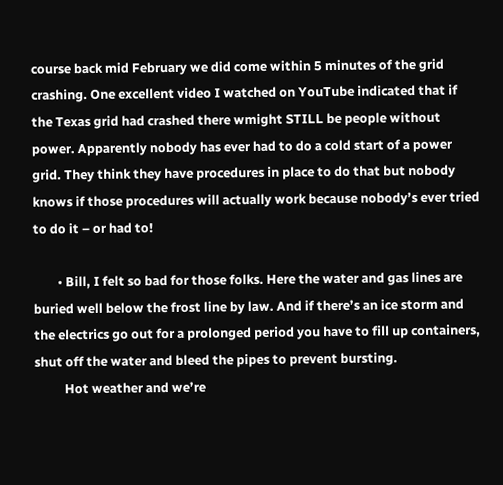course back mid February we did come within 5 minutes of the grid crashing. One excellent video I watched on YouTube indicated that if the Texas grid had crashed there wmight STILL be people without power. Apparently nobody has ever had to do a cold start of a power grid. They think they have procedures in place to do that but nobody knows if those procedures will actually work because nobody’s ever tried to do it – or had to!

        • Bill, I felt so bad for those folks. Here the water and gas lines are buried well below the frost line by law. And if there’s an ice storm and the electrics go out for a prolonged period you have to fill up containers, shut off the water and bleed the pipes to prevent bursting.
          Hot weather and we’re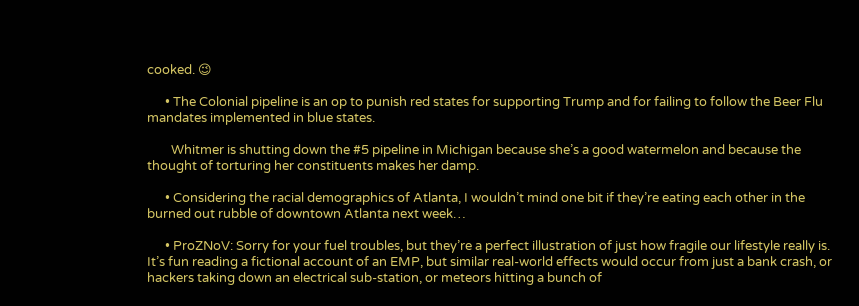cooked. 😉

      • The Colonial pipeline is an op to punish red states for supporting Trump and for failing to follow the Beer Flu mandates implemented in blue states.

        Whitmer is shutting down the #5 pipeline in Michigan because she’s a good watermelon and because the thought of torturing her constituents makes her damp.

      • Considering the racial demographics of Atlanta, I wouldn’t mind one bit if they’re eating each other in the burned out rubble of downtown Atlanta next week…

      • ProZNoV: Sorry for your fuel troubles, but they’re a perfect illustration of just how fragile our lifestyle really is. It’s fun reading a fictional account of an EMP, but similar real-world effects would occur from just a bank crash, or hackers taking down an electrical sub-station, or meteors hitting a bunch of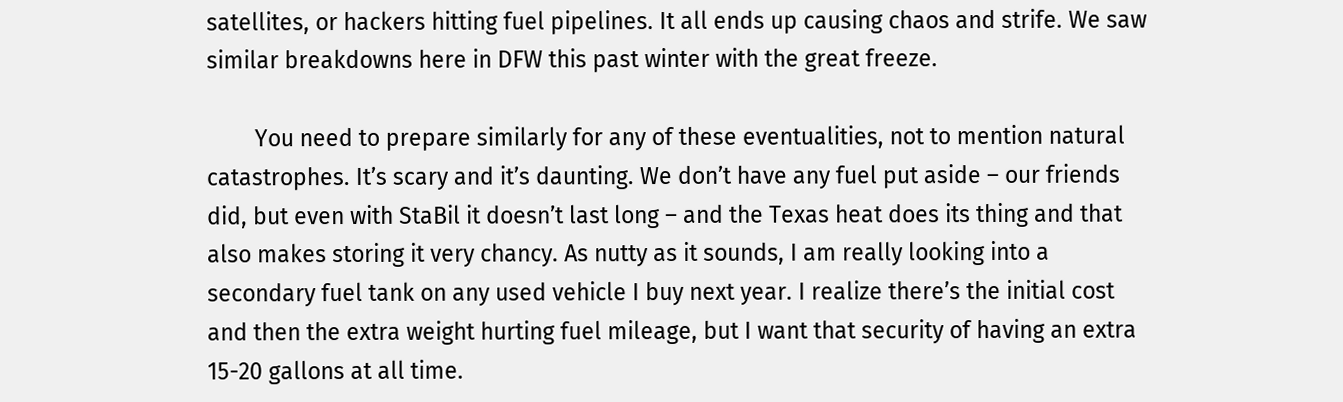satellites, or hackers hitting fuel pipelines. It all ends up causing chaos and strife. We saw similar breakdowns here in DFW this past winter with the great freeze.

        You need to prepare similarly for any of these eventualities, not to mention natural catastrophes. It’s scary and it’s daunting. We don’t have any fuel put aside – our friends did, but even with StaBil it doesn’t last long – and the Texas heat does its thing and that also makes storing it very chancy. As nutty as it sounds, I am really looking into a secondary fuel tank on any used vehicle I buy next year. I realize there’s the initial cost and then the extra weight hurting fuel mileage, but I want that security of having an extra 15-20 gallons at all time.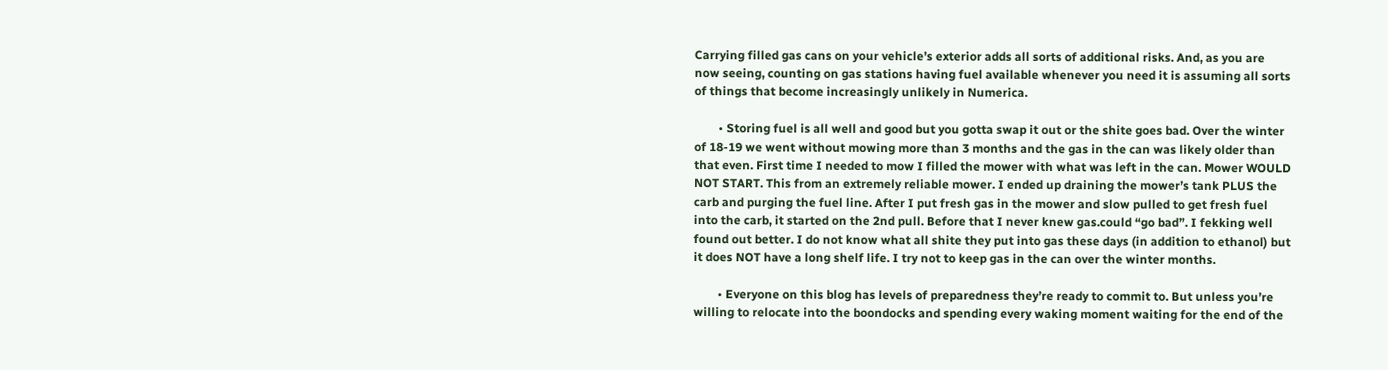Carrying filled gas cans on your vehicle’s exterior adds all sorts of additional risks. And, as you are now seeing, counting on gas stations having fuel available whenever you need it is assuming all sorts of things that become increasingly unlikely in Numerica.

        • Storing fuel is all well and good but you gotta swap it out or the shite goes bad. Over the winter of 18-19 we went without mowing more than 3 months and the gas in the can was likely older than that even. First time I needed to mow I filled the mower with what was left in the can. Mower WOULD NOT START. This from an extremely reliable mower. I ended up draining the mower’s tank PLUS the carb and purging the fuel line. After I put fresh gas in the mower and slow pulled to get fresh fuel into the carb, it started on the 2nd pull. Before that I never knew gas.could “go bad”. I fekking well found out better. I do not know what all shite they put into gas these days (in addition to ethanol) but it does NOT have a long shelf life. I try not to keep gas in the can over the winter months.

        • Everyone on this blog has levels of preparedness they’re ready to commit to. But unless you’re willing to relocate into the boondocks and spending every waking moment waiting for the end of the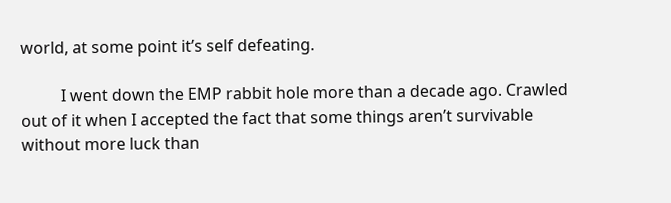world, at some point it’s self defeating.

          I went down the EMP rabbit hole more than a decade ago. Crawled out of it when I accepted the fact that some things aren’t survivable without more luck than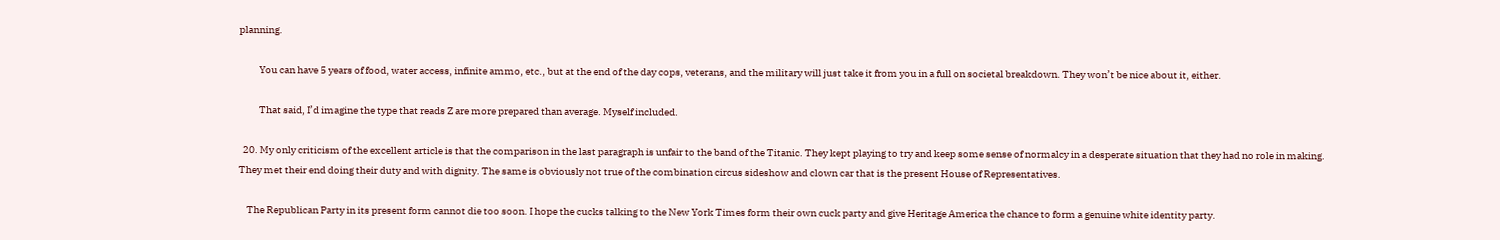planning.

          You can have 5 years of food, water access, infinite ammo, etc., but at the end of the day cops, veterans, and the military will just take it from you in a full on societal breakdown. They won’t be nice about it, either.

          That said, I’d imagine the type that reads Z are more prepared than average. Myself included.

  20. My only criticism of the excellent article is that the comparison in the last paragraph is unfair to the band of the Titanic. They kept playing to try and keep some sense of normalcy in a desperate situation that they had no role in making. They met their end doing their duty and with dignity. The same is obviously not true of the combination circus sideshow and clown car that is the present House of Representatives.

    The Republican Party in its present form cannot die too soon. I hope the cucks talking to the New York Times form their own cuck party and give Heritage America the chance to form a genuine white identity party.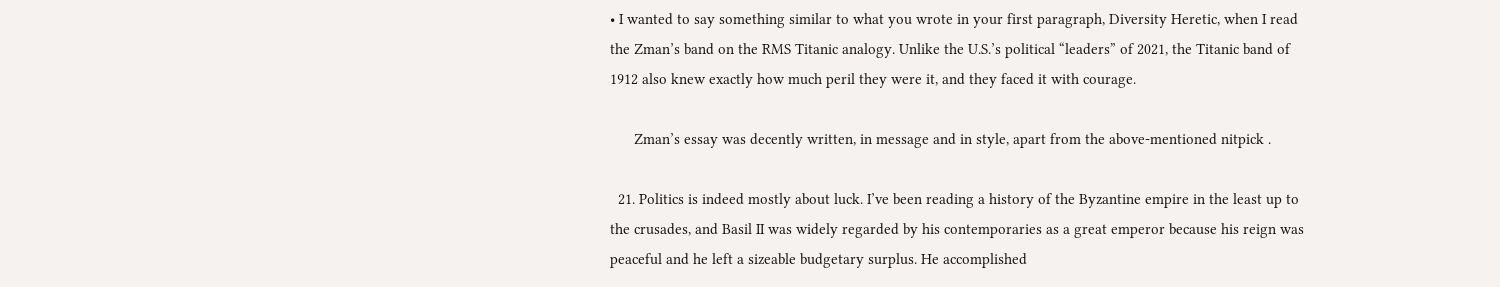• I wanted to say something similar to what you wrote in your first paragraph, Diversity Heretic, when I read the Zman’s band on the RMS Titanic analogy. Unlike the U.S.’s political “leaders” of 2021, the Titanic band of 1912 also knew exactly how much peril they were it, and they faced it with courage.

      Zman’s essay was decently written, in message and in style, apart from the above-mentioned nitpick .

  21. Politics is indeed mostly about luck. I’ve been reading a history of the Byzantine empire in the least up to the crusades, and Basil II was widely regarded by his contemporaries as a great emperor because his reign was peaceful and he left a sizeable budgetary surplus. He accomplished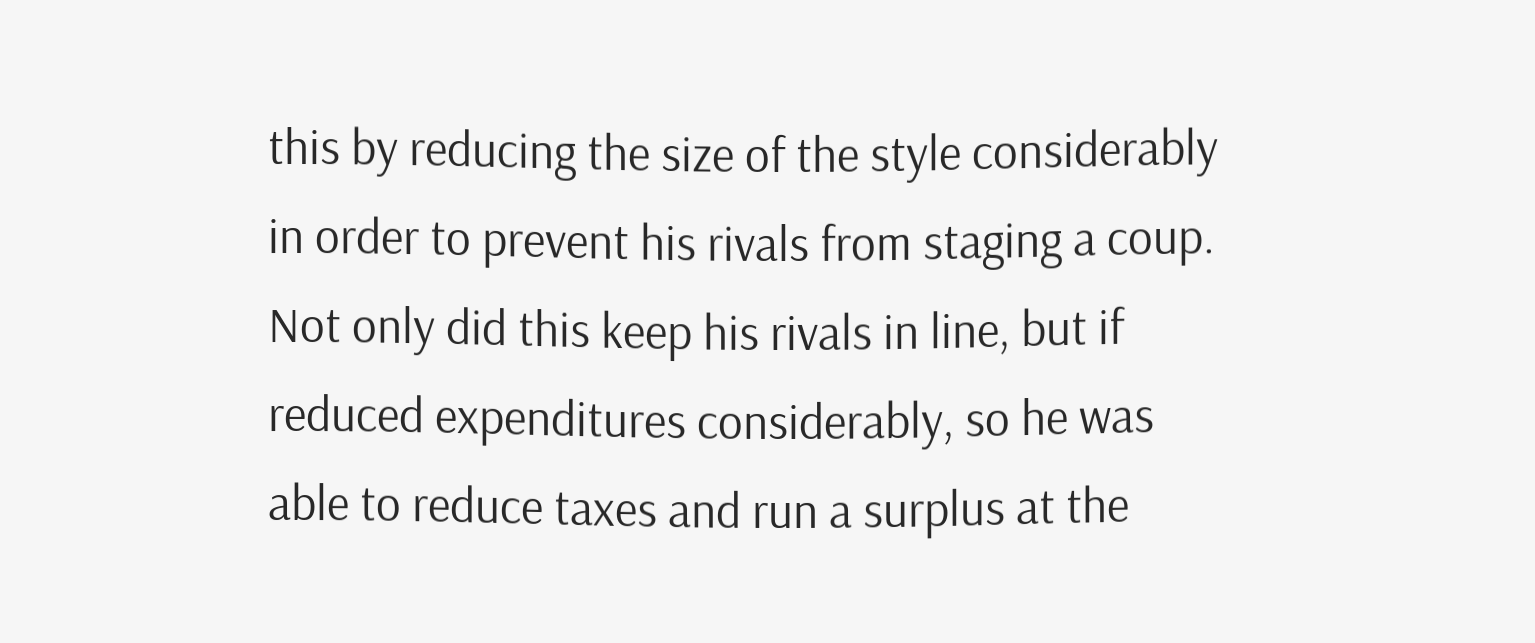this by reducing the size of the style considerably in order to prevent his rivals from staging a coup. Not only did this keep his rivals in line, but if reduced expenditures considerably, so he was able to reduce taxes and run a surplus at the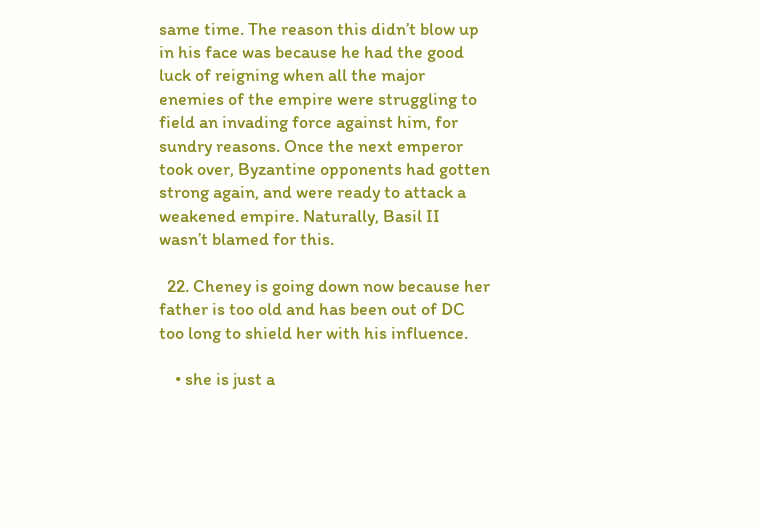same time. The reason this didn’t blow up in his face was because he had the good luck of reigning when all the major enemies of the empire were struggling to field an invading force against him, for sundry reasons. Once the next emperor took over, Byzantine opponents had gotten strong again, and were ready to attack a weakened empire. Naturally, Basil II wasn’t blamed for this.

  22. Cheney is going down now because her father is too old and has been out of DC too long to shield her with his influence.

    • she is just a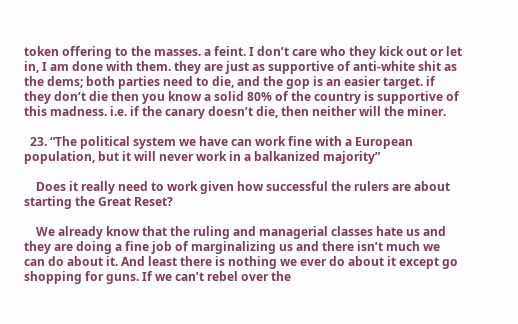token offering to the masses. a feint. I don’t care who they kick out or let in, I am done with them. they are just as supportive of anti-white shit as the dems; both parties need to die, and the gop is an easier target. if they don’t die then you know a solid 80% of the country is supportive of this madness. i.e. if the canary doesn’t die, then neither will the miner.

  23. “The political system we have can work fine with a European population, but it will never work in a balkanized majority”

    Does it really need to work given how successful the rulers are about starting the Great Reset?

    We already know that the ruling and managerial classes hate us and they are doing a fine job of marginalizing us and there isn’t much we can do about it. And least there is nothing we ever do about it except go shopping for guns. If we can’t rebel over the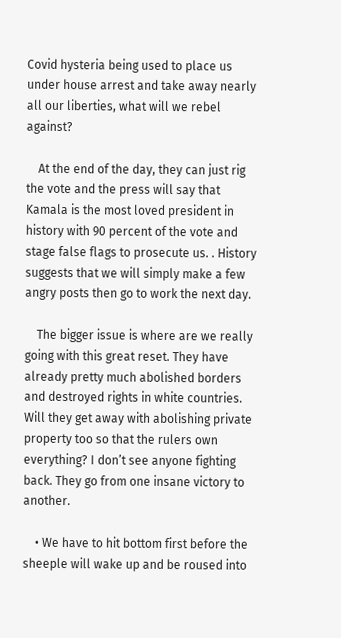Covid hysteria being used to place us under house arrest and take away nearly all our liberties, what will we rebel against?

    At the end of the day, they can just rig the vote and the press will say that Kamala is the most loved president in history with 90 percent of the vote and stage false flags to prosecute us. . History suggests that we will simply make a few angry posts then go to work the next day.

    The bigger issue is where are we really going with this great reset. They have already pretty much abolished borders and destroyed rights in white countries. Will they get away with abolishing private property too so that the rulers own everything? I don’t see anyone fighting back. They go from one insane victory to another.

    • We have to hit bottom first before the sheeple will wake up and be roused into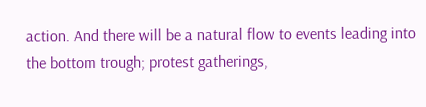action. And there will be a natural flow to events leading into the bottom trough; protest gatherings,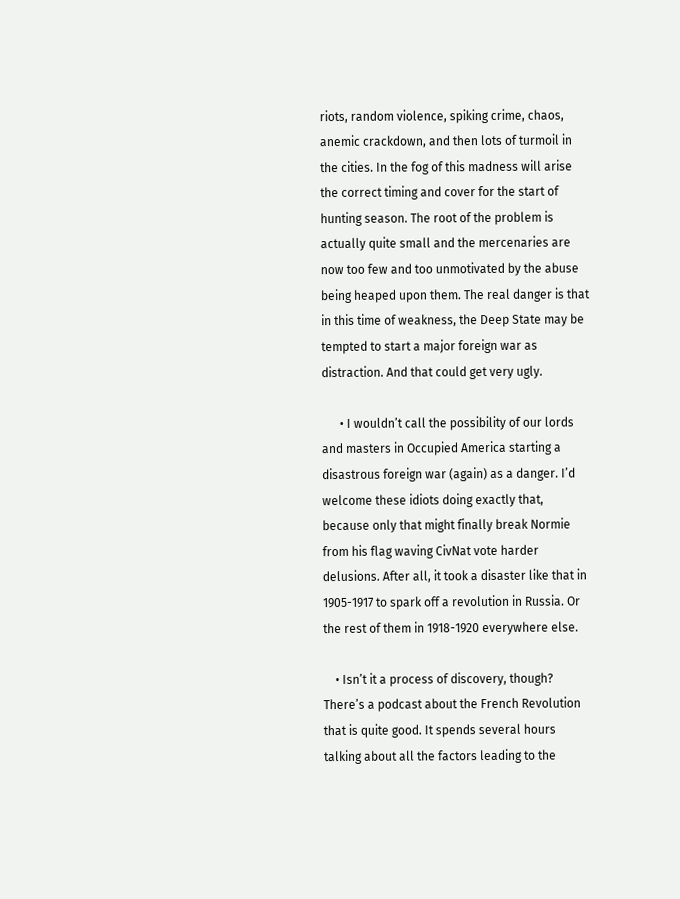riots, random violence, spiking crime, chaos, anemic crackdown, and then lots of turmoil in the cities. In the fog of this madness will arise the correct timing and cover for the start of hunting season. The root of the problem is actually quite small and the mercenaries are now too few and too unmotivated by the abuse being heaped upon them. The real danger is that in this time of weakness, the Deep State may be tempted to start a major foreign war as distraction. And that could get very ugly.

      • I wouldn’t call the possibility of our lords and masters in Occupied America starting a disastrous foreign war (again) as a danger. I’d welcome these idiots doing exactly that, because only that might finally break Normie from his flag waving CivNat vote harder delusions. After all, it took a disaster like that in 1905-1917 to spark off a revolution in Russia. Or the rest of them in 1918-1920 everywhere else.

    • Isn’t it a process of discovery, though? There’s a podcast about the French Revolution that is quite good. It spends several hours talking about all the factors leading to the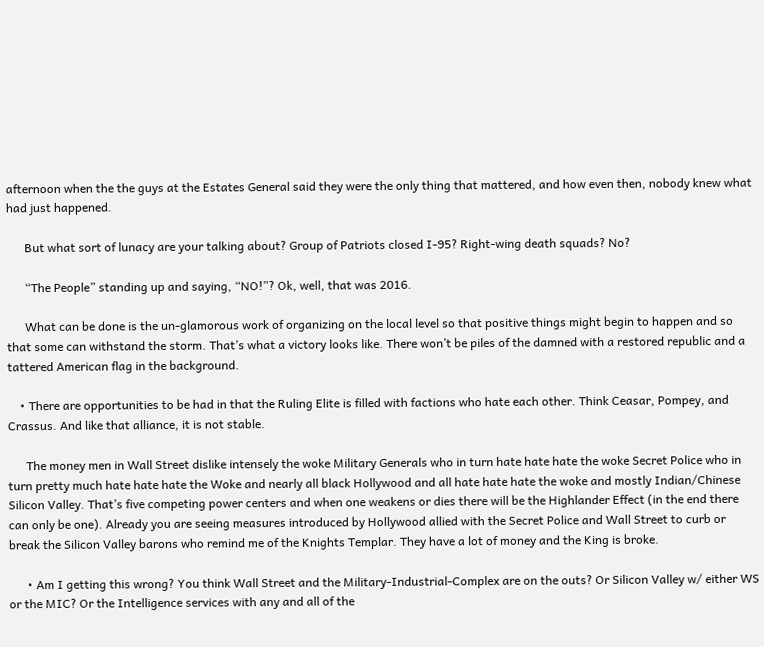afternoon when the the guys at the Estates General said they were the only thing that mattered, and how even then, nobody knew what had just happened.

      But what sort of lunacy are your talking about? Group of Patriots closed I-95? Right-wing death squads? No?

      “The People” standing up and saying, “NO!”? Ok, well, that was 2016.

      What can be done is the un-glamorous work of organizing on the local level so that positive things might begin to happen and so that some can withstand the storm. That’s what a victory looks like. There won’t be piles of the damned with a restored republic and a tattered American flag in the background.

    • There are opportunities to be had in that the Ruling Elite is filled with factions who hate each other. Think Ceasar, Pompey, and Crassus. And like that alliance, it is not stable.

      The money men in Wall Street dislike intensely the woke Military Generals who in turn hate hate hate the woke Secret Police who in turn pretty much hate hate hate the Woke and nearly all black Hollywood and all hate hate hate the woke and mostly Indian/Chinese Silicon Valley. That’s five competing power centers and when one weakens or dies there will be the Highlander Effect (in the end there can only be one). Already you are seeing measures introduced by Hollywood allied with the Secret Police and Wall Street to curb or break the Silicon Valley barons who remind me of the Knights Templar. They have a lot of money and the King is broke.

      • Am I getting this wrong? You think Wall Street and the Military-Industrial-Complex are on the outs? Or Silicon Valley w/ either WS or the MIC? Or the Intelligence services with any and all of the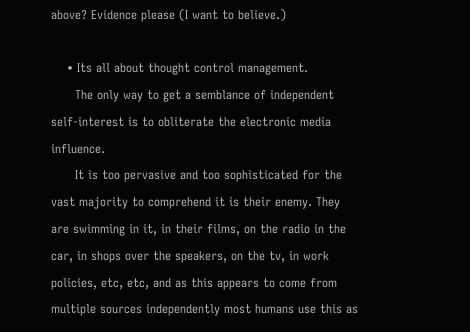above? Evidence please (I want to believe.)

    • Its all about thought control management.
      The only way to get a semblance of independent self-interest is to obliterate the electronic media influence.
      It is too pervasive and too sophisticated for the vast majority to comprehend it is their enemy. They are swimming in it, in their films, on the radio in the car, in shops over the speakers, on the tv, in work policies, etc, etc, and as this appears to come from multiple sources independently most humans use this as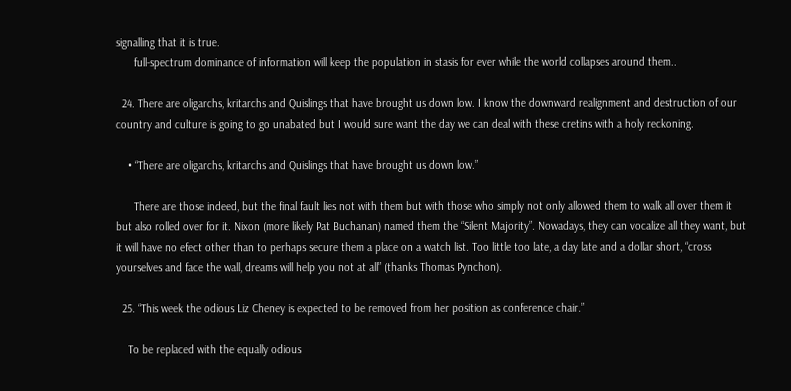signalling that it is true.
      full-spectrum dominance of information will keep the population in stasis for ever while the world collapses around them..

  24. There are oligarchs, kritarchs and Quislings that have brought us down low. I know the downward realignment and destruction of our country and culture is going to go unabated but I would sure want the day we can deal with these cretins with a holy reckoning.

    • “There are oligarchs, kritarchs and Quislings that have brought us down low.”

      There are those indeed, but the final fault lies not with them but with those who simply not only allowed them to walk all over them it but also rolled over for it. Nixon (more likely Pat Buchanan) named them the “Silent Majority”. Nowadays, they can vocalize all they want, but it will have no efect other than to perhaps secure them a place on a watch list. Too little too late, a day late and a dollar short, “cross yourselves and face the wall, dreams will help you not at all” (thanks Thomas Pynchon).

  25. “This week the odious Liz Cheney is expected to be removed from her position as conference chair.”

    To be replaced with the equally odious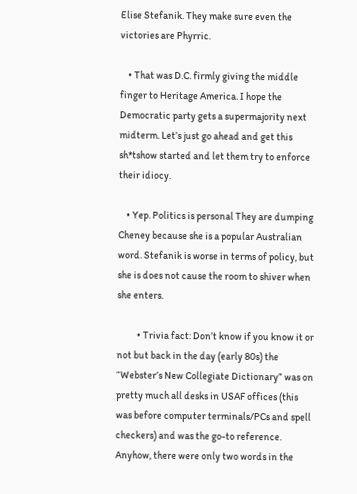Elise Stefanik. They make sure even the victories are Phyrric.

    • That was D.C. firmly giving the middle finger to Heritage America. I hope the Democratic party gets a supermajority next midterm. Let’s just go ahead and get this sh*tshow started and let them try to enforce their idiocy.

    • Yep. Politics is personal They are dumping Cheney because she is a popular Australian word. Stefanik is worse in terms of policy, but she is does not cause the room to shiver when she enters.

          • Trivia fact: Don’t know if you know it or not but back in the day (early 80s) the “Webster’s New Collegiate Dictionary” was on pretty much all desks in USAF offices (this was before computer terminals/PCs and spell checkers) and was the go-to reference. Anyhow, there were only two words in the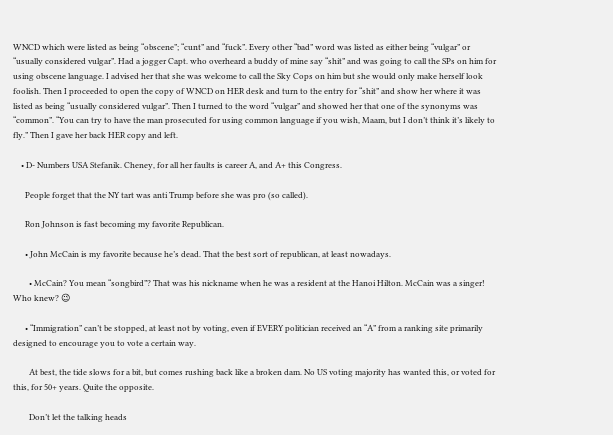WNCD which were listed as being “obscene”; “cunt” and “fuck”. Every other “bad” word was listed as either being “vulgar” or “usually considered vulgar”. Had a jogger Capt. who overheard a buddy of mine say “shit” and was going to call the SPs on him for using obscene language. I advised her that she was welcome to call the Sky Cops on him but she would only make herself look foolish. Then I proceeded to open the copy of WNCD on HER desk and turn to the entry for “shit” and show her where it was listed as being “usually considered vulgar”. Then I turned to the word “vulgar” and showed her that one of the synonyms was “common”. “You can try to have the man prosecuted for using common language if you wish, Maam, but I don’t think it’s likely to fly.” Then I gave her back HER copy and left.

    • D- Numbers USA Stefanik. Cheney, for all her faults is career A, and A+ this Congress.

      People forget that the NY tart was anti Trump before she was pro (so called).

      Ron Johnson is fast becoming my favorite Republican.

      • John McCain is my favorite because he’s dead. That the best sort of republican, at least nowadays.

        • McCain? You mean “songbird”? That was his nickname when he was a resident at the Hanoi Hilton. McCain was a singer! Who knew? 😉

      • “Immigration” can’t be stopped, at least not by voting, even if EVERY politician received an “A” from a ranking site primarily designed to encourage you to vote a certain way.

        At best, the tide slows for a bit, but comes rushing back like a broken dam. No US voting majority has wanted this, or voted for this, for 50+ years. Quite the opposite.

        Don’t let the talking heads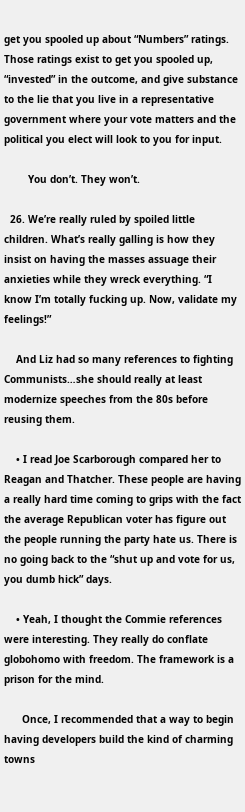get you spooled up about “Numbers” ratings. Those ratings exist to get you spooled up, “invested” in the outcome, and give substance to the lie that you live in a representative government where your vote matters and the political you elect will look to you for input.

        You don’t. They won’t.

  26. We’re really ruled by spoiled little children. What’s really galling is how they insist on having the masses assuage their anxieties while they wreck everything. “I know I’m totally fucking up. Now, validate my feelings!”

    And Liz had so many references to fighting Communists…she should really at least modernize speeches from the 80s before reusing them.

    • I read Joe Scarborough compared her to Reagan and Thatcher. These people are having a really hard time coming to grips with the fact the average Republican voter has figure out the people running the party hate us. There is no going back to the “shut up and vote for us, you dumb hick” days.

    • Yeah, I thought the Commie references were interesting. They really do conflate globohomo with freedom. The framework is a prison for the mind.

      Once, I recommended that a way to begin having developers build the kind of charming towns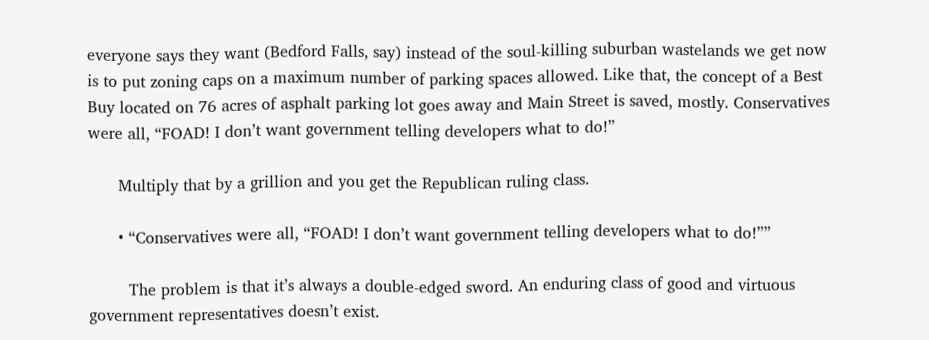everyone says they want (Bedford Falls, say) instead of the soul-killing suburban wastelands we get now is to put zoning caps on a maximum number of parking spaces allowed. Like that, the concept of a Best Buy located on 76 acres of asphalt parking lot goes away and Main Street is saved, mostly. Conservatives were all, “FOAD! I don’t want government telling developers what to do!”

      Multiply that by a grillion and you get the Republican ruling class.

      • “Conservatives were all, “FOAD! I don’t want government telling developers what to do!””

        The problem is that it’s always a double-edged sword. An enduring class of good and virtuous government representatives doesn’t exist.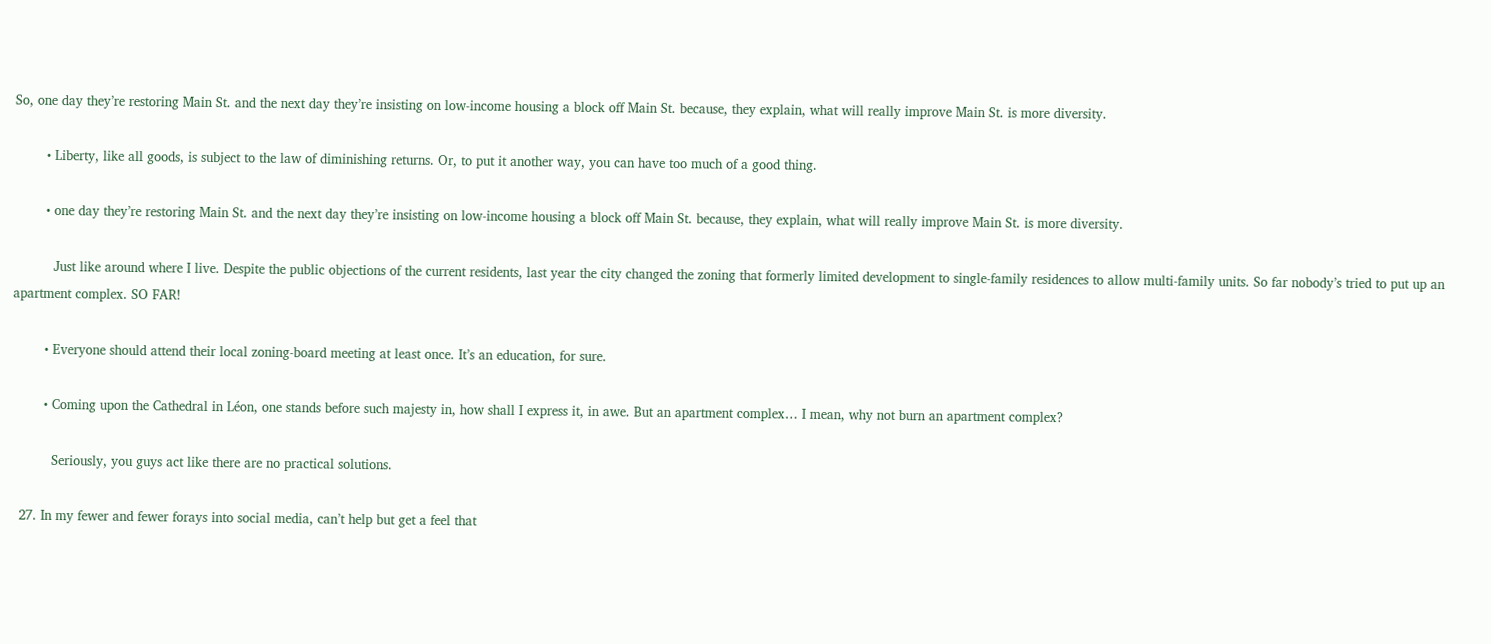So, one day they’re restoring Main St. and the next day they’re insisting on low-income housing a block off Main St. because, they explain, what will really improve Main St. is more diversity.

        • Liberty, like all goods, is subject to the law of diminishing returns. Or, to put it another way, you can have too much of a good thing.

        • one day they’re restoring Main St. and the next day they’re insisting on low-income housing a block off Main St. because, they explain, what will really improve Main St. is more diversity.

          Just like around where I live. Despite the public objections of the current residents, last year the city changed the zoning that formerly limited development to single-family residences to allow multi-family units. So far nobody’s tried to put up an apartment complex. SO FAR!

        • Everyone should attend their local zoning-board meeting at least once. It’s an education, for sure.

        • Coming upon the Cathedral in Léon, one stands before such majesty in, how shall I express it, in awe. But an apartment complex… I mean, why not burn an apartment complex?

          Seriously, you guys act like there are no practical solutions.

  27. In my fewer and fewer forays into social media, can’t help but get a feel that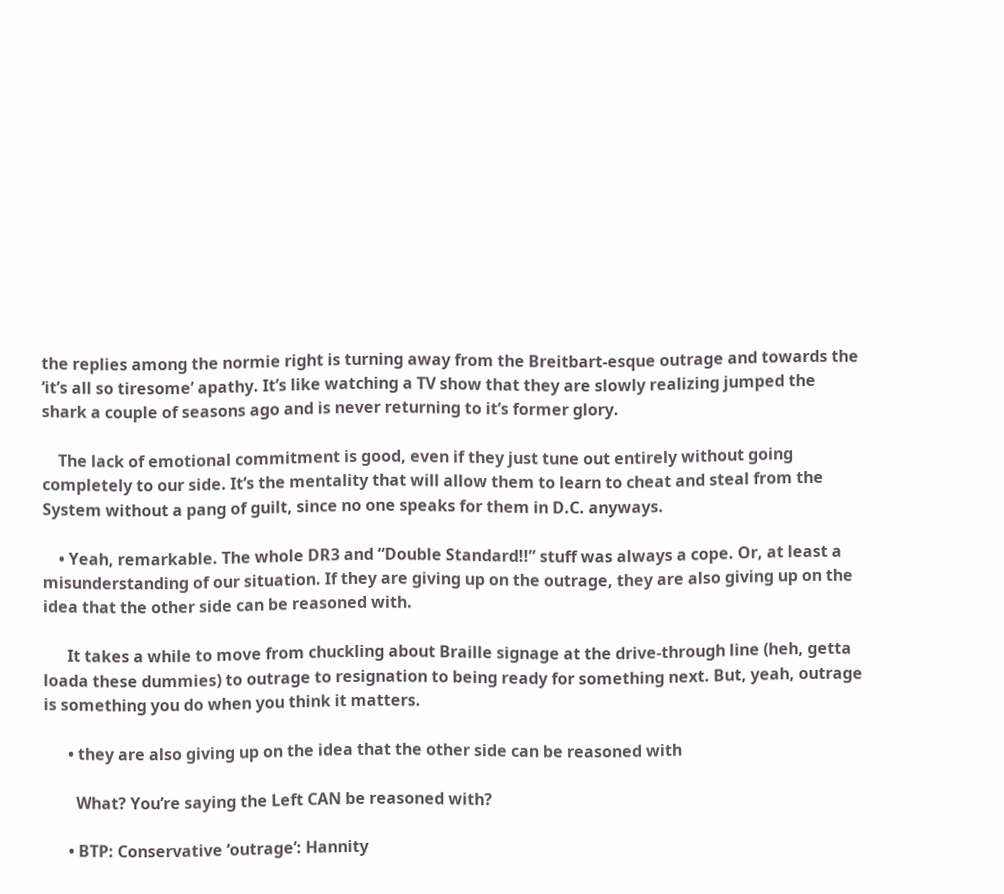the replies among the normie right is turning away from the Breitbart-esque outrage and towards the ‘it’s all so tiresome’ apathy. It’s like watching a TV show that they are slowly realizing jumped the shark a couple of seasons ago and is never returning to it’s former glory.

    The lack of emotional commitment is good, even if they just tune out entirely without going completely to our side. It’s the mentality that will allow them to learn to cheat and steal from the System without a pang of guilt, since no one speaks for them in D.C. anyways.

    • Yeah, remarkable. The whole DR3 and “Double Standard!!” stuff was always a cope. Or, at least a misunderstanding of our situation. If they are giving up on the outrage, they are also giving up on the idea that the other side can be reasoned with.

      It takes a while to move from chuckling about Braille signage at the drive-through line (heh, getta loada these dummies) to outrage to resignation to being ready for something next. But, yeah, outrage is something you do when you think it matters.

      • they are also giving up on the idea that the other side can be reasoned with

        What? You’re saying the Left CAN be reasoned with?

      • BTP: Conservative ‘outrage’: Hannity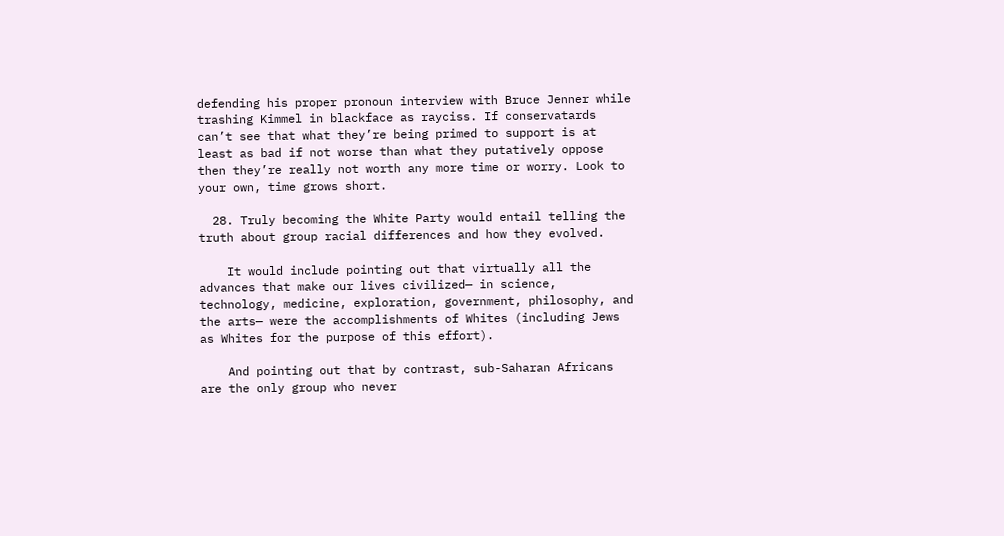defending his proper pronoun interview with Bruce Jenner while trashing Kimmel in blackface as rayciss. If conservatards can’t see that what they’re being primed to support is at least as bad if not worse than what they putatively oppose then they’re really not worth any more time or worry. Look to your own, time grows short.

  28. Truly becoming the White Party would entail telling the truth about group racial differences and how they evolved.

    It would include pointing out that virtually all the advances that make our lives civilized— in science, technology, medicine, exploration, government, philosophy, and the arts— were the accomplishments of Whites (including Jews as Whites for the purpose of this effort).

    And pointing out that by contrast, sub-Saharan Africans are the only group who never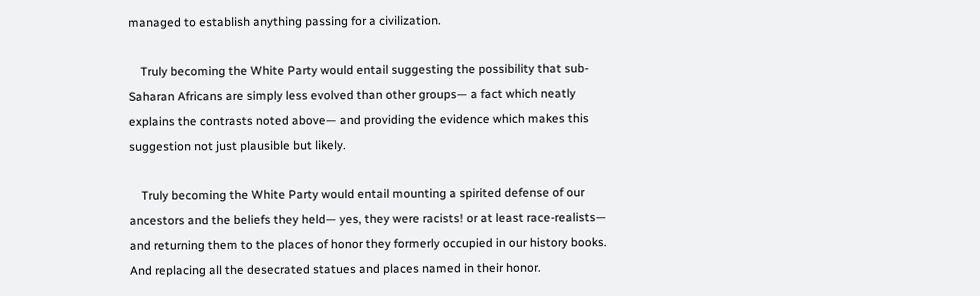managed to establish anything passing for a civilization.

    Truly becoming the White Party would entail suggesting the possibility that sub-Saharan Africans are simply less evolved than other groups— a fact which neatly explains the contrasts noted above— and providing the evidence which makes this suggestion not just plausible but likely.

    Truly becoming the White Party would entail mounting a spirited defense of our ancestors and the beliefs they held— yes, they were racists! or at least race-realists— and returning them to the places of honor they formerly occupied in our history books. And replacing all the desecrated statues and places named in their honor.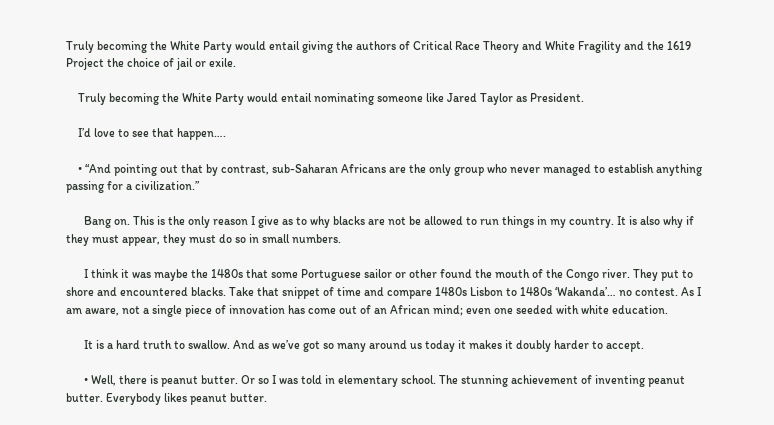Truly becoming the White Party would entail giving the authors of Critical Race Theory and White Fragility and the 1619 Project the choice of jail or exile.

    Truly becoming the White Party would entail nominating someone like Jared Taylor as President.

    I’d love to see that happen….

    • “And pointing out that by contrast, sub-Saharan Africans are the only group who never managed to establish anything passing for a civilization.”

      Bang on. This is the only reason I give as to why blacks are not be allowed to run things in my country. It is also why if they must appear, they must do so in small numbers.

      I think it was maybe the 1480s that some Portuguese sailor or other found the mouth of the Congo river. They put to shore and encountered blacks. Take that snippet of time and compare 1480s Lisbon to 1480s ‘Wakanda’… no contest. As I am aware, not a single piece of innovation has come out of an African mind; even one seeded with white education.

      It is a hard truth to swallow. And as we’ve got so many around us today it makes it doubly harder to accept.

      • Well, there is peanut butter. Or so I was told in elementary school. The stunning achievement of inventing peanut butter. Everybody likes peanut butter.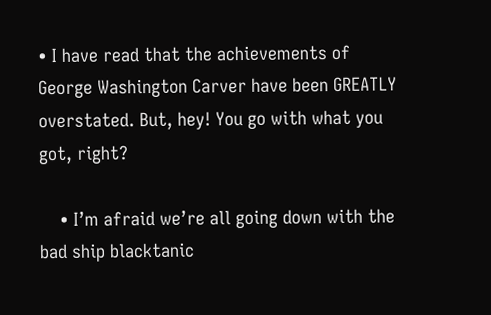• I have read that the achievements of George Washington Carver have been GREATLY overstated. But, hey! You go with what you got, right?

    • I’m afraid we’re all going down with the bad ship blacktanic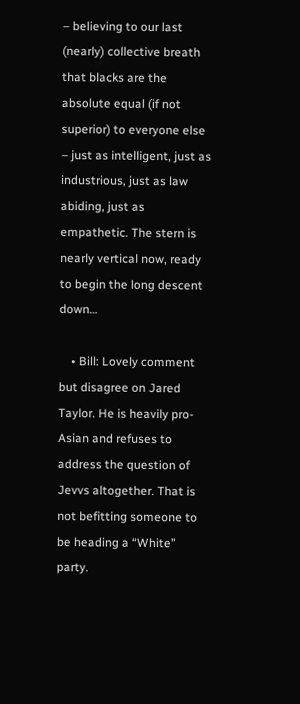– believing to our last (nearly) collective breath that blacks are the absolute equal (if not superior) to everyone else – just as intelligent, just as industrious, just as law abiding, just as empathetic. The stern is nearly vertical now, ready to begin the long descent down…

    • Bill: Lovely comment but disagree on Jared Taylor. He is heavily pro-Asian and refuses to address the question of Jevvs altogether. That is not befitting someone to be heading a “White” party.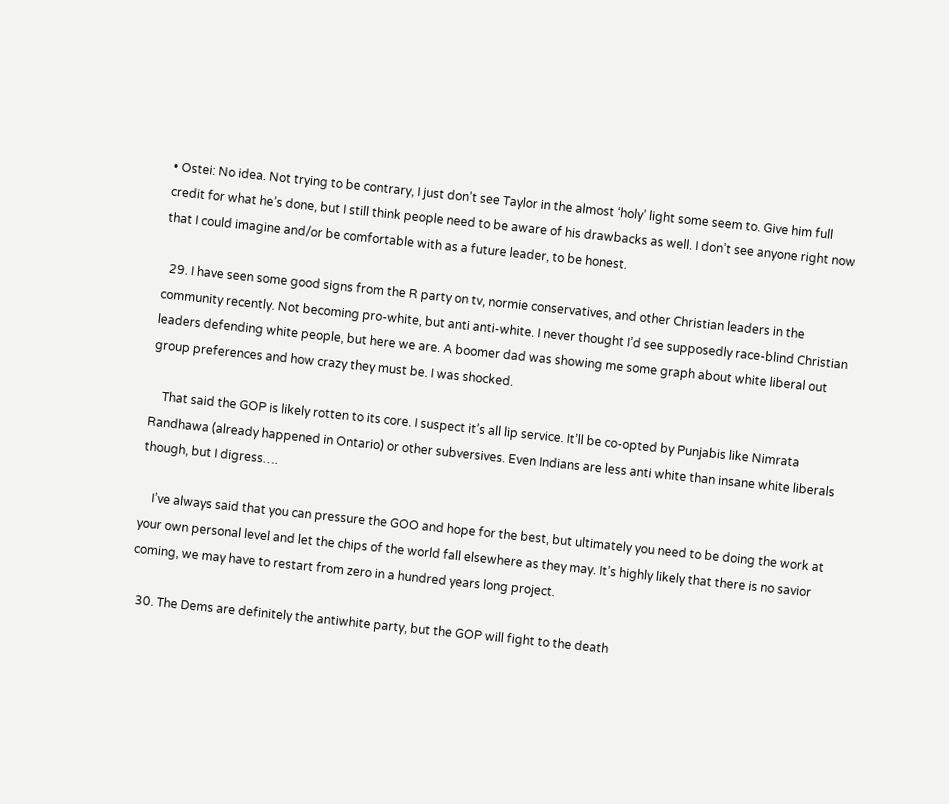• Ostei: No idea. Not trying to be contrary, I just don’t see Taylor in the almost ‘holy’ light some seem to. Give him full credit for what he’s done, but I still think people need to be aware of his drawbacks as well. I don’t see anyone right now that I could imagine and/or be comfortable with as a future leader, to be honest.

  29. I have seen some good signs from the R party on tv, normie conservatives, and other Christian leaders in the community recently. Not becoming pro-white, but anti anti-white. I never thought I’d see supposedly race-blind Christian leaders defending white people, but here we are. A boomer dad was showing me some graph about white liberal out group preferences and how crazy they must be. I was shocked.

    That said the GOP is likely rotten to its core. I suspect it’s all lip service. It’ll be co-opted by Punjabis like Nimrata Randhawa (already happened in Ontario) or other subversives. Even Indians are less anti white than insane white liberals though, but I digress….

    I’ve always said that you can pressure the GOO and hope for the best, but ultimately you need to be doing the work at your own personal level and let the chips of the world fall elsewhere as they may. It’s highly likely that there is no savior coming, we may have to restart from zero in a hundred years long project.

  30. The Dems are definitely the antiwhite party, but the GOP will fight to the death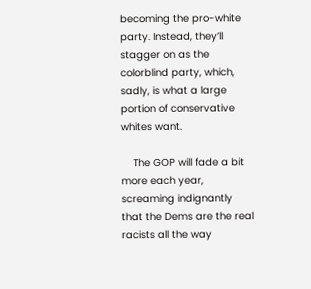becoming the pro-white party. Instead, they’ll stagger on as the colorblind party, which, sadly, is what a large portion of conservative whites want.

    The GOP will fade a bit more each year, screaming indignantly that the Dems are the real racists all the way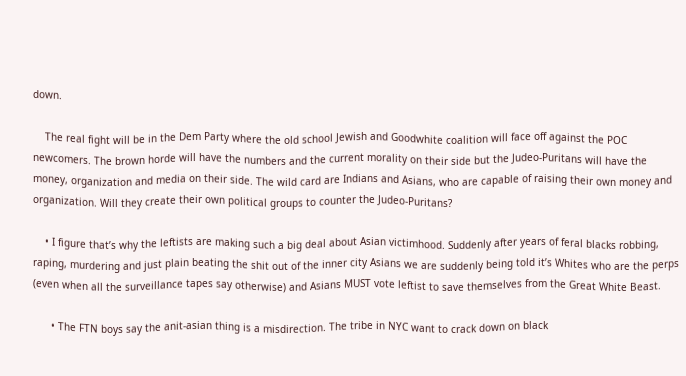down.

    The real fight will be in the Dem Party where the old school Jewish and Goodwhite coalition will face off against the POC newcomers. The brown horde will have the numbers and the current morality on their side but the Judeo-Puritans will have the money, organization and media on their side. The wild card are Indians and Asians, who are capable of raising their own money and organization. Will they create their own political groups to counter the Judeo-Puritans?

    • I figure that’s why the leftists are making such a big deal about Asian victimhood. Suddenly after years of feral blacks robbing, raping, murdering and just plain beating the shit out of the inner city Asians we are suddenly being told it’s Whites who are the perps (even when all the surveillance tapes say otherwise) and Asians MUST vote leftist to save themselves from the Great White Beast.

      • The FTN boys say the anit-asian thing is a misdirection. The tribe in NYC want to crack down on black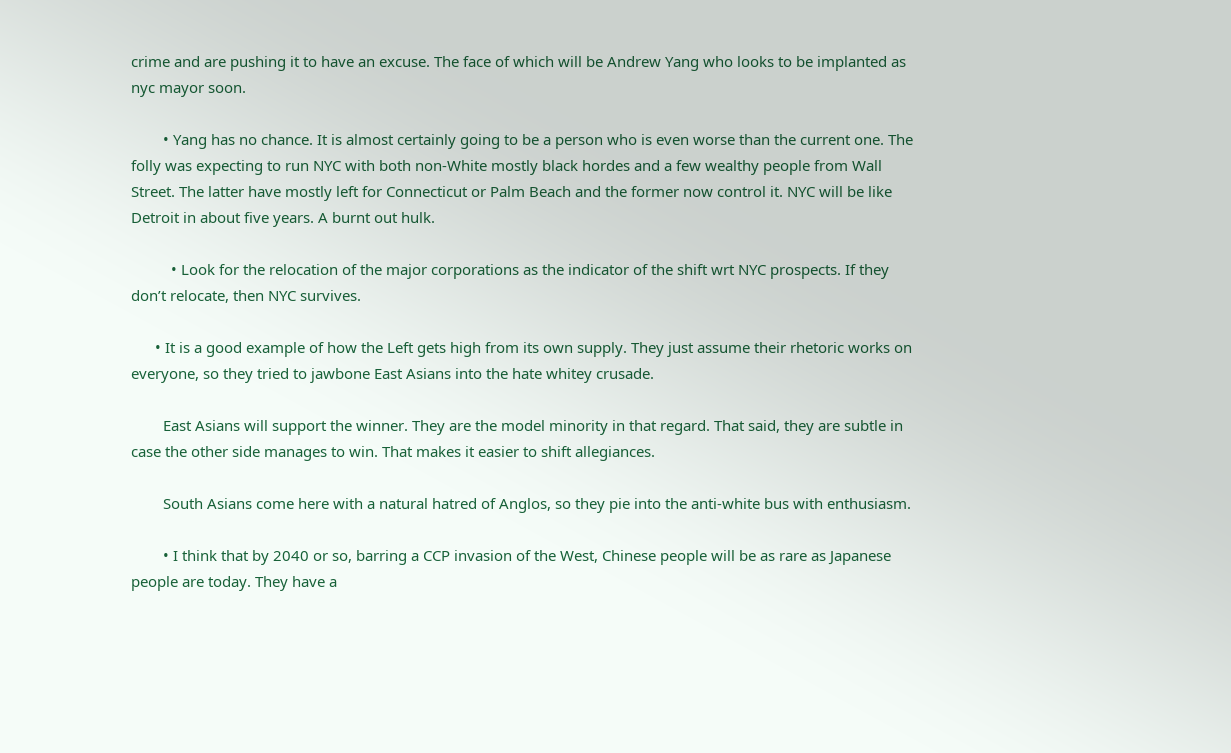crime and are pushing it to have an excuse. The face of which will be Andrew Yang who looks to be implanted as nyc mayor soon.

        • Yang has no chance. It is almost certainly going to be a person who is even worse than the current one. The folly was expecting to run NYC with both non-White mostly black hordes and a few wealthy people from Wall Street. The latter have mostly left for Connecticut or Palm Beach and the former now control it. NYC will be like Detroit in about five years. A burnt out hulk.

          • Look for the relocation of the major corporations as the indicator of the shift wrt NYC prospects. If they don’t relocate, then NYC survives.

      • It is a good example of how the Left gets high from its own supply. They just assume their rhetoric works on everyone, so they tried to jawbone East Asians into the hate whitey crusade.

        East Asians will support the winner. They are the model minority in that regard. That said, they are subtle in case the other side manages to win. That makes it easier to shift allegiances.

        South Asians come here with a natural hatred of Anglos, so they pie into the anti-white bus with enthusiasm.

        • I think that by 2040 or so, barring a CCP invasion of the West, Chinese people will be as rare as Japanese people are today. They have a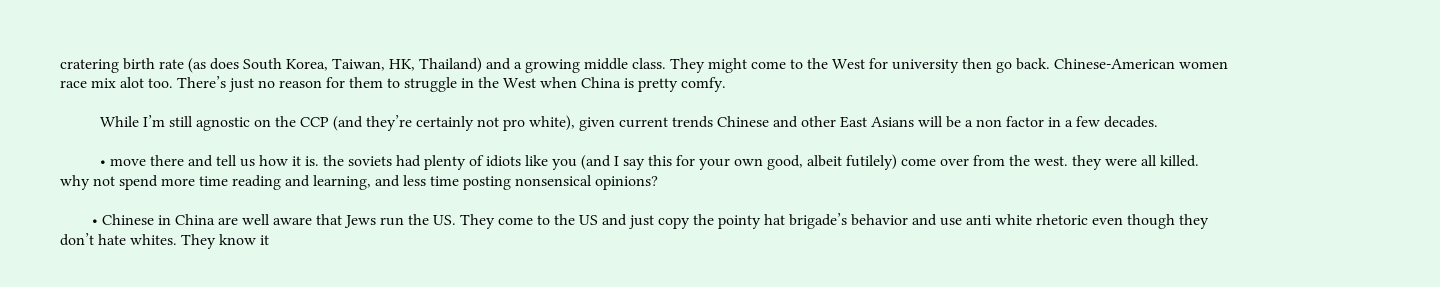cratering birth rate (as does South Korea, Taiwan, HK, Thailand) and a growing middle class. They might come to the West for university then go back. Chinese-American women race mix alot too. There’s just no reason for them to struggle in the West when China is pretty comfy.

          While I’m still agnostic on the CCP (and they’re certainly not pro white), given current trends Chinese and other East Asians will be a non factor in a few decades.

          • move there and tell us how it is. the soviets had plenty of idiots like you (and I say this for your own good, albeit futilely) come over from the west. they were all killed. why not spend more time reading and learning, and less time posting nonsensical opinions?

        • Chinese in China are well aware that Jews run the US. They come to the US and just copy the pointy hat brigade’s behavior and use anti white rhetoric even though they don’t hate whites. They know it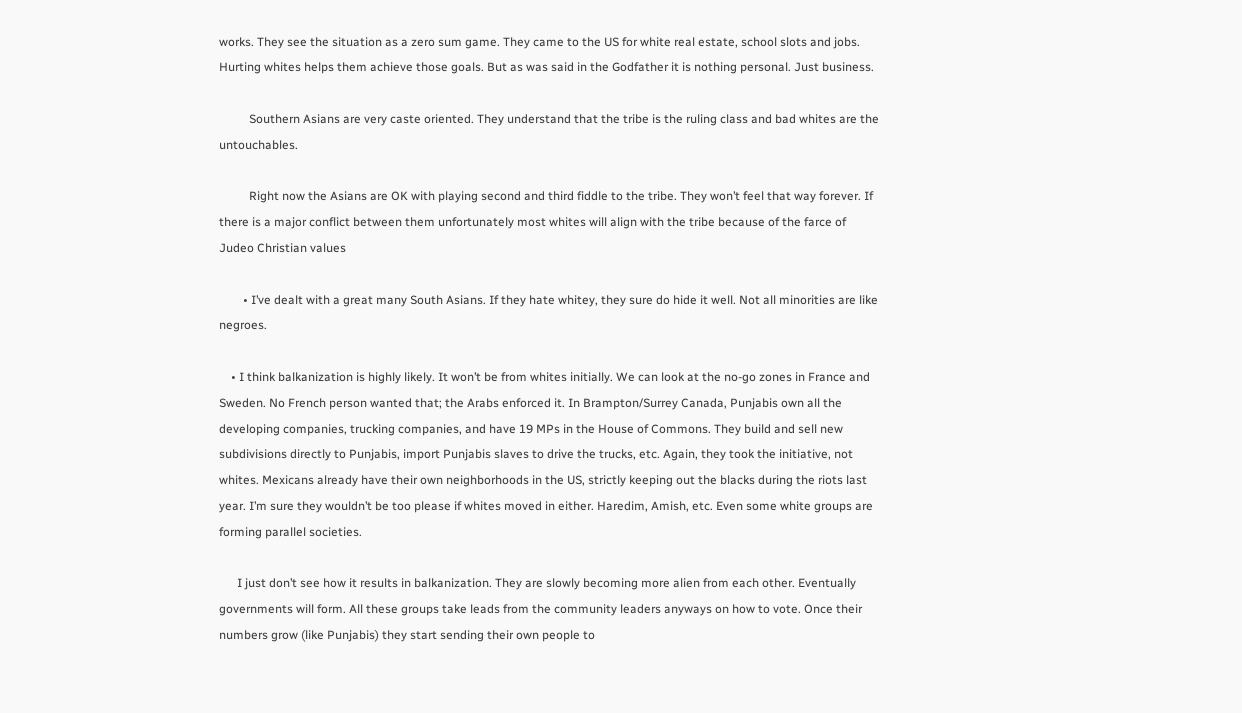works. They see the situation as a zero sum game. They came to the US for white real estate, school slots and jobs. Hurting whites helps them achieve those goals. But as was said in the Godfather it is nothing personal. Just business.

          Southern Asians are very caste oriented. They understand that the tribe is the ruling class and bad whites are the untouchables.

          Right now the Asians are OK with playing second and third fiddle to the tribe. They won’t feel that way forever. If there is a major conflict between them unfortunately most whites will align with the tribe because of the farce of Judeo Christian values

        • I’ve dealt with a great many South Asians. If they hate whitey, they sure do hide it well. Not all minorities are like negroes.

    • I think balkanization is highly likely. It won’t be from whites initially. We can look at the no-go zones in France and Sweden. No French person wanted that; the Arabs enforced it. In Brampton/Surrey Canada, Punjabis own all the developing companies, trucking companies, and have 19 MPs in the House of Commons. They build and sell new subdivisions directly to Punjabis, import Punjabis slaves to drive the trucks, etc. Again, they took the initiative, not whites. Mexicans already have their own neighborhoods in the US, strictly keeping out the blacks during the riots last year. I’m sure they wouldn’t be too please if whites moved in either. Haredim, Amish, etc. Even some white groups are forming parallel societies.

      I just don’t see how it results in balkanization. They are slowly becoming more alien from each other. Eventually governments will form. All these groups take leads from the community leaders anyways on how to vote. Once their numbers grow (like Punjabis) they start sending their own people to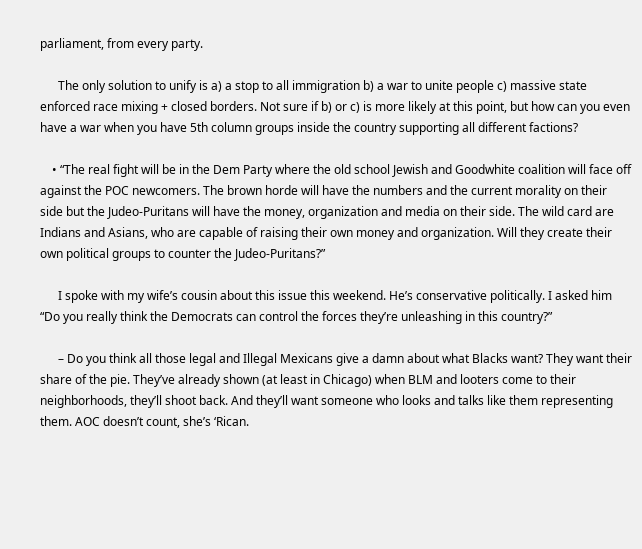parliament, from every party.

      The only solution to unify is a) a stop to all immigration b) a war to unite people c) massive state enforced race mixing + closed borders. Not sure if b) or c) is more likely at this point, but how can you even have a war when you have 5th column groups inside the country supporting all different factions?

    • “The real fight will be in the Dem Party where the old school Jewish and Goodwhite coalition will face off against the POC newcomers. The brown horde will have the numbers and the current morality on their side but the Judeo-Puritans will have the money, organization and media on their side. The wild card are Indians and Asians, who are capable of raising their own money and organization. Will they create their own political groups to counter the Judeo-Puritans?”

      I spoke with my wife’s cousin about this issue this weekend. He’s conservative politically. I asked him “Do you really think the Democrats can control the forces they’re unleashing in this country?”

      – Do you think all those legal and Illegal Mexicans give a damn about what Blacks want? They want their share of the pie. They’ve already shown (at least in Chicago) when BLM and looters come to their neighborhoods, they’ll shoot back. And they’ll want someone who looks and talks like them representing them. AOC doesn’t count, she’s ‘Rican.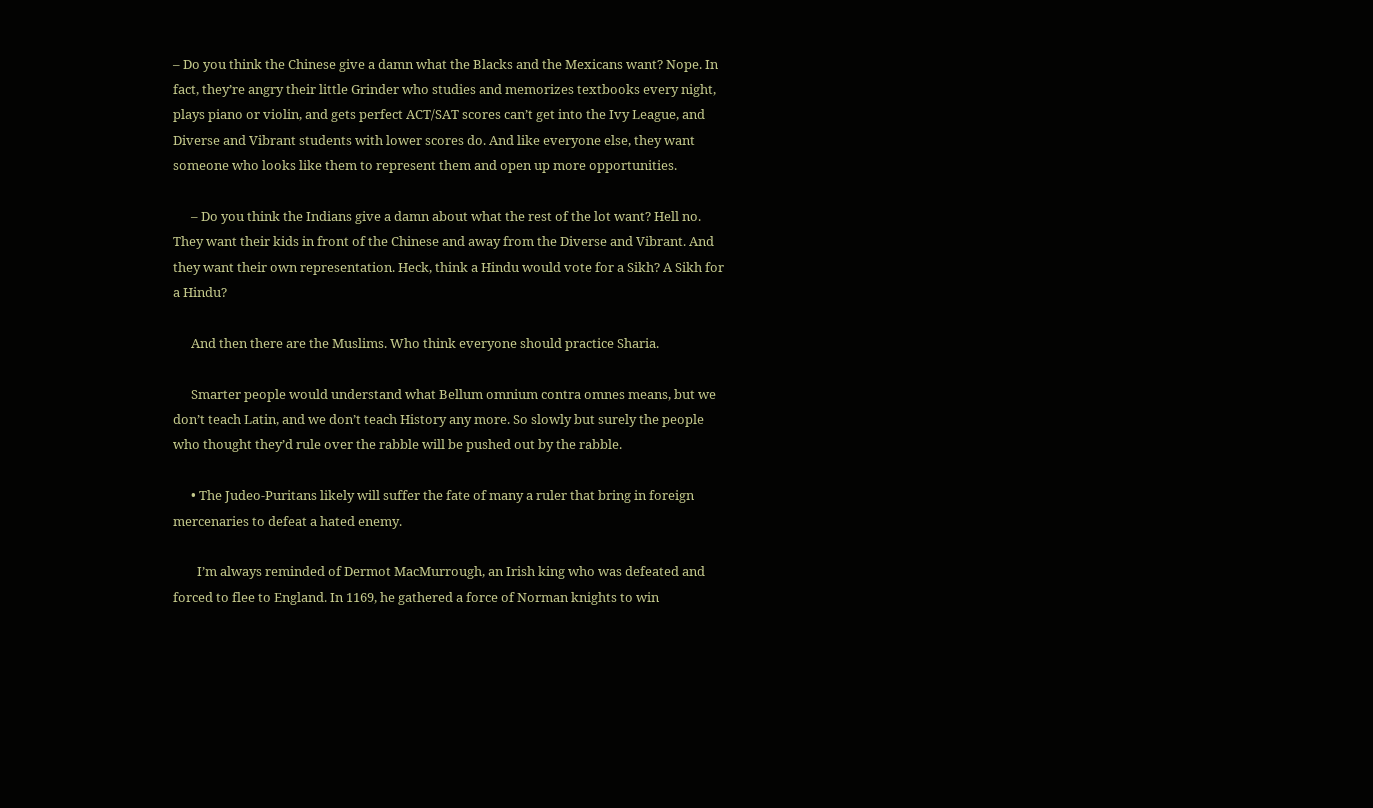– Do you think the Chinese give a damn what the Blacks and the Mexicans want? Nope. In fact, they’re angry their little Grinder who studies and memorizes textbooks every night, plays piano or violin, and gets perfect ACT/SAT scores can’t get into the Ivy League, and Diverse and Vibrant students with lower scores do. And like everyone else, they want someone who looks like them to represent them and open up more opportunities.

      – Do you think the Indians give a damn about what the rest of the lot want? Hell no. They want their kids in front of the Chinese and away from the Diverse and Vibrant. And they want their own representation. Heck, think a Hindu would vote for a Sikh? A Sikh for a Hindu?

      And then there are the Muslims. Who think everyone should practice Sharia.

      Smarter people would understand what Bellum omnium contra omnes means, but we don’t teach Latin, and we don’t teach History any more. So slowly but surely the people who thought they’d rule over the rabble will be pushed out by the rabble.

      • The Judeo-Puritans likely will suffer the fate of many a ruler that bring in foreign mercenaries to defeat a hated enemy.

        I’m always reminded of Dermot MacMurrough, an Irish king who was defeated and forced to flee to England. In 1169, he gathered a force of Norman knights to win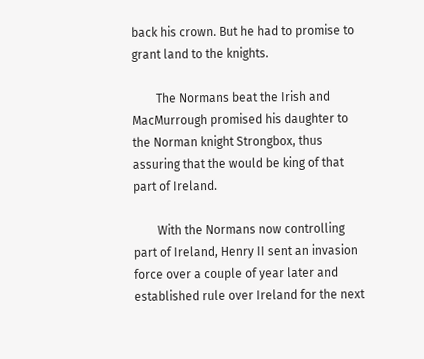back his crown. But he had to promise to grant land to the knights.

        The Normans beat the Irish and MacMurrough promised his daughter to the Norman knight Strongbox, thus assuring that the would be king of that part of Ireland.

        With the Normans now controlling part of Ireland, Henry II sent an invasion force over a couple of year later and established rule over Ireland for the next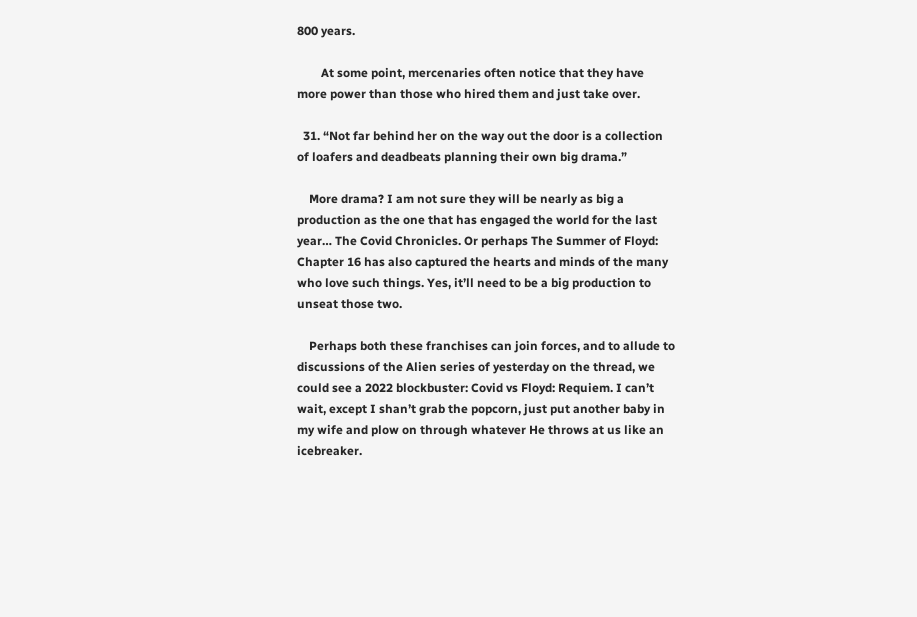800 years.

        At some point, mercenaries often notice that they have more power than those who hired them and just take over.

  31. “Not far behind her on the way out the door is a collection of loafers and deadbeats planning their own big drama.”

    More drama? I am not sure they will be nearly as big a production as the one that has engaged the world for the last year… The Covid Chronicles. Or perhaps The Summer of Floyd: Chapter 16 has also captured the hearts and minds of the many who love such things. Yes, it’ll need to be a big production to unseat those two.

    Perhaps both these franchises can join forces, and to allude to discussions of the Alien series of yesterday on the thread, we could see a 2022 blockbuster: Covid vs Floyd: Requiem. I can’t wait, except I shan’t grab the popcorn, just put another baby in my wife and plow on through whatever He throws at us like an icebreaker.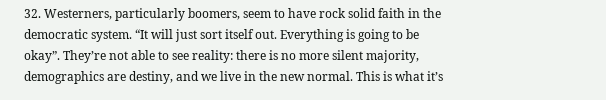32. Westerners, particularly boomers, seem to have rock solid faith in the democratic system. “It will just sort itself out. Everything is going to be okay”. They’re not able to see reality: there is no more silent majority, demographics are destiny, and we live in the new normal. This is what it’s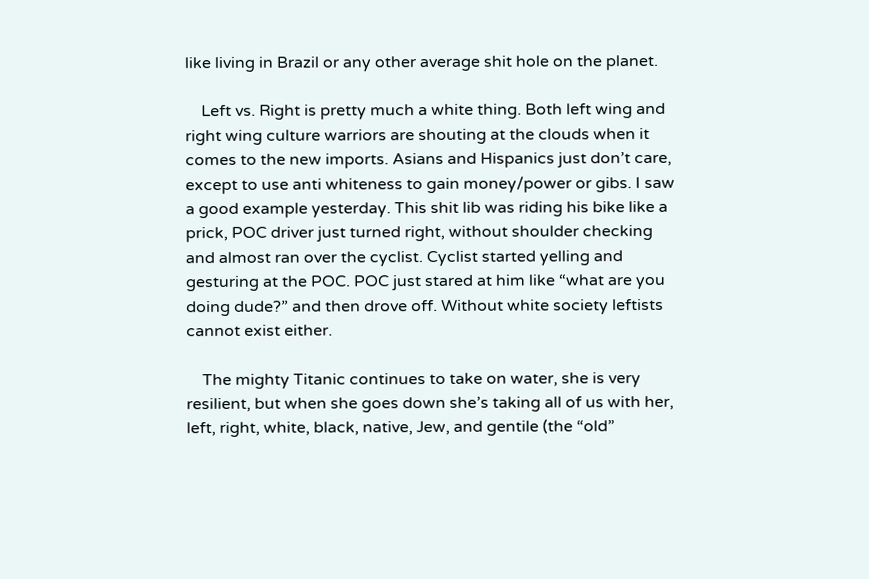like living in Brazil or any other average shit hole on the planet.

    Left vs. Right is pretty much a white thing. Both left wing and right wing culture warriors are shouting at the clouds when it comes to the new imports. Asians and Hispanics just don’t care, except to use anti whiteness to gain money/power or gibs. I saw a good example yesterday. This shit lib was riding his bike like a prick, POC driver just turned right, without shoulder checking and almost ran over the cyclist. Cyclist started yelling and gesturing at the POC. POC just stared at him like “what are you doing dude?” and then drove off. Without white society leftists cannot exist either.

    The mighty Titanic continues to take on water, she is very resilient, but when she goes down she’s taking all of us with her, left, right, white, black, native, Jew, and gentile (the “old”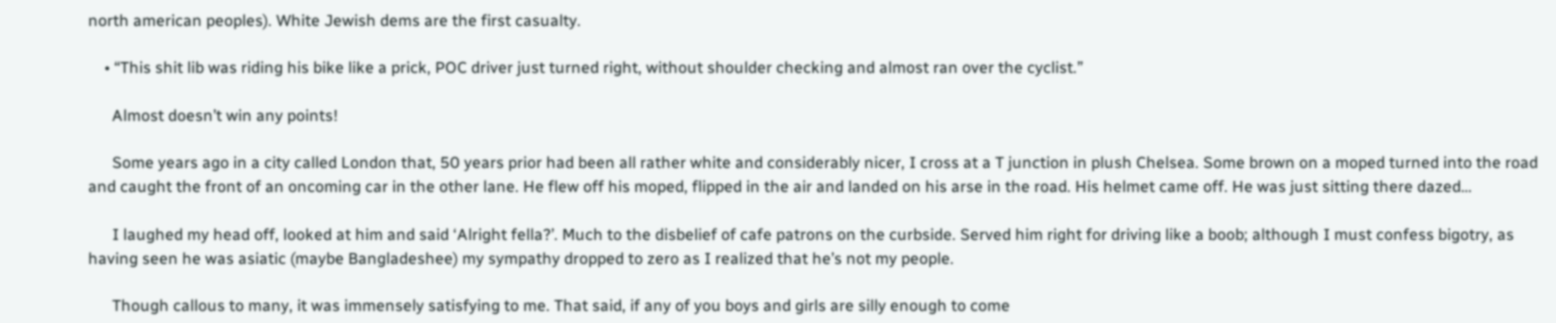north american peoples). White Jewish dems are the first casualty.

    • “This shit lib was riding his bike like a prick, POC driver just turned right, without shoulder checking and almost ran over the cyclist.”

      Almost doesn’t win any points!

      Some years ago in a city called London that, 50 years prior had been all rather white and considerably nicer, I cross at a T junction in plush Chelsea. Some brown on a moped turned into the road and caught the front of an oncoming car in the other lane. He flew off his moped, flipped in the air and landed on his arse in the road. His helmet came off. He was just sitting there dazed…

      I laughed my head off, looked at him and said ‘Alright fella?’. Much to the disbelief of cafe patrons on the curbside. Served him right for driving like a boob; although I must confess bigotry, as having seen he was asiatic (maybe Bangladeshee) my sympathy dropped to zero as I realized that he’s not my people.

      Though callous to many, it was immensely satisfying to me. That said, if any of you boys and girls are silly enough to come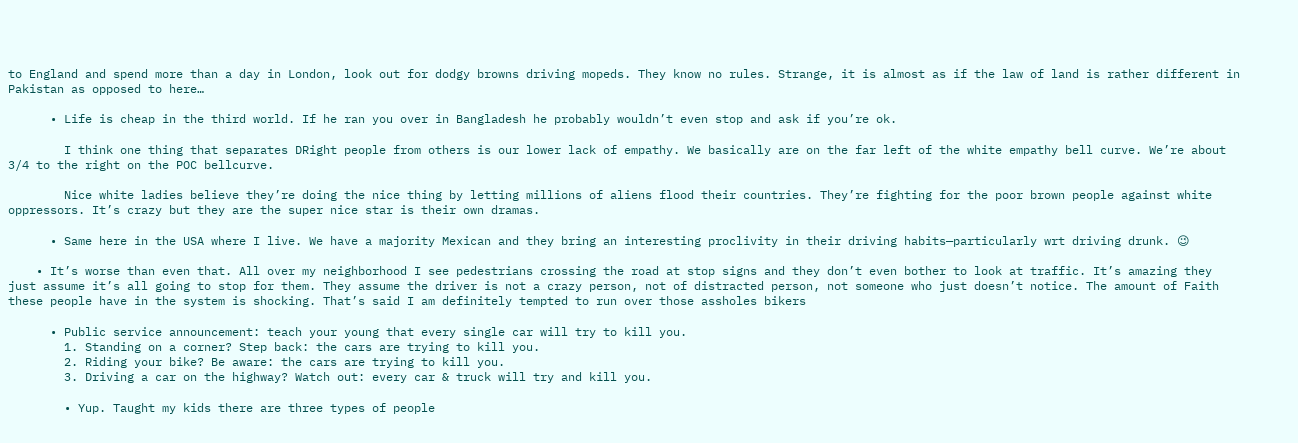to England and spend more than a day in London, look out for dodgy browns driving mopeds. They know no rules. Strange, it is almost as if the law of land is rather different in Pakistan as opposed to here…

      • Life is cheap in the third world. If he ran you over in Bangladesh he probably wouldn’t even stop and ask if you’re ok.

        I think one thing that separates DRight people from others is our lower lack of empathy. We basically are on the far left of the white empathy bell curve. We’re about 3/4 to the right on the POC bellcurve.

        Nice white ladies believe they’re doing the nice thing by letting millions of aliens flood their countries. They’re fighting for the poor brown people against white oppressors. It’s crazy but they are the super nice star is their own dramas.

      • Same here in the USA where I live. We have a majority Mexican and they bring an interesting proclivity in their driving habits—particularly wrt driving drunk. 😉

    • It’s worse than even that. All over my neighborhood I see pedestrians crossing the road at stop signs and they don’t even bother to look at traffic. It’s amazing they just assume it’s all going to stop for them. They assume the driver is not a crazy person, not of distracted person, not someone who just doesn’t notice. The amount of Faith these people have in the system is shocking. That’s said I am definitely tempted to run over those assholes bikers

      • Public service announcement: teach your young that every single car will try to kill you.
        1. Standing on a corner? Step back: the cars are trying to kill you.
        2. Riding your bike? Be aware: the cars are trying to kill you.
        3. Driving a car on the highway? Watch out: every car & truck will try and kill you.

        • Yup. Taught my kids there are three types of people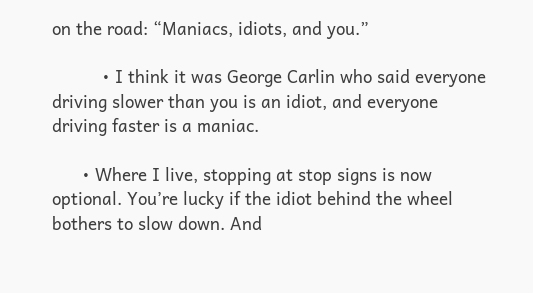on the road: “Maniacs, idiots, and you.”

          • I think it was George Carlin who said everyone driving slower than you is an idiot, and everyone driving faster is a maniac.

      • Where I live, stopping at stop signs is now optional. You’re lucky if the idiot behind the wheel bothers to slow down. And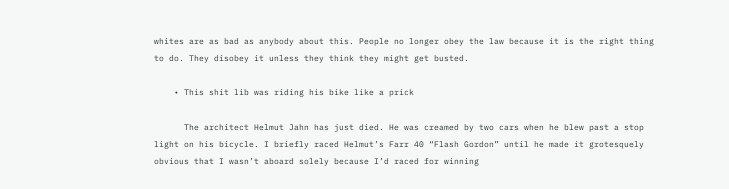whites are as bad as anybody about this. People no longer obey the law because it is the right thing to do. They disobey it unless they think they might get busted.

    • This shit lib was riding his bike like a prick

      The architect Helmut Jahn has just died. He was creamed by two cars when he blew past a stop light on his bicycle. I briefly raced Helmut’s Farr 40 “Flash Gordon” until he made it grotesquely obvious that I wasn’t aboard solely because I’d raced for winning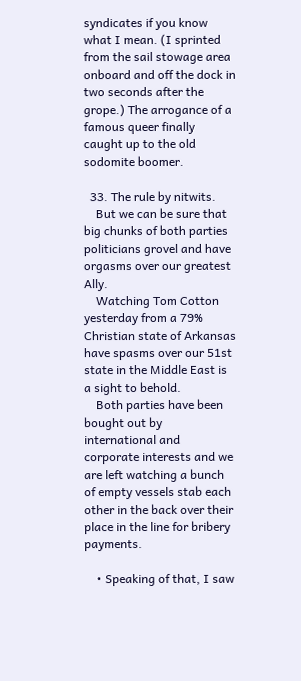syndicates if you know what I mean. (I sprinted from the sail stowage area onboard and off the dock in two seconds after the grope.) The arrogance of a famous queer finally caught up to the old sodomite boomer.

  33. The rule by nitwits.
    But we can be sure that big chunks of both parties politicians grovel and have orgasms over our greatest Ally.
    Watching Tom Cotton yesterday from a 79% Christian state of Arkansas have spasms over our 51st state in the Middle East is a sight to behold.
    Both parties have been bought out by international and corporate interests and we are left watching a bunch of empty vessels stab each other in the back over their place in the line for bribery payments.

    • Speaking of that, I saw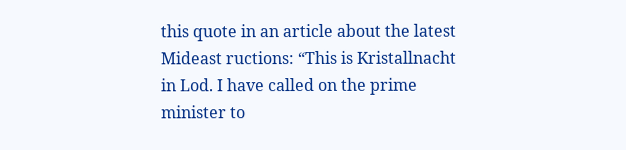this quote in an article about the latest Mideast ructions: “This is Kristallnacht in Lod. I have called on the prime minister to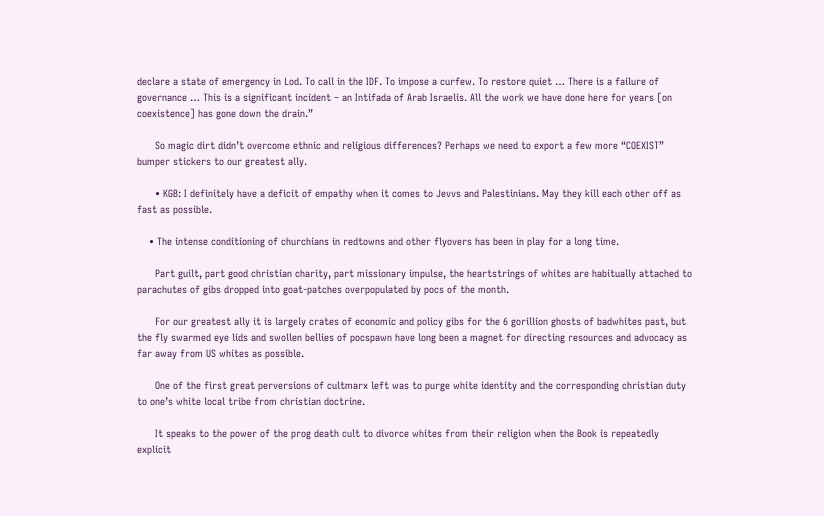declare a state of emergency in Lod. To call in the IDF. To impose a curfew. To restore quiet … There is a failure of governance … This is a significant incident – an Intifada of Arab Israelis. All the work we have done here for years [on coexistence] has gone down the drain.”

      So magic dirt didn’t overcome ethnic and religious differences? Perhaps we need to export a few more “COEXIST” bumper stickers to our greatest ally.

      • KGB: I definitely have a deficit of empathy when it comes to Jevvs and Palestinians. May they kill each other off as fast as possible.

    • The intense conditioning of churchians in redtowns and other flyovers has been in play for a long time.

      Part guilt, part good christian charity, part missionary impulse, the heartstrings of whites are habitually attached to parachutes of gibs dropped into goat-patches overpopulated by pocs of the month.

      For our greatest ally it is largely crates of economic and policy gibs for the 6 gorillion ghosts of badwhites past, but the fly swarmed eye lids and swollen bellies of pocspawn have long been a magnet for directing resources and advocacy as far away from US whites as possible.

      One of the first great perversions of cultmarx left was to purge white identity and the corresponding christian duty to one’s white local tribe from christian doctrine.

      It speaks to the power of the prog death cult to divorce whites from their religion when the Book is repeatedly explicit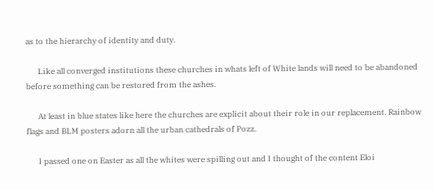as to the hierarchy of identity and duty.

      Like all converged institutions these churches in whats left of White lands will need to be abandoned before something can be restored from the ashes.

      At least in blue states like here the churches are explicit about their role in our replacement. Rainbow flags and BLM posters adorn all the urban cathedrals of Pozz.

      I passed one on Easter as all the whites were spilling out and I thought of the content Eloi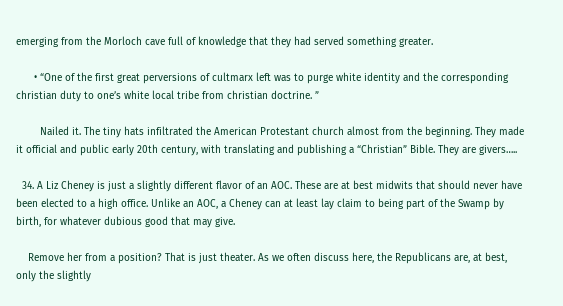emerging from the Morloch cave full of knowledge that they had served something greater.

      • “One of the first great perversions of cultmarx left was to purge white identity and the corresponding christian duty to one’s white local tribe from christian doctrine. ”

        Nailed it. The tiny hats infiltrated the American Protestant church almost from the beginning. They made it official and public early 20th century, with translating and publishing a “Christian” Bible. They are givers…..

  34. A Liz Cheney is just a slightly different flavor of an AOC. These are at best midwits that should never have been elected to a high office. Unlike an AOC, a Cheney can at least lay claim to being part of the Swamp by birth, for whatever dubious good that may give.

    Remove her from a position? That is just theater. As we often discuss here, the Republicans are, at best, only the slightly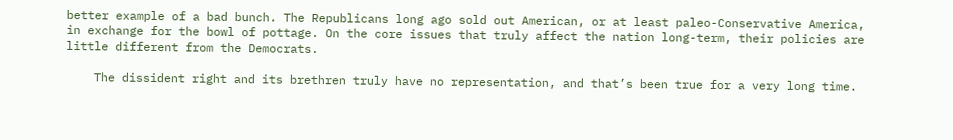better example of a bad bunch. The Republicans long ago sold out American, or at least paleo-Conservative America, in exchange for the bowl of pottage. On the core issues that truly affect the nation long-term, their policies are little different from the Democrats.

    The dissident right and its brethren truly have no representation, and that’s been true for a very long time.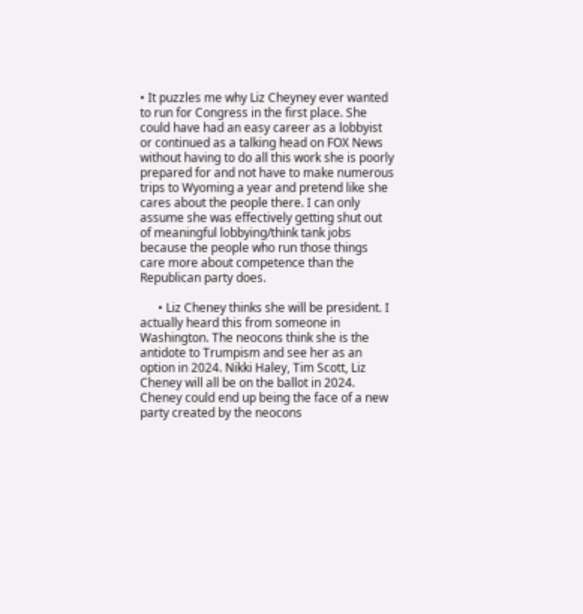• It puzzles me why Liz Cheyney ever wanted to run for Congress in the first place. She could have had an easy career as a lobbyist or continued as a talking head on FOX News without having to do all this work she is poorly prepared for and not have to make numerous trips to Wyoming a year and pretend like she cares about the people there. I can only assume she was effectively getting shut out of meaningful lobbying/think tank jobs because the people who run those things care more about competence than the Republican party does.

      • Liz Cheney thinks she will be president. I actually heard this from someone in Washington. The neocons think she is the antidote to Trumpism and see her as an option in 2024. Nikki Haley, Tim Scott, Liz Cheney will all be on the ballot in 2024. Cheney could end up being the face of a new party created by the neocons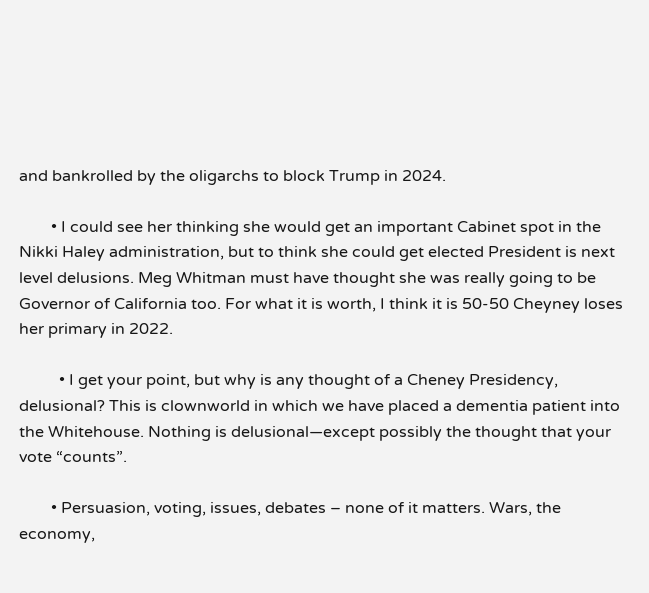and bankrolled by the oligarchs to block Trump in 2024.

        • I could see her thinking she would get an important Cabinet spot in the Nikki Haley administration, but to think she could get elected President is next level delusions. Meg Whitman must have thought she was really going to be Governor of California too. For what it is worth, I think it is 50-50 Cheyney loses her primary in 2022.

          • I get your point, but why is any thought of a Cheney Presidency, delusional? This is clownworld in which we have placed a dementia patient into the Whitehouse. Nothing is delusional—except possibly the thought that your vote “counts”.

        • Persuasion, voting, issues, debates – none of it matters. Wars, the economy,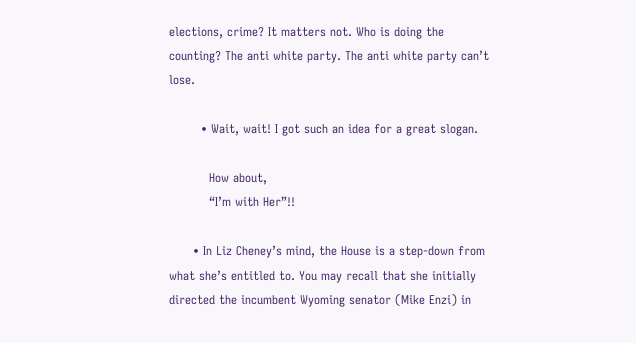elections, crime? It matters not. Who is doing the counting? The anti white party. The anti white party can’t lose.

        • Wait, wait! I got such an idea for a great slogan.

          How about,
          “I’m with Her”!!

      • In Liz Cheney’s mind, the House is a step-down from what she’s entitled to. You may recall that she initially directed the incumbent Wyoming senator (Mike Enzi) in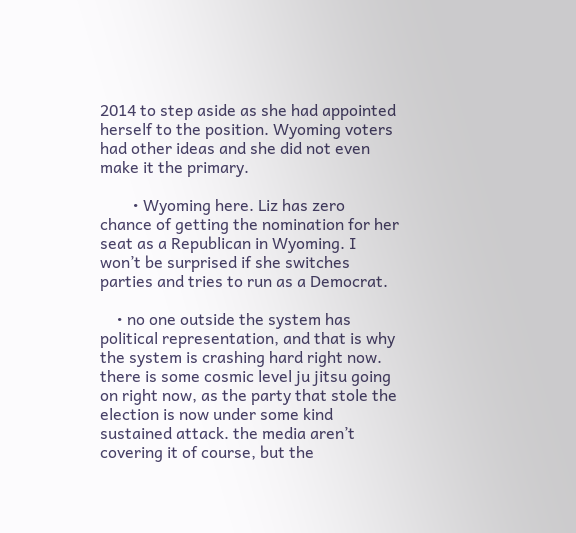2014 to step aside as she had appointed herself to the position. Wyoming voters had other ideas and she did not even make it the primary.

        • Wyoming here. Liz has zero chance of getting the nomination for her seat as a Republican in Wyoming. I won’t be surprised if she switches parties and tries to run as a Democrat.

    • no one outside the system has political representation, and that is why the system is crashing hard right now. there is some cosmic level ju jitsu going on right now, as the party that stole the election is now under some kind sustained attack. the media aren’t covering it of course, but the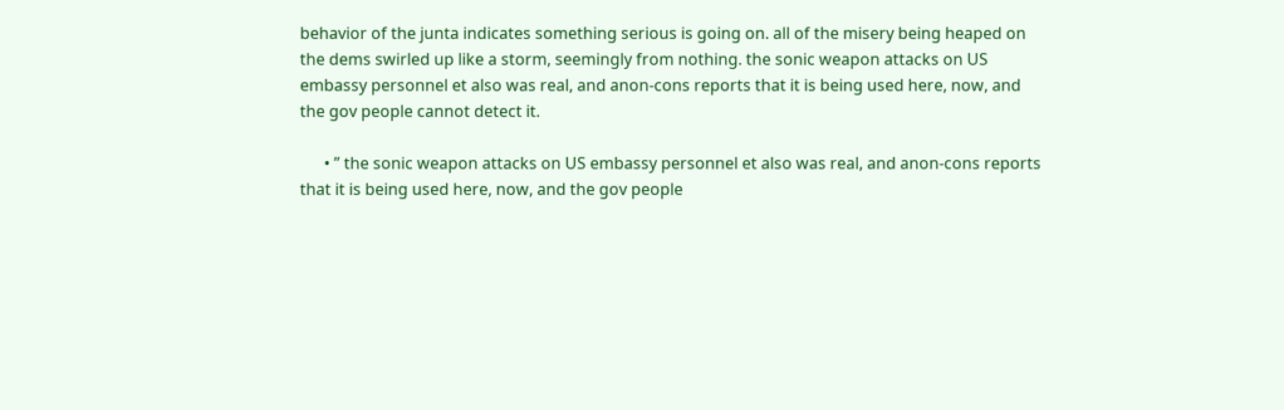behavior of the junta indicates something serious is going on. all of the misery being heaped on the dems swirled up like a storm, seemingly from nothing. the sonic weapon attacks on US embassy personnel et also was real, and anon-cons reports that it is being used here, now, and the gov people cannot detect it.

      • ” the sonic weapon attacks on US embassy personnel et also was real, and anon-cons reports that it is being used here, now, and the gov people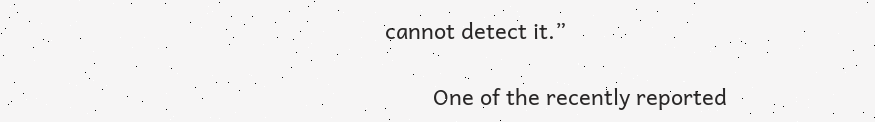cannot detect it.”

        One of the recently reported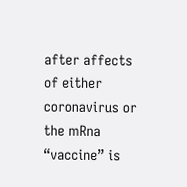after affects of either coronavirus or the mRna “vaccine” is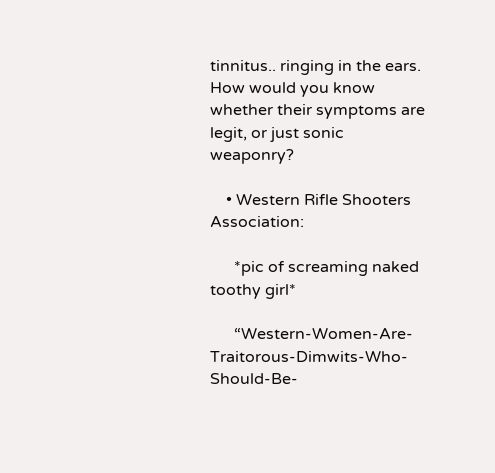tinnitus.. ringing in the ears. How would you know whether their symptoms are legit, or just sonic weaponry?

    • Western Rifle Shooters Association:

      *pic of screaming naked toothy girl*

      “Western-Women-Are-Traitorous-Dimwits-Who-Should-Be-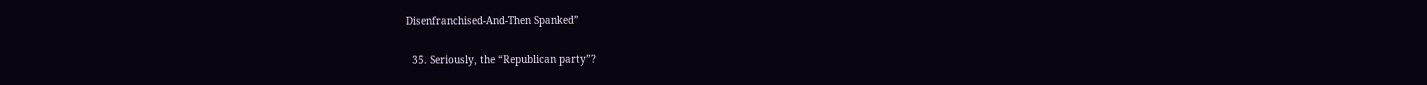Disenfranchised-And-Then Spanked”

  35. Seriously, the “Republican party”?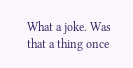What a joke. Was that a thing once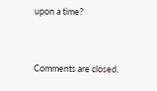upon a time?


Comments are closed.